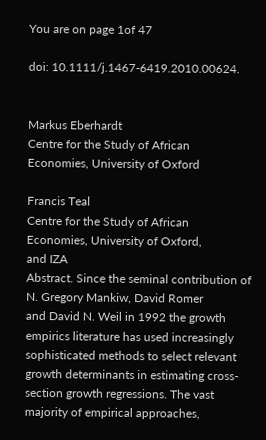You are on page 1of 47

doi: 10.1111/j.1467-6419.2010.00624.


Markus Eberhardt
Centre for the Study of African Economies, University of Oxford

Francis Teal
Centre for the Study of African Economies, University of Oxford,
and IZA
Abstract. Since the seminal contribution of N. Gregory Mankiw, David Romer
and David N. Weil in 1992 the growth empirics literature has used increasingly
sophisticated methods to select relevant growth determinants in estimating cross-
section growth regressions. The vast majority of empirical approaches,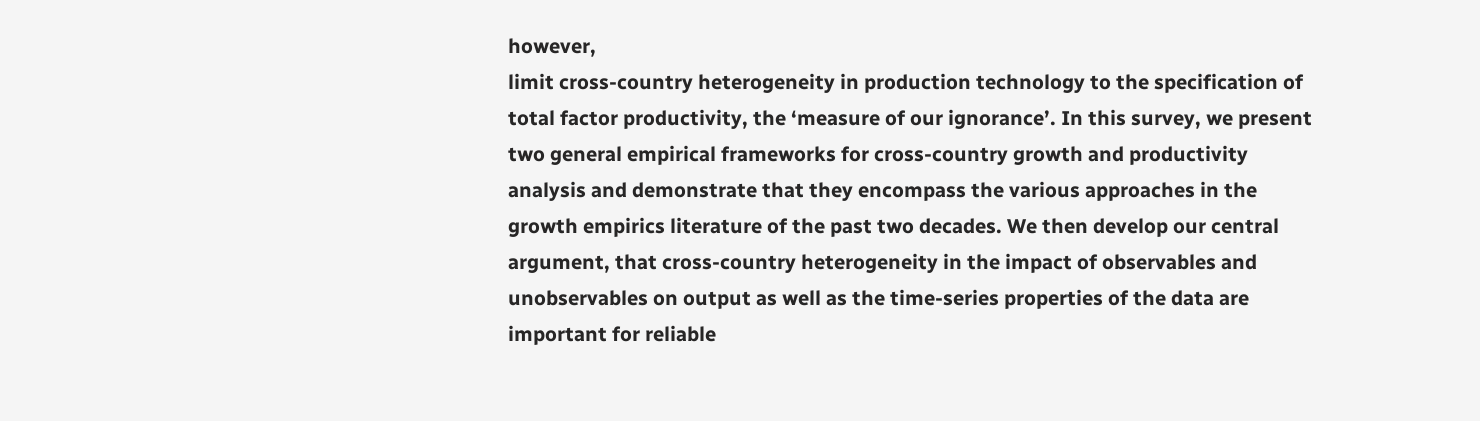however,
limit cross-country heterogeneity in production technology to the specification of
total factor productivity, the ‘measure of our ignorance’. In this survey, we present
two general empirical frameworks for cross-country growth and productivity
analysis and demonstrate that they encompass the various approaches in the
growth empirics literature of the past two decades. We then develop our central
argument, that cross-country heterogeneity in the impact of observables and
unobservables on output as well as the time-series properties of the data are
important for reliable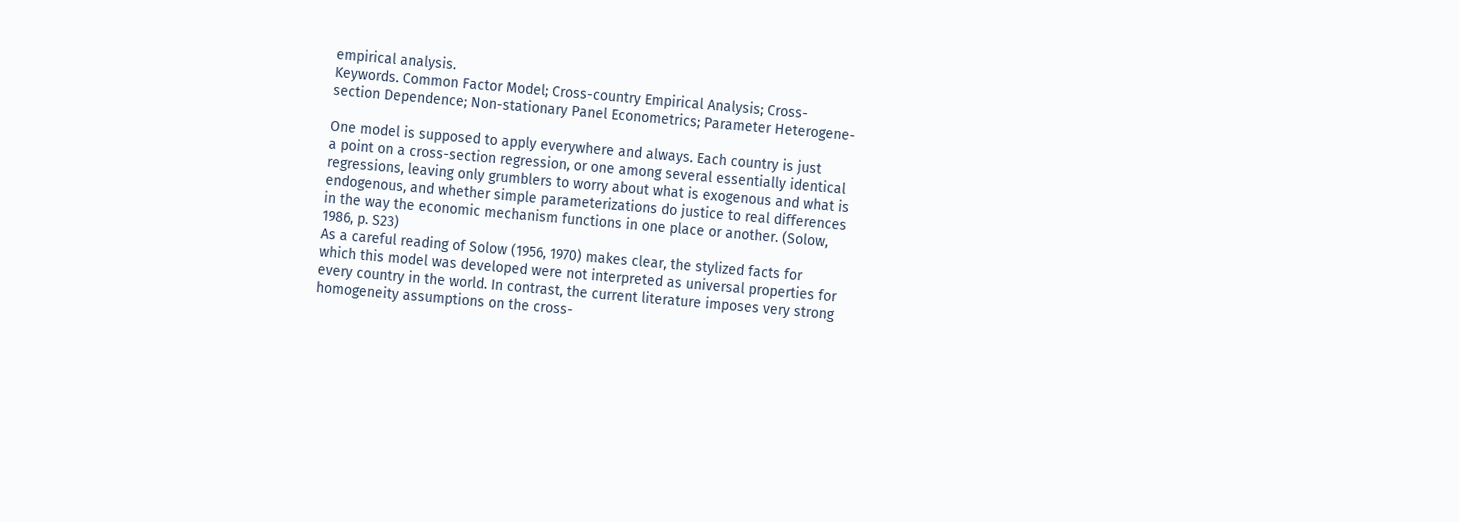empirical analysis.
Keywords. Common Factor Model; Cross-country Empirical Analysis; Cross-
section Dependence; Non-stationary Panel Econometrics; Parameter Heterogene-

One model is supposed to apply everywhere and always. Each country is just
a point on a cross-section regression, or one among several essentially identical
regressions, leaving only grumblers to worry about what is exogenous and what is
endogenous, and whether simple parameterizations do justice to real differences
in the way the economic mechanism functions in one place or another. (Solow,
1986, p. S23)
As a careful reading of Solow (1956, 1970) makes clear, the stylized facts for
which this model was developed were not interpreted as universal properties for
every country in the world. In contrast, the current literature imposes very strong
homogeneity assumptions on the cross-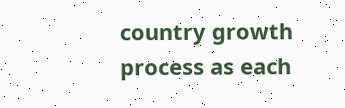country growth process as each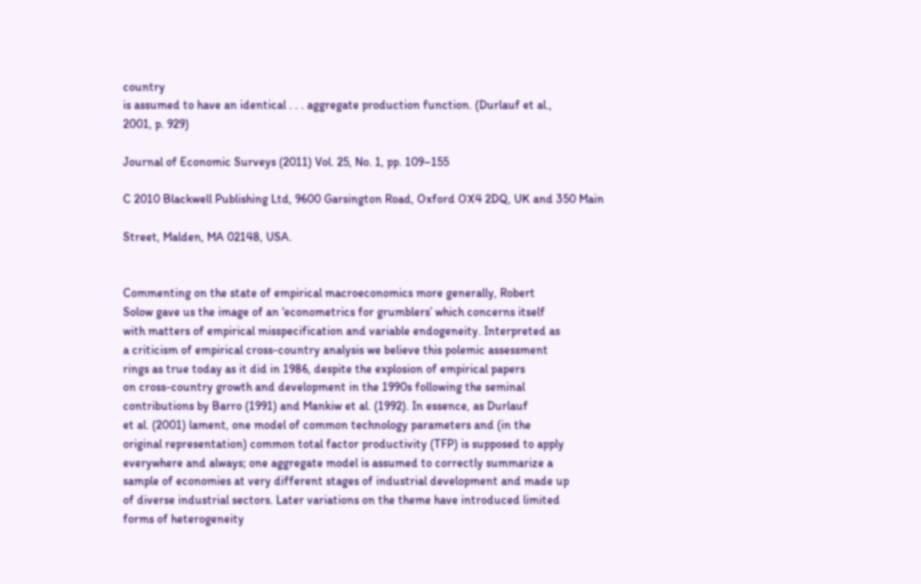country
is assumed to have an identical . . . aggregate production function. (Durlauf et al.,
2001, p. 929)

Journal of Economic Surveys (2011) Vol. 25, No. 1, pp. 109–155

C 2010 Blackwell Publishing Ltd, 9600 Garsington Road, Oxford OX4 2DQ, UK and 350 Main

Street, Malden, MA 02148, USA.


Commenting on the state of empirical macroeconomics more generally, Robert
Solow gave us the image of an ‘econometrics for grumblers’ which concerns itself
with matters of empirical misspecification and variable endogeneity. Interpreted as
a criticism of empirical cross-country analysis we believe this polemic assessment
rings as true today as it did in 1986, despite the explosion of empirical papers
on cross-country growth and development in the 1990s following the seminal
contributions by Barro (1991) and Mankiw et al. (1992). In essence, as Durlauf
et al. (2001) lament, one model of common technology parameters and (in the
original representation) common total factor productivity (TFP) is supposed to apply
everywhere and always; one aggregate model is assumed to correctly summarize a
sample of economies at very different stages of industrial development and made up
of diverse industrial sectors. Later variations on the theme have introduced limited
forms of heterogeneity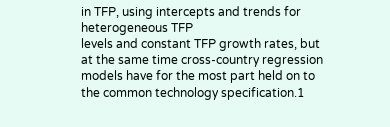in TFP, using intercepts and trends for heterogeneous TFP
levels and constant TFP growth rates, but at the same time cross-country regression
models have for the most part held on to the common technology specification.1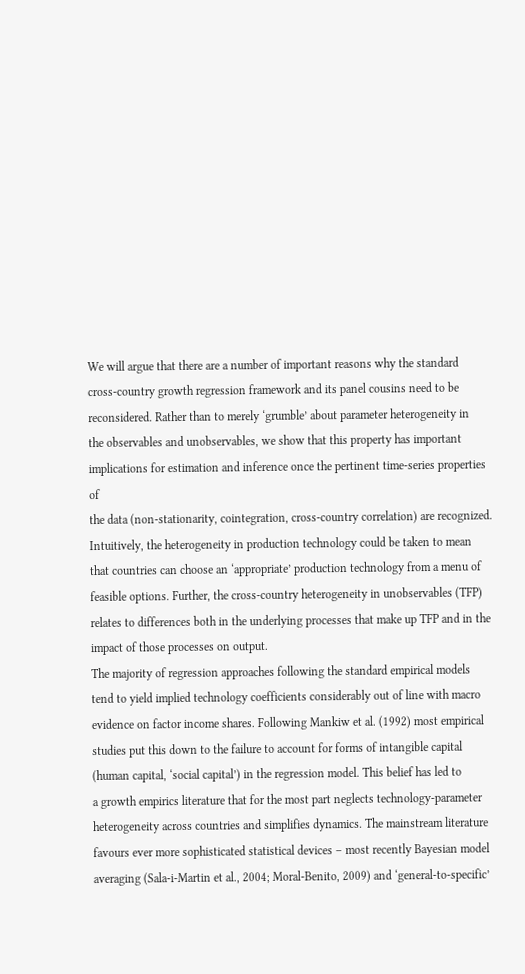We will argue that there are a number of important reasons why the standard
cross-country growth regression framework and its panel cousins need to be
reconsidered. Rather than to merely ‘grumble’ about parameter heterogeneity in
the observables and unobservables, we show that this property has important
implications for estimation and inference once the pertinent time-series properties of
the data (non-stationarity, cointegration, cross-country correlation) are recognized.
Intuitively, the heterogeneity in production technology could be taken to mean
that countries can choose an ‘appropriate’ production technology from a menu of
feasible options. Further, the cross-country heterogeneity in unobservables (TFP)
relates to differences both in the underlying processes that make up TFP and in the
impact of those processes on output.
The majority of regression approaches following the standard empirical models
tend to yield implied technology coefficients considerably out of line with macro
evidence on factor income shares. Following Mankiw et al. (1992) most empirical
studies put this down to the failure to account for forms of intangible capital
(human capital, ‘social capital’) in the regression model. This belief has led to
a growth empirics literature that for the most part neglects technology-parameter
heterogeneity across countries and simplifies dynamics. The mainstream literature
favours ever more sophisticated statistical devices – most recently Bayesian model
averaging (Sala-i-Martin et al., 2004; Moral-Benito, 2009) and ‘general-to-specific’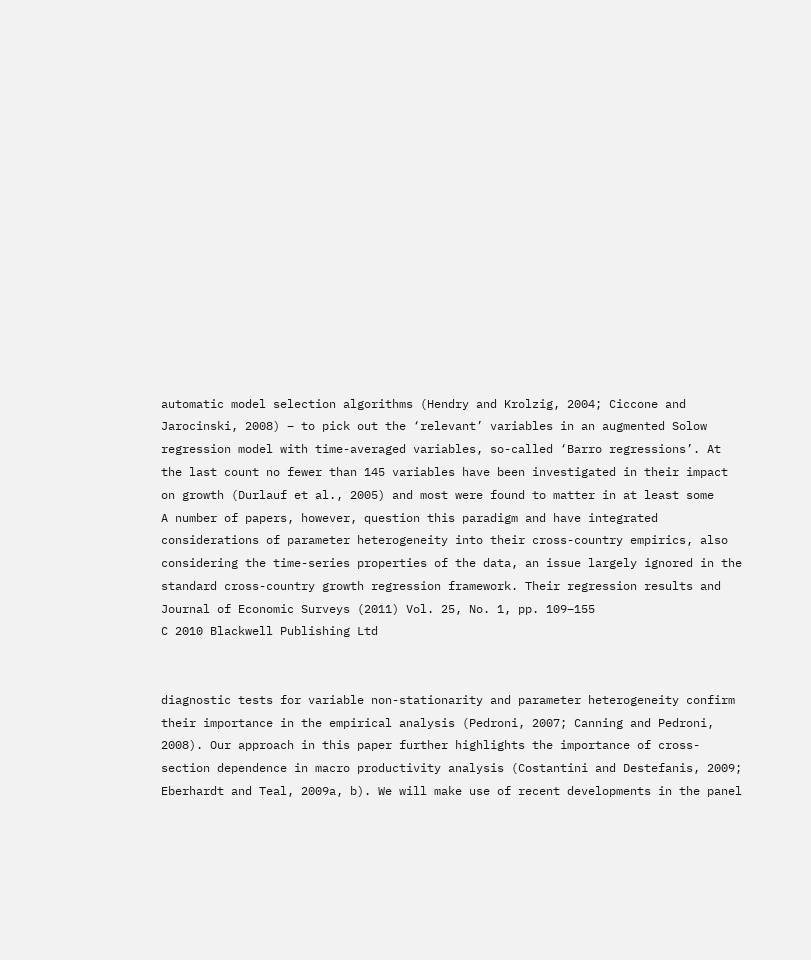automatic model selection algorithms (Hendry and Krolzig, 2004; Ciccone and
Jarocinski, 2008) – to pick out the ‘relevant’ variables in an augmented Solow
regression model with time-averaged variables, so-called ‘Barro regressions’. At
the last count no fewer than 145 variables have been investigated in their impact
on growth (Durlauf et al., 2005) and most were found to matter in at least some
A number of papers, however, question this paradigm and have integrated
considerations of parameter heterogeneity into their cross-country empirics, also
considering the time-series properties of the data, an issue largely ignored in the
standard cross-country growth regression framework. Their regression results and
Journal of Economic Surveys (2011) Vol. 25, No. 1, pp. 109–155
C 2010 Blackwell Publishing Ltd


diagnostic tests for variable non-stationarity and parameter heterogeneity confirm
their importance in the empirical analysis (Pedroni, 2007; Canning and Pedroni,
2008). Our approach in this paper further highlights the importance of cross-
section dependence in macro productivity analysis (Costantini and Destefanis, 2009;
Eberhardt and Teal, 2009a, b). We will make use of recent developments in the panel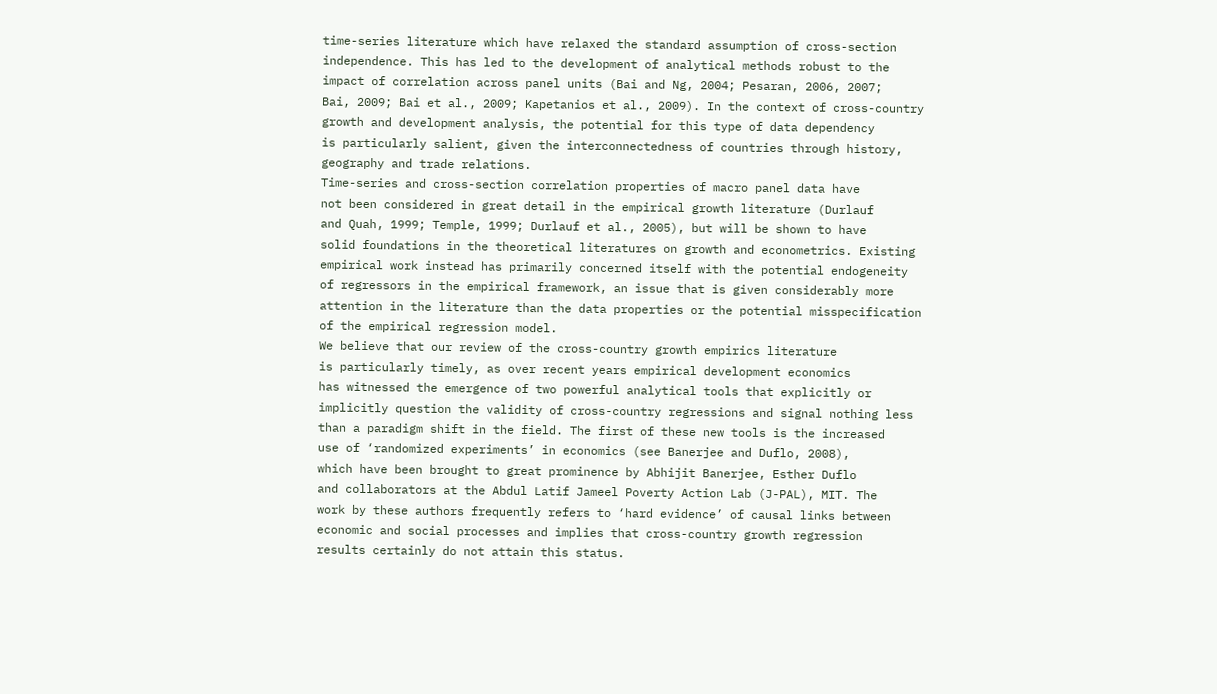time-series literature which have relaxed the standard assumption of cross-section
independence. This has led to the development of analytical methods robust to the
impact of correlation across panel units (Bai and Ng, 2004; Pesaran, 2006, 2007;
Bai, 2009; Bai et al., 2009; Kapetanios et al., 2009). In the context of cross-country
growth and development analysis, the potential for this type of data dependency
is particularly salient, given the interconnectedness of countries through history,
geography and trade relations.
Time-series and cross-section correlation properties of macro panel data have
not been considered in great detail in the empirical growth literature (Durlauf
and Quah, 1999; Temple, 1999; Durlauf et al., 2005), but will be shown to have
solid foundations in the theoretical literatures on growth and econometrics. Existing
empirical work instead has primarily concerned itself with the potential endogeneity
of regressors in the empirical framework, an issue that is given considerably more
attention in the literature than the data properties or the potential misspecification
of the empirical regression model.
We believe that our review of the cross-country growth empirics literature
is particularly timely, as over recent years empirical development economics
has witnessed the emergence of two powerful analytical tools that explicitly or
implicitly question the validity of cross-country regressions and signal nothing less
than a paradigm shift in the field. The first of these new tools is the increased
use of ‘randomized experiments’ in economics (see Banerjee and Duflo, 2008),
which have been brought to great prominence by Abhijit Banerjee, Esther Duflo
and collaborators at the Abdul Latif Jameel Poverty Action Lab (J-PAL), MIT. The
work by these authors frequently refers to ‘hard evidence’ of causal links between
economic and social processes and implies that cross-country growth regression
results certainly do not attain this status.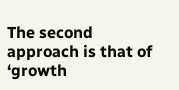The second approach is that of ‘growth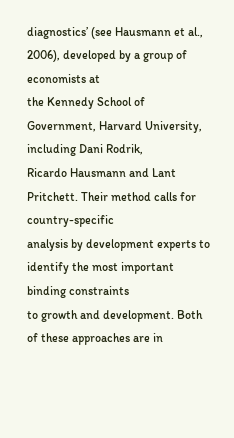diagnostics’ (see Hausmann et al., 2006), developed by a group of economists at
the Kennedy School of Government, Harvard University, including Dani Rodrik,
Ricardo Hausmann and Lant Pritchett. Their method calls for country-specific
analysis by development experts to identify the most important binding constraints
to growth and development. Both of these approaches are in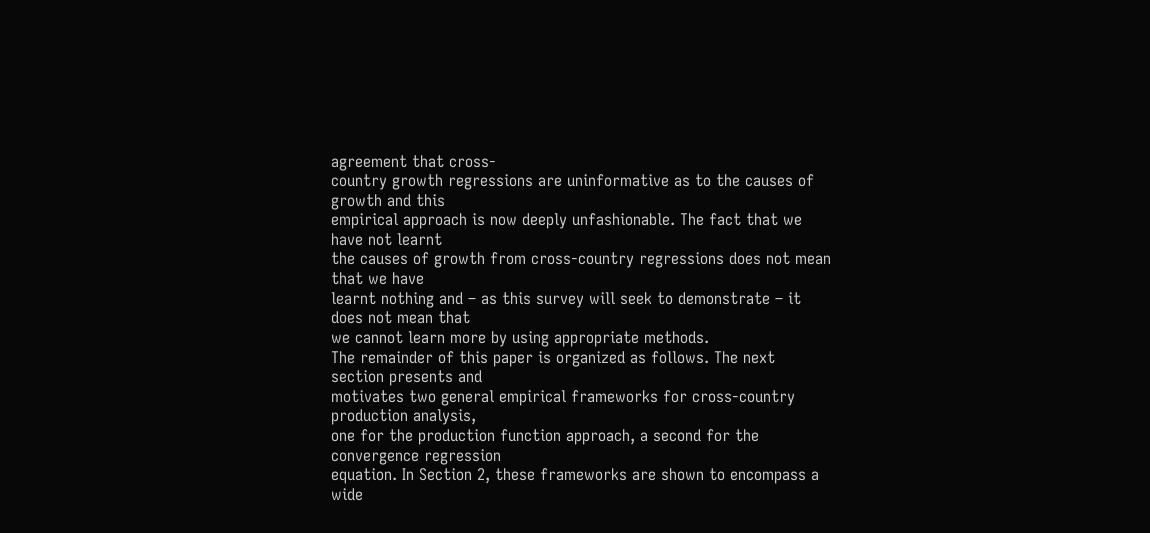agreement that cross-
country growth regressions are uninformative as to the causes of growth and this
empirical approach is now deeply unfashionable. The fact that we have not learnt
the causes of growth from cross-country regressions does not mean that we have
learnt nothing and – as this survey will seek to demonstrate – it does not mean that
we cannot learn more by using appropriate methods.
The remainder of this paper is organized as follows. The next section presents and
motivates two general empirical frameworks for cross-country production analysis,
one for the production function approach, a second for the convergence regression
equation. In Section 2, these frameworks are shown to encompass a wide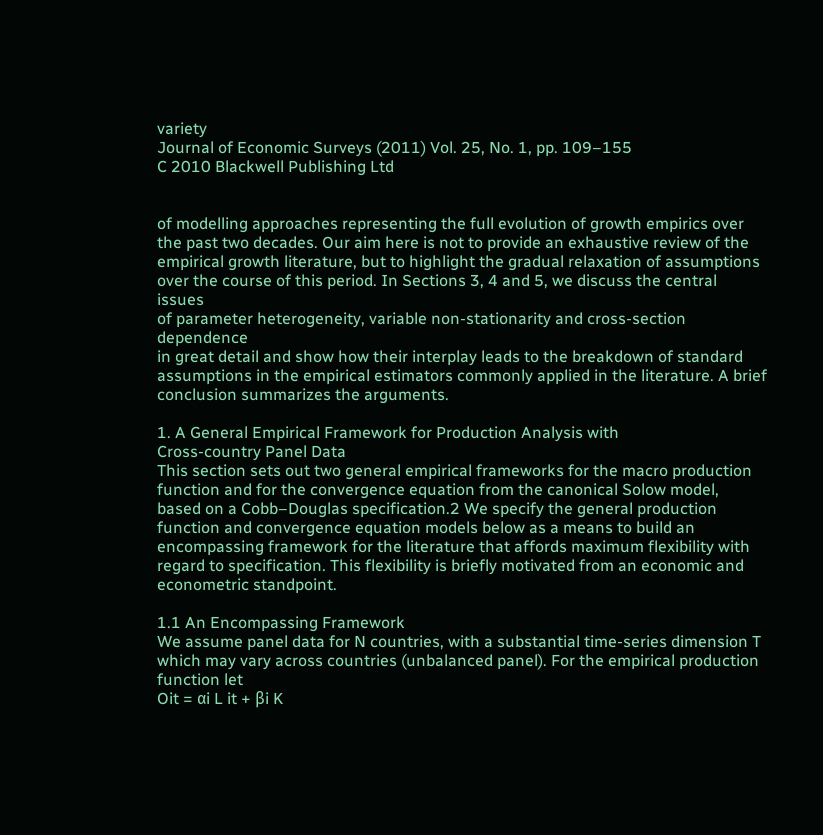variety
Journal of Economic Surveys (2011) Vol. 25, No. 1, pp. 109–155
C 2010 Blackwell Publishing Ltd


of modelling approaches representing the full evolution of growth empirics over
the past two decades. Our aim here is not to provide an exhaustive review of the
empirical growth literature, but to highlight the gradual relaxation of assumptions
over the course of this period. In Sections 3, 4 and 5, we discuss the central issues
of parameter heterogeneity, variable non-stationarity and cross-section dependence
in great detail and show how their interplay leads to the breakdown of standard
assumptions in the empirical estimators commonly applied in the literature. A brief
conclusion summarizes the arguments.

1. A General Empirical Framework for Production Analysis with
Cross-country Panel Data
This section sets out two general empirical frameworks for the macro production
function and for the convergence equation from the canonical Solow model,
based on a Cobb–Douglas specification.2 We specify the general production
function and convergence equation models below as a means to build an
encompassing framework for the literature that affords maximum flexibility with
regard to specification. This flexibility is briefly motivated from an economic and
econometric standpoint.

1.1 An Encompassing Framework
We assume panel data for N countries, with a substantial time-series dimension T
which may vary across countries (unbalanced panel). For the empirical production
function let
Oit = αi L it + βi K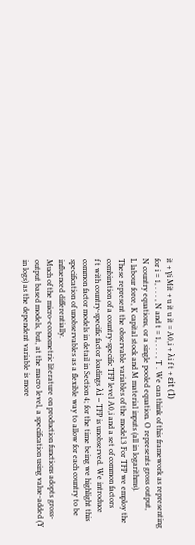it + γi Mit + u it u it = A0,i + λi f t + εit (1)
for i = 1, . . . , N and t = 1, . . . , T . We can think of this framework as representing
N country equations, or a single pooled equation. O represents gross output,
L labour force, K capital stock and M material inputs (all in logarithms).
These represent the observable variables of the model.3 For TFP we employ the
combination of a country-specific TFP level A0,i and a set of common factors
f t with country-specific factor loadings λi – TFP is unobserved. We introduce
common factor models in detail in Section 4; for the time being we highlight this
specification of unobservables as a flexible way to allow for each country to be
influenced differentially.
Much of the micro-econometric literature on production functions adopts gross-
output based models, but, at the macro level, a specification using value-added (Y
in logs) as the dependent variable is more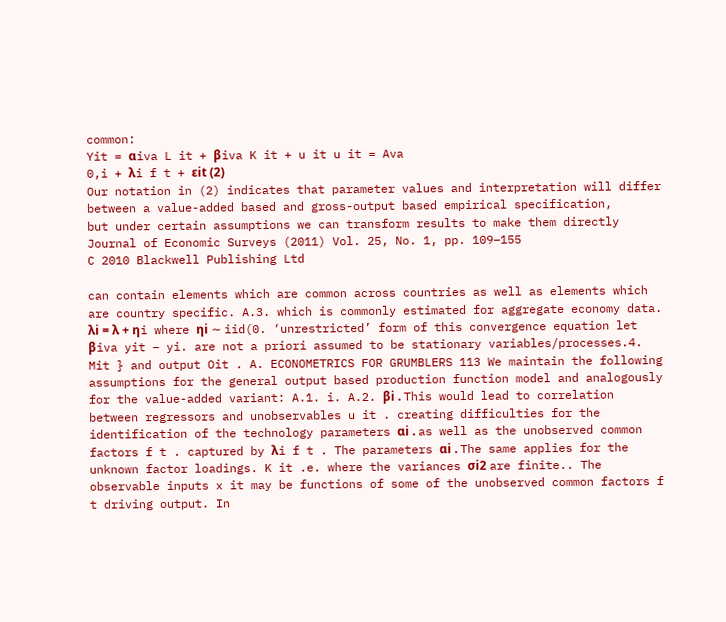common:
Yit = αiva L it + βiva K it + u it u it = Ava
0,i + λi f t + εit (2)
Our notation in (2) indicates that parameter values and interpretation will differ
between a value-added based and gross-output based empirical specification,
but under certain assumptions we can transform results to make them directly
Journal of Economic Surveys (2011) Vol. 25, No. 1, pp. 109–155
C 2010 Blackwell Publishing Ltd

can contain elements which are common across countries as well as elements which are country specific. A.3. which is commonly estimated for aggregate economy data. λi = λ + ηi where ηi ∼ iid(0. ‘unrestricted’ form of this convergence equation let       βiva yit − yi. are not a priori assumed to be stationary variables/processes.4. Mit } and output Oit . A. ECONOMETRICS FOR GRUMBLERS 113 We maintain the following assumptions for the general output based production function model and analogously for the value-added variant: A.1. i. A.2. βi . This would lead to correlation between regressors and unobservables u it . creating difficulties for the identification of the technology parameters αi . as well as the unobserved common factors f t . captured by λi f t . The parameters αi . The same applies for the unknown factor loadings. K it .e. where the variances σi2 are finite.. The observable inputs x it may be functions of some of the unobserved common factors f t driving output. In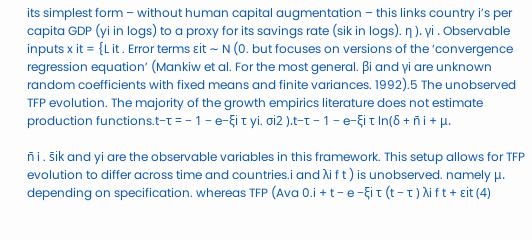its simplest form – without human capital augmentation – this links country i’s per capita GDP (yi in logs) to a proxy for its savings rate (sik in logs). η ). γi . Observable inputs x it = {L it . Error terms εit ∼ N (0. but focuses on versions of the ‘convergence regression equation’ (Mankiw et al. For the most general. βi and γi are unknown random coefficients with fixed means and finite variances. 1992).5 The unobserved TFP evolution. The majority of the growth empirics literature does not estimate production functions.t−τ = − 1 − e−ξi τ yi. σi2 ).t−τ − 1 − e−ξi τ ln(δ + n̄ i + μ.

n̄ i . s̄ik and yi are the observable variables in this framework. This setup allows for TFP evolution to differ across time and countries.i and λi f t ) is unobserved. namely μ. depending on specification. whereas TFP (Ava 0.i + t − e −ξi τ (t − τ ) λi f t + εit (4)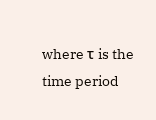where τ is the time period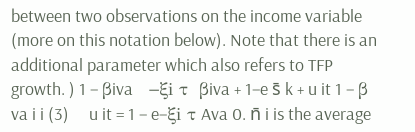between two observations on the income variable (more on this notation below). Note that there is an additional parameter which also refers to TFP growth. ) 1 − βiva    −ξi τ  βiva + 1−e s̄ k + u it 1 − β va i i (3)     u it = 1 − e−ξi τ Ava 0. n̄ i is the average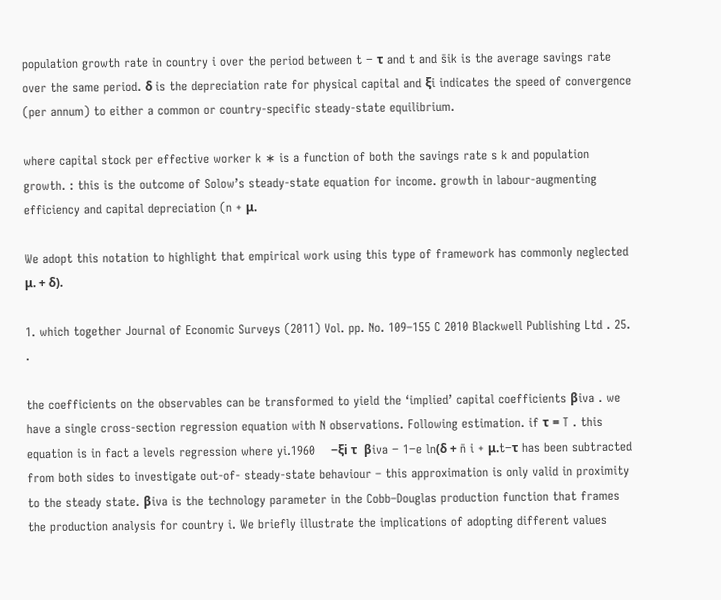population growth rate in country i over the period between t − τ and t and s̄ik is the average savings rate over the same period. δ is the depreciation rate for physical capital and ξi indicates the speed of convergence (per annum) to either a common or country-specific steady-state equilibrium.

where capital stock per effective worker k ∗ is a function of both the savings rate s k and population growth. : this is the outcome of Solow’s steady-state equation for income. growth in labour-augmenting efficiency and capital depreciation (n + μ.

We adopt this notation to highlight that empirical work using this type of framework has commonly neglected μ. + δ).

1. which together Journal of Economic Surveys (2011) Vol. pp. No. 109–155 C 2010 Blackwell Publishing Ltd . 25. .

the coefficients on the observables can be transformed to yield the ‘implied’ capital coefficients βiva . we have a single cross-section regression equation with N observations. Following estimation. if τ = T . this equation is in fact a levels regression where yi.1960    −ξi τ  βiva − 1−e ln(δ + n̄ i + μ.t−τ has been subtracted from both sides to investigate out-of- steady-state behaviour – this approximation is only valid in proximity to the steady state. βiva is the technology parameter in the Cobb–Douglas production function that frames the production analysis for country i. We briefly illustrate the implications of adopting different values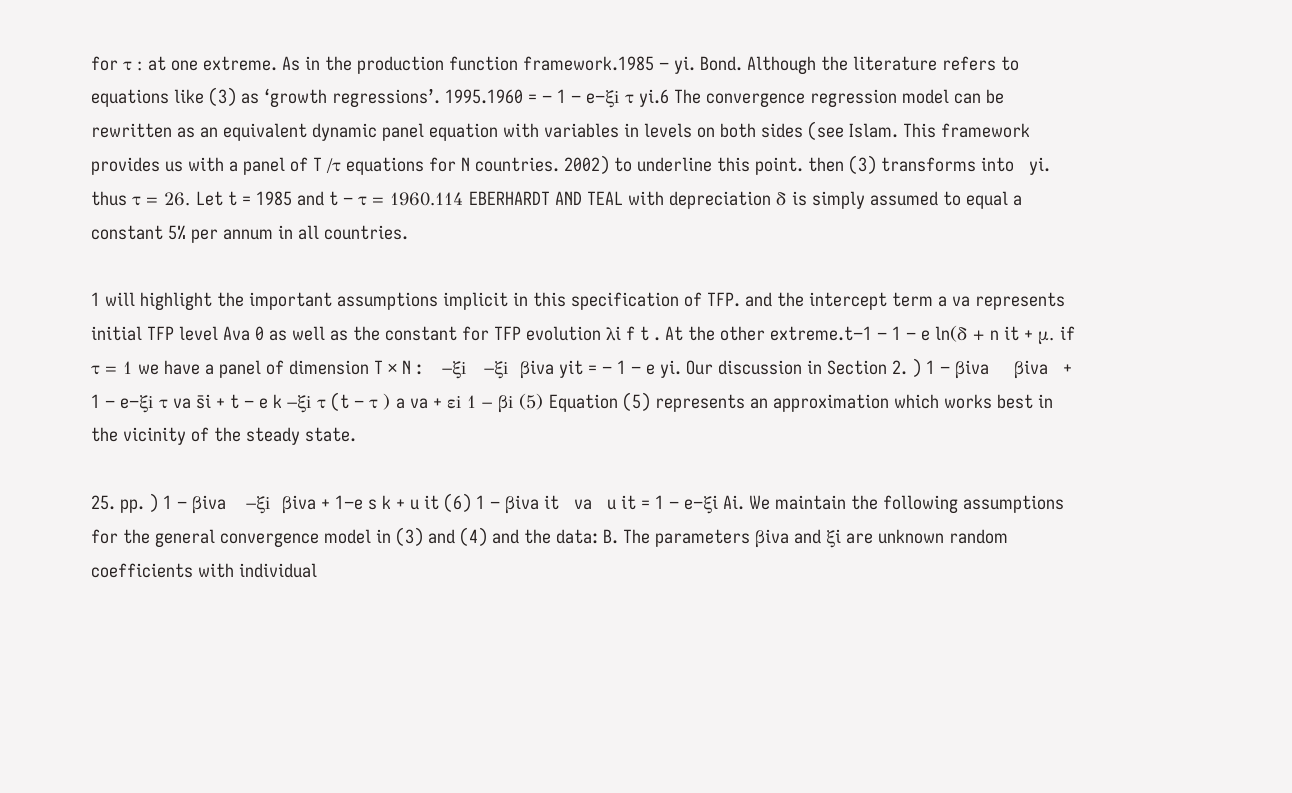for τ : at one extreme. As in the production function framework.1985 − yi. Bond. Although the literature refers to equations like (3) as ‘growth regressions’. 1995.1960 = − 1 − e−ξi τ yi.6 The convergence regression model can be rewritten as an equivalent dynamic panel equation with variables in levels on both sides (see Islam. This framework provides us with a panel of T /τ equations for N countries. 2002) to underline this point. then (3) transforms into   yi. thus τ = 26. Let t = 1985 and t − τ = 1960.114 EBERHARDT AND TEAL with depreciation δ is simply assumed to equal a constant 5% per annum in all countries.

1 will highlight the important assumptions implicit in this specification of TFP. and the intercept term a va represents initial TFP level Ava 0 as well as the constant for TFP evolution λi f t . At the other extreme.t−1 − 1 − e ln(δ + n it + μ. if τ = 1 we have a panel of dimension T × N :    −ξi   −ξi  βiva yit = − 1 − e yi. Our discussion in Section 2. ) 1 − βiva     βiva   + 1 − e−ξi τ va s̄i + t − e k −ξi τ (t − τ ) a va + εi 1 − βi (5) Equation (5) represents an approximation which works best in the vicinity of the steady state.

25. pp. ) 1 − βiva    −ξi  βiva + 1−e s k + u it (6) 1 − βiva it   va   u it = 1 − e−ξi Ai. We maintain the following assumptions for the general convergence model in (3) and (4) and the data: B. The parameters βiva and ξi are unknown random coefficients with individual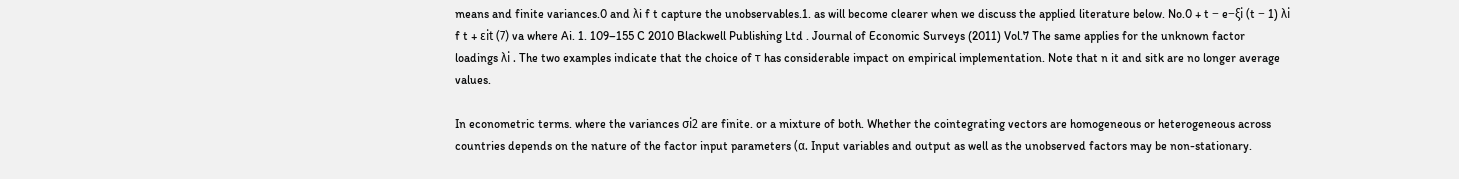means and finite variances.0 and λi f t capture the unobservables.1. as will become clearer when we discuss the applied literature below. No.0 + t − e−ξi (t − 1) λi f t + εit (7) va where Ai. 1. 109–155 C 2010 Blackwell Publishing Ltd . Journal of Economic Surveys (2011) Vol.7 The same applies for the unknown factor loadings λi . The two examples indicate that the choice of τ has considerable impact on empirical implementation. Note that n it and sitk are no longer average values.

In econometric terms. where the variances σi2 are finite. or a mixture of both. Whether the cointegrating vectors are homogeneous or heterogeneous across countries depends on the nature of the factor input parameters (α. Input variables and output as well as the unobserved factors may be non-stationary.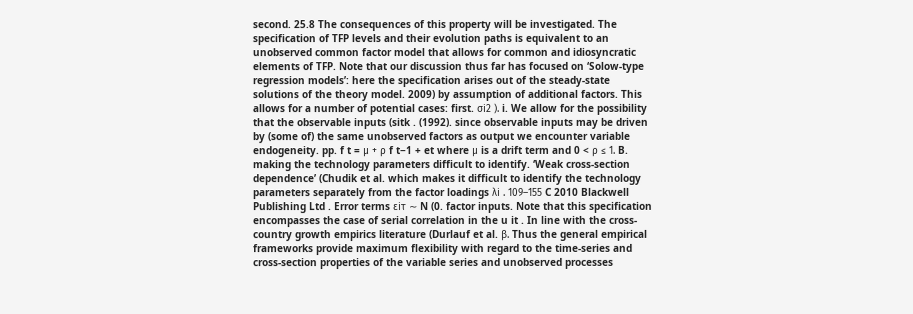second. 25.8 The consequences of this property will be investigated. The specification of TFP levels and their evolution paths is equivalent to an unobserved common factor model that allows for common and idiosyncratic elements of TFP. Note that our discussion thus far has focused on ‘Solow-type regression models’: here the specification arises out of the steady-state solutions of the theory model. 2009) by assumption of additional factors. This allows for a number of potential cases: first. σi2 ). i. We allow for the possibility that the observable inputs (sitk . (1992). since observable inputs may be driven by (some of) the same unobserved factors as output we encounter variable endogeneity. pp. f t = μ + ρ f t−1 + et where μ is a drift term and 0 < ρ ≤ 1. B. making the technology parameters difficult to identify. ‘Weak cross-section dependence’ (Chudik et al. which makes it difficult to identify the technology parameters separately from the factor loadings λi . 109–155 C 2010 Blackwell Publishing Ltd . Error terms εiτ ∼ N (0. factor inputs. Note that this specification encompasses the case of serial correlation in the u it . In line with the cross-country growth empirics literature (Durlauf et al. β. Thus the general empirical frameworks provide maximum flexibility with regard to the time-series and cross-section properties of the variable series and unobserved processes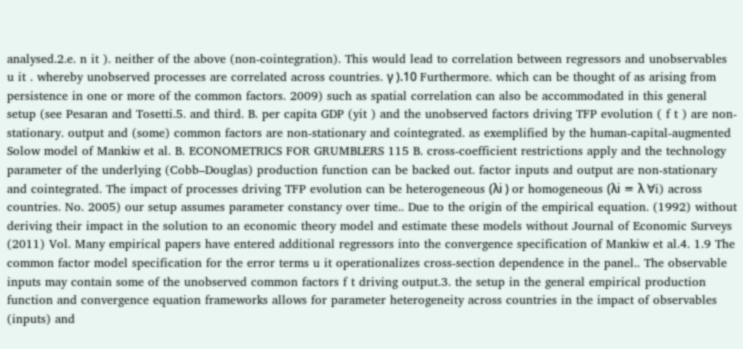analysed.2.e. n it ). neither of the above (non-cointegration). This would lead to correlation between regressors and unobservables u it . whereby unobserved processes are correlated across countries. γ ).10 Furthermore. which can be thought of as arising from persistence in one or more of the common factors. 2009) such as spatial correlation can also be accommodated in this general setup (see Pesaran and Tosetti.5. and third. B. per capita GDP (yit ) and the unobserved factors driving TFP evolution ( f t ) are non- stationary. output and (some) common factors are non-stationary and cointegrated. as exemplified by the human-capital-augmented Solow model of Mankiw et al. B. ECONOMETRICS FOR GRUMBLERS 115 B. cross-coefficient restrictions apply and the technology parameter of the underlying (Cobb–Douglas) production function can be backed out. factor inputs and output are non-stationary and cointegrated. The impact of processes driving TFP evolution can be heterogeneous (λi ) or homogeneous (λi ≡ λ ∀i) across countries. No. 2005) our setup assumes parameter constancy over time.. Due to the origin of the empirical equation. (1992) without deriving their impact in the solution to an economic theory model and estimate these models without Journal of Economic Surveys (2011) Vol. Many empirical papers have entered additional regressors into the convergence specification of Mankiw et al.4. 1.9 The common factor model specification for the error terms u it operationalizes cross-section dependence in the panel.. The observable inputs may contain some of the unobserved common factors f t driving output.3. the setup in the general empirical production function and convergence equation frameworks allows for parameter heterogeneity across countries in the impact of observables (inputs) and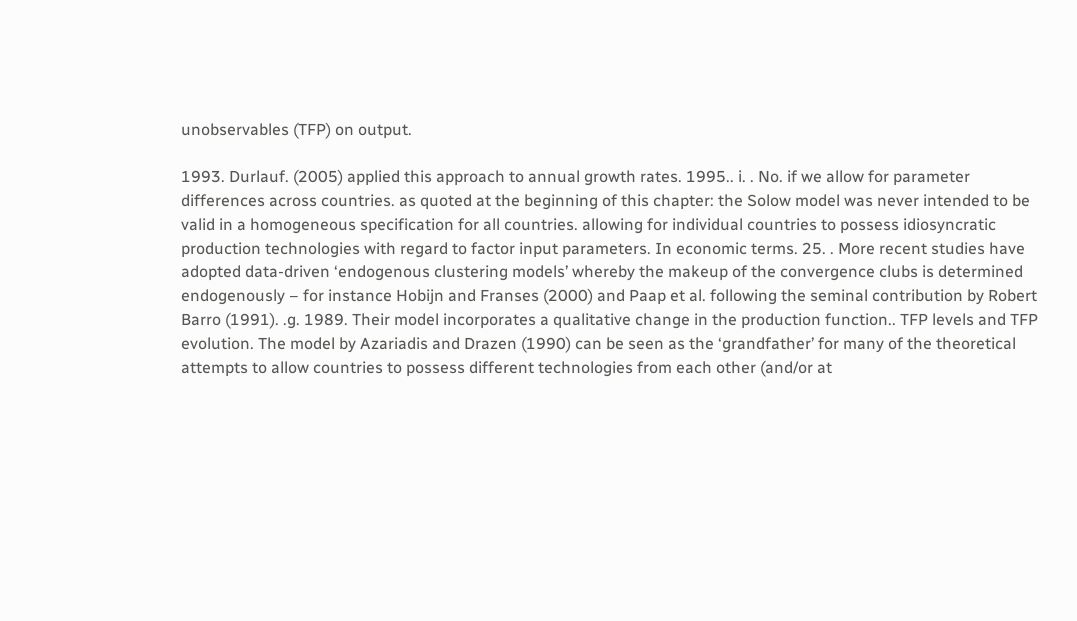unobservables (TFP) on output.

1993. Durlauf. (2005) applied this approach to annual growth rates. 1995.. i. . No. if we allow for parameter differences across countries. as quoted at the beginning of this chapter: the Solow model was never intended to be valid in a homogeneous specification for all countries. allowing for individual countries to possess idiosyncratic production technologies with regard to factor input parameters. In economic terms. 25. . More recent studies have adopted data-driven ‘endogenous clustering models’ whereby the makeup of the convergence clubs is determined endogenously – for instance Hobijn and Franses (2000) and Paap et al. following the seminal contribution by Robert Barro (1991). .g. 1989. Their model incorporates a qualitative change in the production function.. TFP levels and TFP evolution. The model by Azariadis and Drazen (1990) can be seen as the ‘grandfather’ for many of the theoretical attempts to allow countries to possess different technologies from each other (and/or at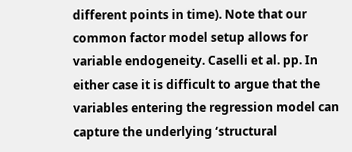different points in time). Note that our common factor model setup allows for variable endogeneity. Caselli et al. pp. In either case it is difficult to argue that the variables entering the regression model can capture the underlying ‘structural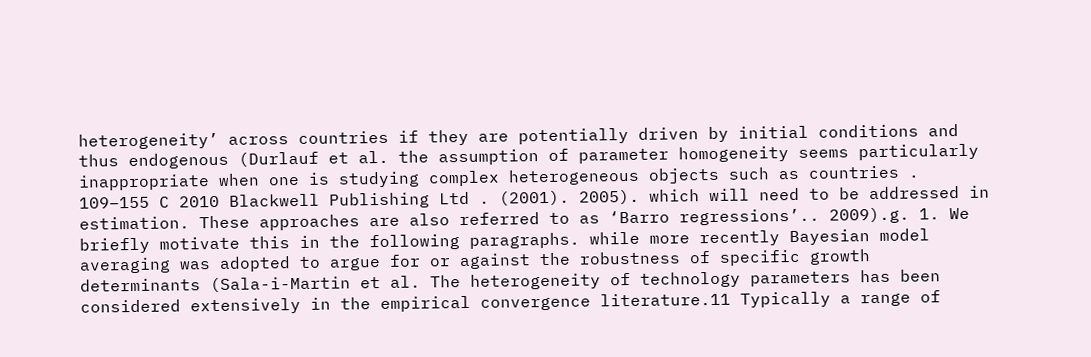heterogeneity’ across countries if they are potentially driven by initial conditions and thus endogenous (Durlauf et al. the assumption of parameter homogeneity seems particularly inappropriate when one is studying complex heterogeneous objects such as countries . 109–155 C 2010 Blackwell Publishing Ltd . (2001). 2005). which will need to be addressed in estimation. These approaches are also referred to as ‘Barro regressions’.. 2009).g. 1. We briefly motivate this in the following paragraphs. while more recently Bayesian model averaging was adopted to argue for or against the robustness of specific growth determinants (Sala-i-Martin et al. The heterogeneity of technology parameters has been considered extensively in the empirical convergence literature.11 Typically a range of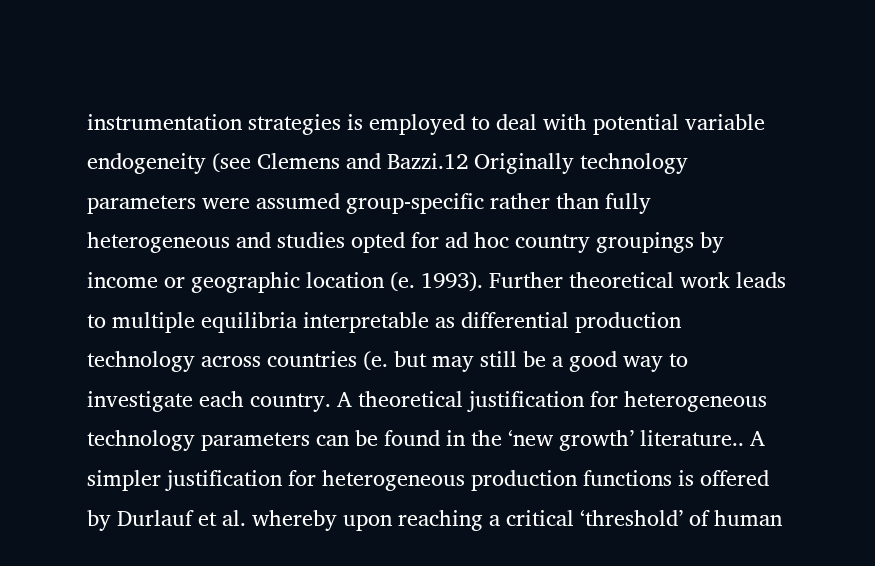instrumentation strategies is employed to deal with potential variable endogeneity (see Clemens and Bazzi.12 Originally technology parameters were assumed group-specific rather than fully heterogeneous and studies opted for ad hoc country groupings by income or geographic location (e. 1993). Further theoretical work leads to multiple equilibria interpretable as differential production technology across countries (e. but may still be a good way to investigate each country. A theoretical justification for heterogeneous technology parameters can be found in the ‘new growth’ literature.. A simpler justification for heterogeneous production functions is offered by Durlauf et al. whereby upon reaching a critical ‘threshold’ of human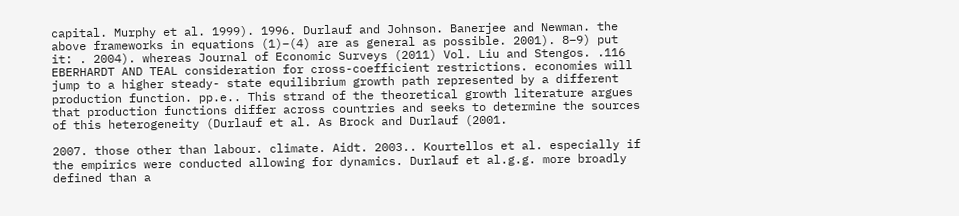capital. Murphy et al. 1999). 1996. Durlauf and Johnson. Banerjee and Newman. the above frameworks in equations (1)–(4) are as general as possible. 2001). 8–9) put it: . 2004). whereas Journal of Economic Surveys (2011) Vol. Liu and Stengos. .116 EBERHARDT AND TEAL consideration for cross-coefficient restrictions. economies will jump to a higher steady- state equilibrium growth path represented by a different production function. pp.e.. This strand of the theoretical growth literature argues that production functions differ across countries and seeks to determine the sources of this heterogeneity (Durlauf et al. As Brock and Durlauf (2001.

2007. those other than labour. climate. Aidt. 2003.. Kourtellos et al. especially if the empirics were conducted allowing for dynamics. Durlauf et al.g.g. more broadly defined than a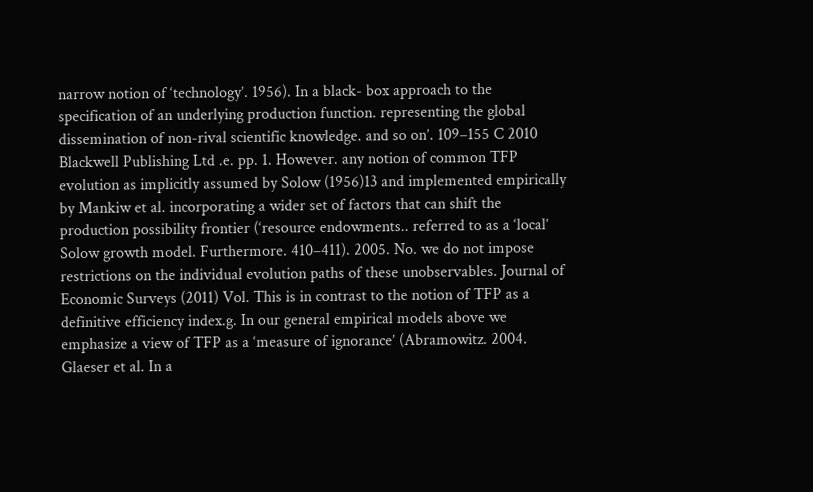narrow notion of ‘technology’. 1956). In a black- box approach to the specification of an underlying production function. representing the global dissemination of non-rival scientific knowledge. and so on’. 109–155 C 2010 Blackwell Publishing Ltd .e. pp. 1. However. any notion of common TFP evolution as implicitly assumed by Solow (1956)13 and implemented empirically by Mankiw et al. incorporating a wider set of factors that can shift the production possibility frontier (‘resource endowments.. referred to as a ‘local’ Solow growth model. Furthermore. 410–411). 2005. No. we do not impose restrictions on the individual evolution paths of these unobservables. Journal of Economic Surveys (2011) Vol. This is in contrast to the notion of TFP as a definitive efficiency index.g. In our general empirical models above we emphasize a view of TFP as a ‘measure of ignorance’ (Abramowitz. 2004. Glaeser et al. In a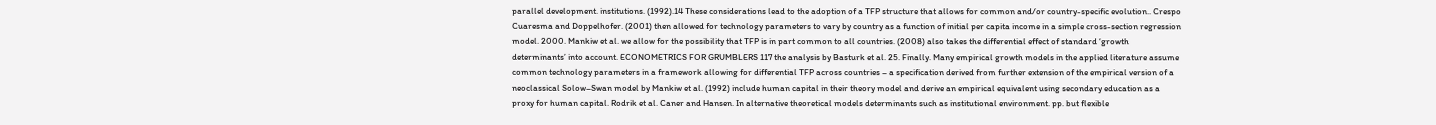parallel development. institutions. (1992).14 These considerations lead to the adoption of a TFP structure that allows for common and/or country-specific evolution.. Crespo Cuaresma and Doppelhofer. (2001) then allowed for technology parameters to vary by country as a function of initial per capita income in a simple cross-section regression model. 2000. Mankiw et al. we allow for the possibility that TFP is in part common to all countries. (2008) also takes the differential effect of standard ‘growth determinants’ into account. ECONOMETRICS FOR GRUMBLERS 117 the analysis by Basturk et al. 25. Finally. Many empirical growth models in the applied literature assume common technology parameters in a framework allowing for differential TFP across countries – a specification derived from further extension of the empirical version of a neoclassical Solow–Swan model by Mankiw et al. (1992) include human capital in their theory model and derive an empirical equivalent using secondary education as a proxy for human capital. Rodrik et al. Caner and Hansen. In alternative theoretical models determinants such as institutional environment. pp. but flexible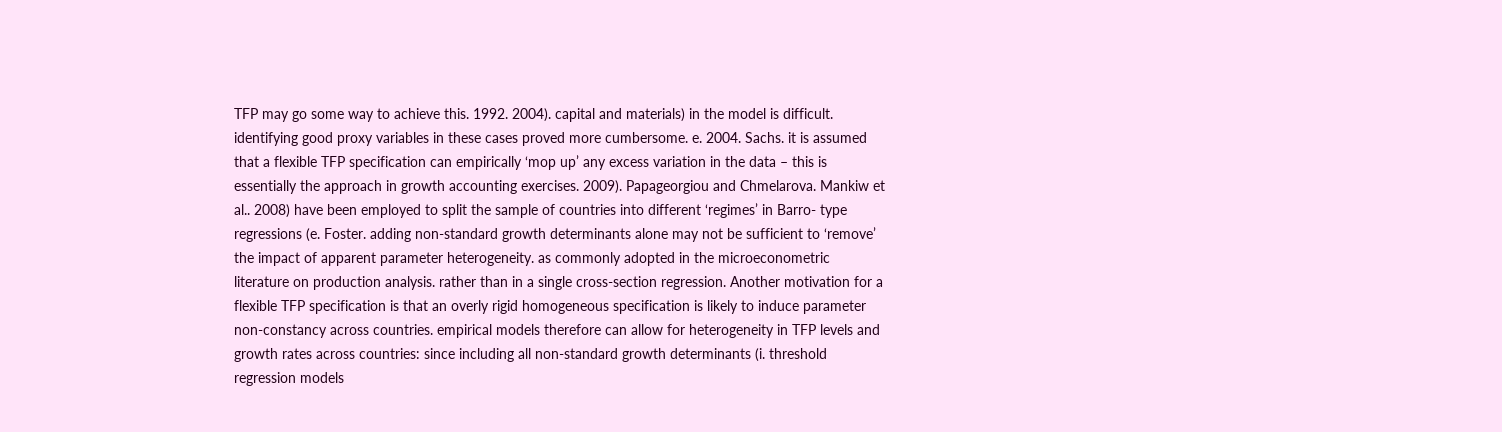TFP may go some way to achieve this. 1992. 2004). capital and materials) in the model is difficult. identifying good proxy variables in these cases proved more cumbersome. e. 2004. Sachs. it is assumed that a flexible TFP specification can empirically ‘mop up’ any excess variation in the data – this is essentially the approach in growth accounting exercises. 2009). Papageorgiou and Chmelarova. Mankiw et al.. 2008) have been employed to split the sample of countries into different ‘regimes’ in Barro- type regressions (e. Foster. adding non-standard growth determinants alone may not be sufficient to ‘remove’ the impact of apparent parameter heterogeneity. as commonly adopted in the microeconometric literature on production analysis. rather than in a single cross-section regression. Another motivation for a flexible TFP specification is that an overly rigid homogeneous specification is likely to induce parameter non-constancy across countries. empirical models therefore can allow for heterogeneity in TFP levels and growth rates across countries: since including all non-standard growth determinants (i. threshold regression models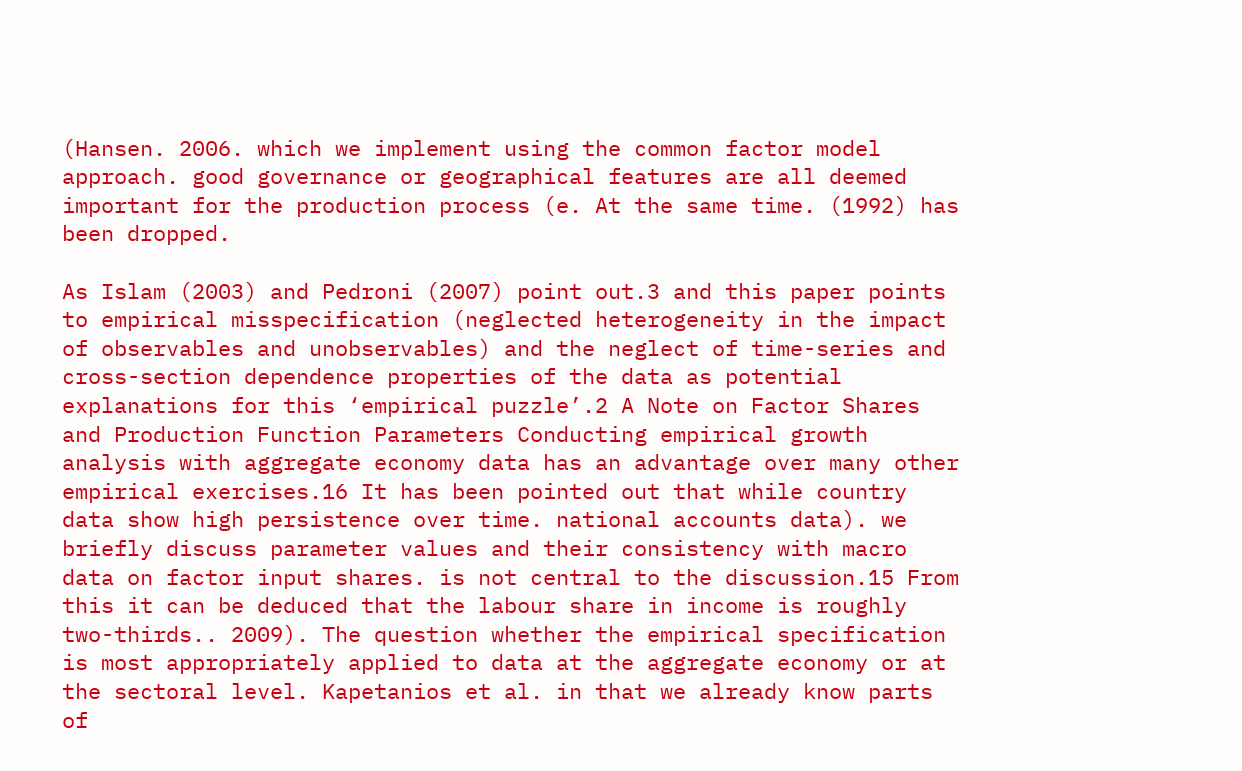(Hansen. 2006. which we implement using the common factor model approach. good governance or geographical features are all deemed important for the production process (e. At the same time. (1992) has been dropped.

As Islam (2003) and Pedroni (2007) point out.3 and this paper points to empirical misspecification (neglected heterogeneity in the impact of observables and unobservables) and the neglect of time-series and cross-section dependence properties of the data as potential explanations for this ‘empirical puzzle’.2 A Note on Factor Shares and Production Function Parameters Conducting empirical growth analysis with aggregate economy data has an advantage over many other empirical exercises.16 It has been pointed out that while country data show high persistence over time. national accounts data). we briefly discuss parameter values and their consistency with macro data on factor input shares. is not central to the discussion.15 From this it can be deduced that the labour share in income is roughly two-thirds.. 2009). The question whether the empirical specification is most appropriately applied to data at the aggregate economy or at the sectoral level. Kapetanios et al. in that we already know parts of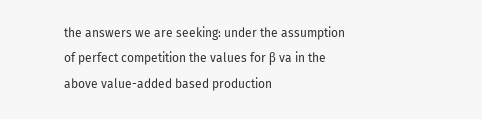the answers we are seeking: under the assumption of perfect competition the values for β va in the above value-added based production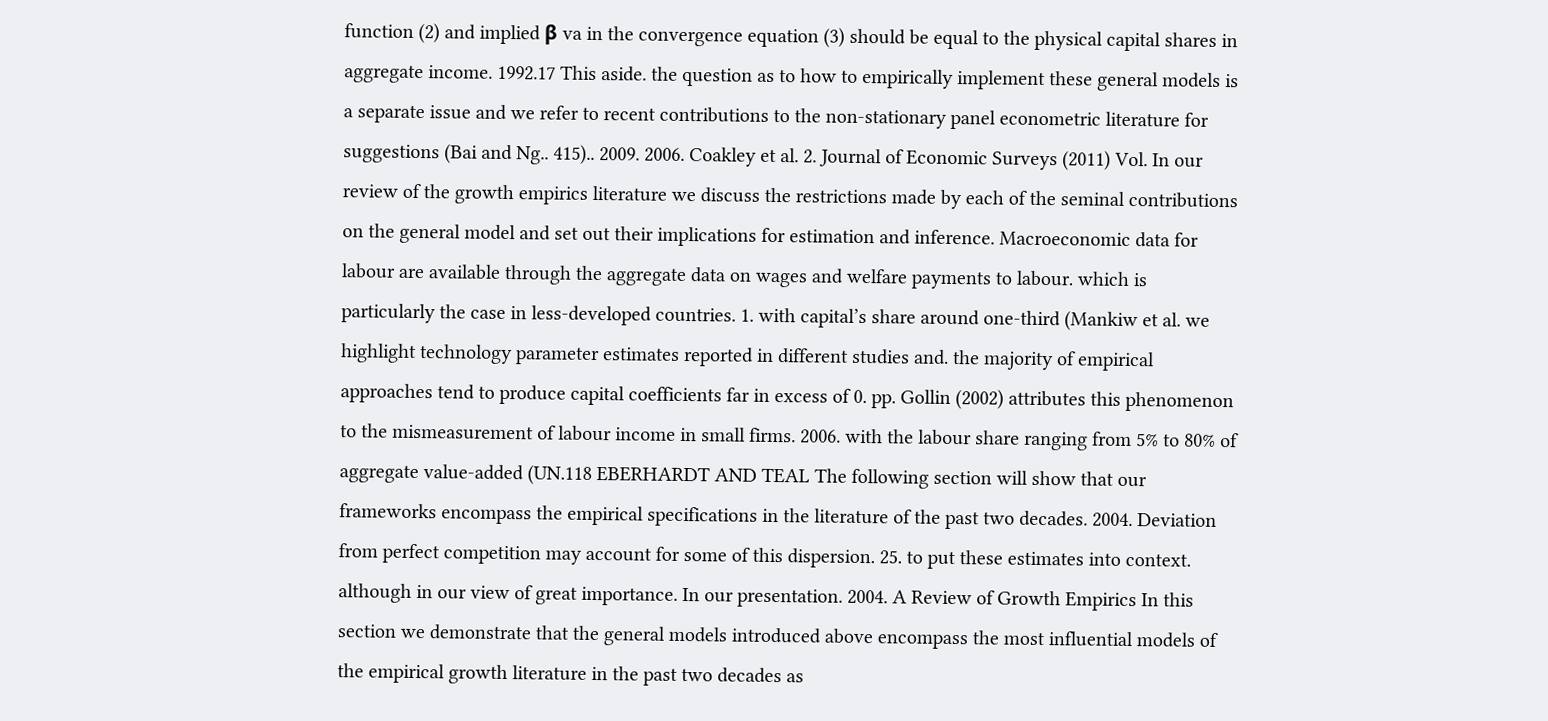function (2) and implied β va in the convergence equation (3) should be equal to the physical capital shares in aggregate income. 1992.17 This aside. the question as to how to empirically implement these general models is a separate issue and we refer to recent contributions to the non-stationary panel econometric literature for suggestions (Bai and Ng.. 415).. 2009. 2006. Coakley et al. 2. Journal of Economic Surveys (2011) Vol. In our review of the growth empirics literature we discuss the restrictions made by each of the seminal contributions on the general model and set out their implications for estimation and inference. Macroeconomic data for labour are available through the aggregate data on wages and welfare payments to labour. which is particularly the case in less-developed countries. 1. with capital’s share around one-third (Mankiw et al. we highlight technology parameter estimates reported in different studies and. the majority of empirical approaches tend to produce capital coefficients far in excess of 0. pp. Gollin (2002) attributes this phenomenon to the mismeasurement of labour income in small firms. 2006. with the labour share ranging from 5% to 80% of aggregate value-added (UN.118 EBERHARDT AND TEAL The following section will show that our frameworks encompass the empirical specifications in the literature of the past two decades. 2004. Deviation from perfect competition may account for some of this dispersion. 25. to put these estimates into context. although in our view of great importance. In our presentation. 2004. A Review of Growth Empirics In this section we demonstrate that the general models introduced above encompass the most influential models of the empirical growth literature in the past two decades as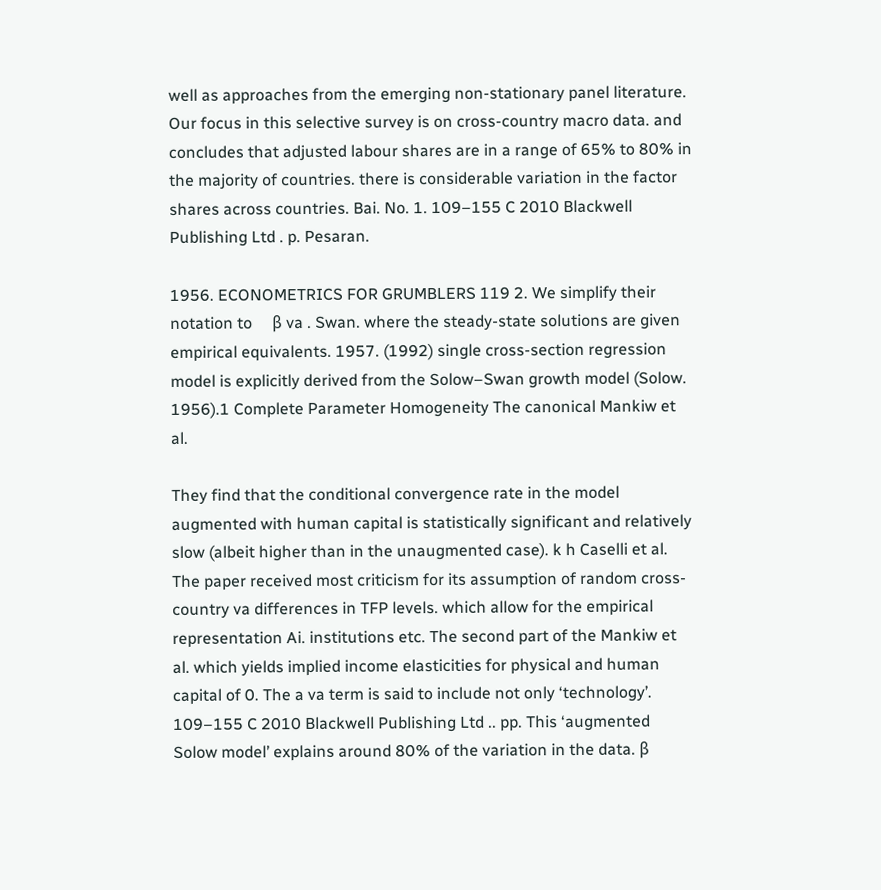well as approaches from the emerging non-stationary panel literature. Our focus in this selective survey is on cross-country macro data. and concludes that adjusted labour shares are in a range of 65% to 80% in the majority of countries. there is considerable variation in the factor shares across countries. Bai. No. 1. 109–155 C 2010 Blackwell Publishing Ltd . p. Pesaran.

1956. ECONOMETRICS FOR GRUMBLERS 119 2. We simplify their notation to     β va . Swan. where the steady-state solutions are given empirical equivalents. 1957. (1992) single cross-section regression model is explicitly derived from the Solow–Swan growth model (Solow. 1956).1 Complete Parameter Homogeneity The canonical Mankiw et al.

They find that the conditional convergence rate in the model augmented with human capital is statistically significant and relatively slow (albeit higher than in the unaugmented case). k h Caselli et al. The paper received most criticism for its assumption of random cross-country va differences in TFP levels. which allow for the empirical representation Ai. institutions etc. The second part of the Mankiw et al. which yields implied income elasticities for physical and human capital of 0. The a va term is said to include not only ‘technology’. 109–155 C 2010 Blackwell Publishing Ltd .. pp. This ‘augmented Solow model’ explains around 80% of the variation in the data. β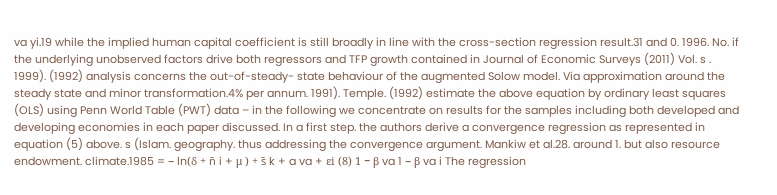va yi.19 while the implied human capital coefficient is still broadly in line with the cross-section regression result.31 and 0. 1996. No. if the underlying unobserved factors drive both regressors and TFP growth contained in Journal of Economic Surveys (2011) Vol. s . 1999). (1992) analysis concerns the out-of-steady- state behaviour of the augmented Solow model. Via approximation around the steady state and minor transformation.4% per annum. 1991). Temple. (1992) estimate the above equation by ordinary least squares (OLS) using Penn World Table (PWT) data – in the following we concentrate on results for the samples including both developed and developing economies in each paper discussed. In a first step. the authors derive a convergence regression as represented in equation (5) above. s (Islam. geography. thus addressing the convergence argument. Mankiw et al.28. around 1. but also resource endowment. climate.1985 = − ln(δ + n̄ i + μ ) + s̄ k + a va + εi (8) 1 − β va 1 − β va i The regression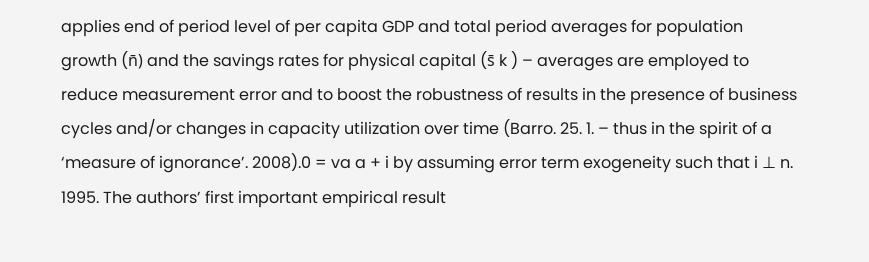applies end of period level of per capita GDP and total period averages for population growth (n̄) and the savings rates for physical capital (s̄ k ) – averages are employed to reduce measurement error and to boost the robustness of results in the presence of business cycles and/or changes in capacity utilization over time (Barro. 25. 1. – thus in the spirit of a ‘measure of ignorance’. 2008).0 = va a + i by assuming error term exogeneity such that i ⊥ n. 1995. The authors’ first important empirical result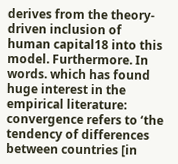derives from the theory-driven inclusion of human capital18 into this model. Furthermore. In words. which has found huge interest in the empirical literature: convergence refers to ‘the tendency of differences between countries [in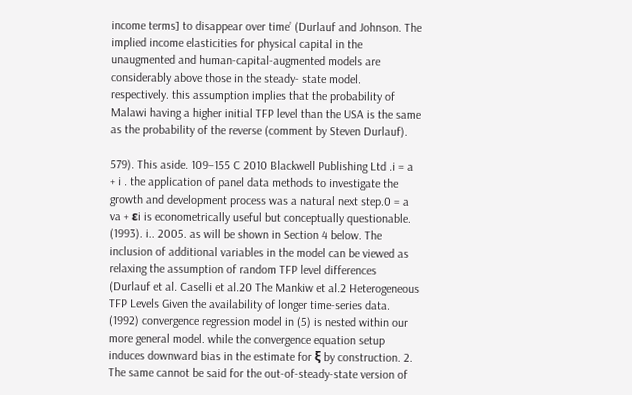income terms] to disappear over time’ (Durlauf and Johnson. The implied income elasticities for physical capital in the unaugmented and human-capital-augmented models are considerably above those in the steady- state model. respectively. this assumption implies that the probability of Malawi having a higher initial TFP level than the USA is the same as the probability of the reverse (comment by Steven Durlauf).

579). This aside. 109–155 C 2010 Blackwell Publishing Ltd .i = a + i . the application of panel data methods to investigate the growth and development process was a natural next step.0 = a va + εi is econometrically useful but conceptually questionable. (1993). i.. 2005. as will be shown in Section 4 below. The inclusion of additional variables in the model can be viewed as relaxing the assumption of random TFP level differences (Durlauf et al. Caselli et al.20 The Mankiw et al.2 Heterogeneous TFP Levels Given the availability of longer time-series data. (1992) convergence regression model in (5) is nested within our more general model. while the convergence equation setup induces downward bias in the estimate for ξ by construction. 2. The same cannot be said for the out-of-steady-state version of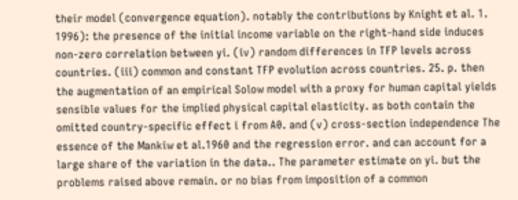their model (convergence equation). notably the contributions by Knight et al. 1. 1996): the presence of the initial income variable on the right-hand side induces non-zero correlation between yi. (iv) random differences in TFP levels across countries. (iii) common and constant TFP evolution across countries. 25. p. then the augmentation of an empirical Solow model with a proxy for human capital yields sensible values for the implied physical capital elasticity. as both contain the omitted country-specific effect i from A0. and (v) cross-section independence The essence of the Mankiw et al.1960 and the regression error. and can account for a large share of the variation in the data.. The parameter estimate on yi. but the problems raised above remain. or no bias from imposition of a common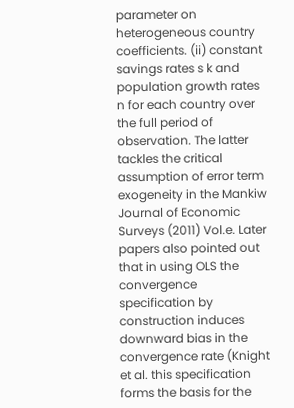parameter on heterogeneous country coefficients. (ii) constant savings rates s k and population growth rates n for each country over the full period of observation. The latter tackles the critical assumption of error term exogeneity in the Mankiw Journal of Economic Surveys (2011) Vol.e. Later papers also pointed out that in using OLS the convergence specification by construction induces downward bias in the convergence rate (Knight et al. this specification forms the basis for the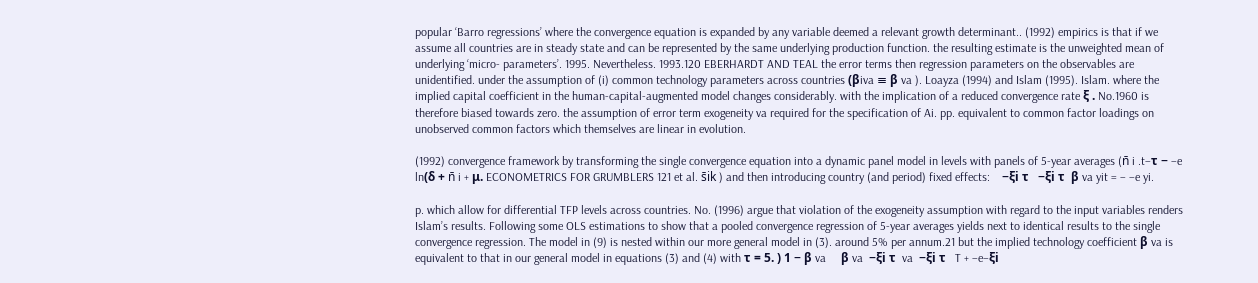popular ‘Barro regressions’ where the convergence equation is expanded by any variable deemed a relevant growth determinant.. (1992) empirics is that if we assume all countries are in steady state and can be represented by the same underlying production function. the resulting estimate is the unweighted mean of underlying ‘micro- parameters’. 1995. Nevertheless. 1993.120 EBERHARDT AND TEAL the error terms then regression parameters on the observables are unidentified. under the assumption of (i) common technology parameters across countries (βiva ≡ β va ). Loayza (1994) and Islam (1995). Islam. where the implied capital coefficient in the human-capital-augmented model changes considerably. with the implication of a reduced convergence rate ξ . No.1960 is therefore biased towards zero. the assumption of error term exogeneity va required for the specification of Ai. pp. equivalent to common factor loadings on unobserved common factors which themselves are linear in evolution.

(1992) convergence framework by transforming the single convergence equation into a dynamic panel model in levels with panels of 5-year averages (n̄ i .t−τ − −e ln(δ + n̄ i + μ. ECONOMETRICS FOR GRUMBLERS 121 et al. s̄ik ) and then introducing country (and period) fixed effects:    −ξi τ   −ξi τ  β va yit = − −e yi.

p. which allow for differential TFP levels across countries. No. (1996) argue that violation of the exogeneity assumption with regard to the input variables renders Islam’s results. Following some OLS estimations to show that a pooled convergence regression of 5-year averages yields next to identical results to the single convergence regression. The model in (9) is nested within our more general model in (3). around 5% per annum.21 but the implied technology coefficient β va is equivalent to that in our general model in equations (3) and (4) with τ = 5. ) 1 − β va     β va  −ξi τ  va  −ξi τ   T + −e−ξi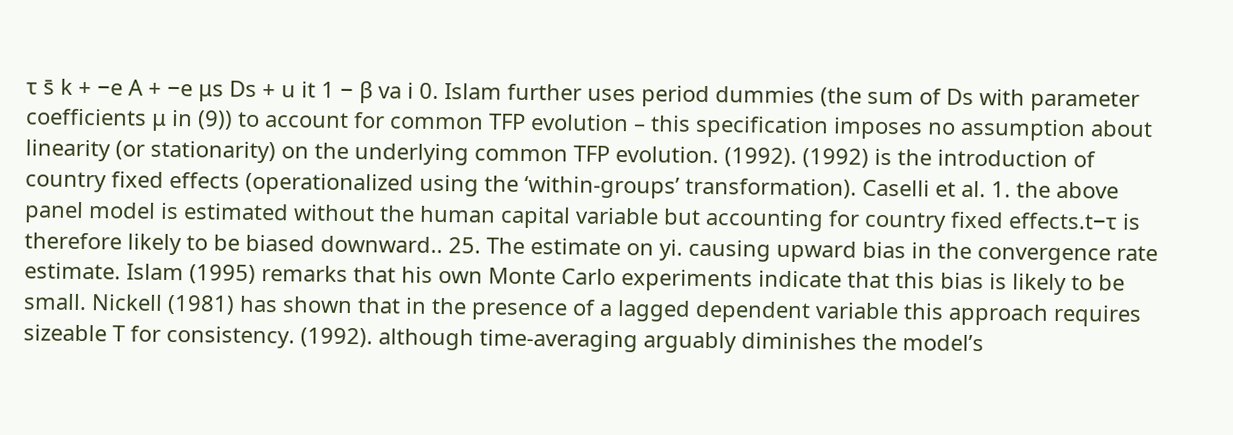τ s̄ k + −e A + −e μs Ds + u it 1 − β va i 0. Islam further uses period dummies (the sum of Ds with parameter coefficients μ in (9)) to account for common TFP evolution – this specification imposes no assumption about linearity (or stationarity) on the underlying common TFP evolution. (1992). (1992) is the introduction of country fixed effects (operationalized using the ‘within-groups’ transformation). Caselli et al. 1. the above panel model is estimated without the human capital variable but accounting for country fixed effects.t−τ is therefore likely to be biased downward.. 25. The estimate on yi. causing upward bias in the convergence rate estimate. Islam (1995) remarks that his own Monte Carlo experiments indicate that this bias is likely to be small. Nickell (1981) has shown that in the presence of a lagged dependent variable this approach requires sizeable T for consistency. (1992). although time-averaging arguably diminishes the model’s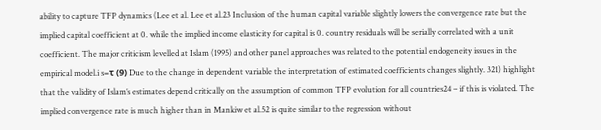ability to capture TFP dynamics (Lee et al. Lee et al.23 Inclusion of the human capital variable slightly lowers the convergence rate but the implied capital coefficient at 0. while the implied income elasticity for capital is 0. country residuals will be serially correlated with a unit coefficient. The major criticism levelled at Islam (1995) and other panel approaches was related to the potential endogeneity issues in the empirical model.i s=τ (9) Due to the change in dependent variable the interpretation of estimated coefficients changes slightly. 321) highlight that the validity of Islam’s estimates depend critically on the assumption of common TFP evolution for all countries24 – if this is violated. The implied convergence rate is much higher than in Mankiw et al.52 is quite similar to the regression without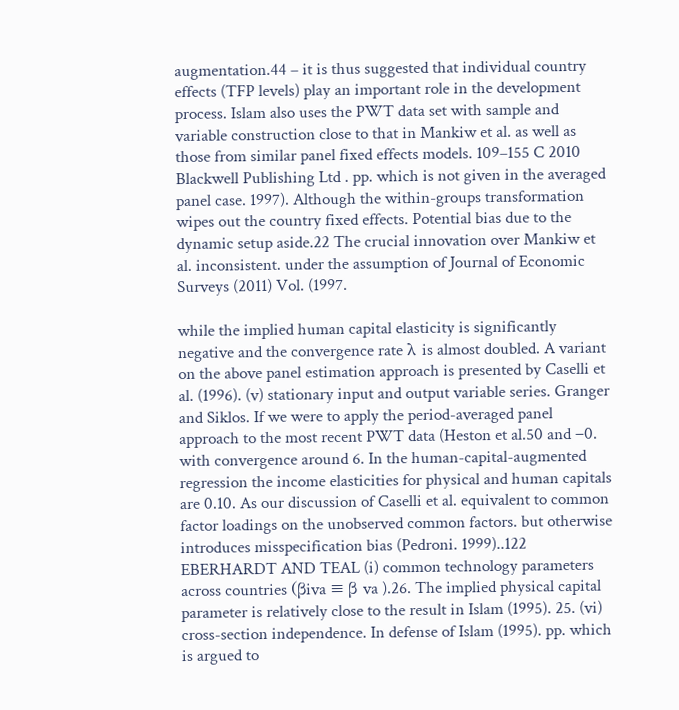augmentation.44 – it is thus suggested that individual country effects (TFP levels) play an important role in the development process. Islam also uses the PWT data set with sample and variable construction close to that in Mankiw et al. as well as those from similar panel fixed effects models. 109–155 C 2010 Blackwell Publishing Ltd . pp. which is not given in the averaged panel case. 1997). Although the within-groups transformation wipes out the country fixed effects. Potential bias due to the dynamic setup aside.22 The crucial innovation over Mankiw et al. inconsistent. under the assumption of Journal of Economic Surveys (2011) Vol. (1997.

while the implied human capital elasticity is significantly negative and the convergence rate λ is almost doubled. A variant on the above panel estimation approach is presented by Caselli et al. (1996). (v) stationary input and output variable series. Granger and Siklos. If we were to apply the period-averaged panel approach to the most recent PWT data (Heston et al.50 and −0. with convergence around 6. In the human-capital-augmented regression the income elasticities for physical and human capitals are 0.10. As our discussion of Caselli et al. equivalent to common factor loadings on the unobserved common factors. but otherwise introduces misspecification bias (Pedroni. 1999)..122 EBERHARDT AND TEAL (i) common technology parameters across countries (βiva ≡ β va ).26. The implied physical capital parameter is relatively close to the result in Islam (1995). 25. (vi) cross-section independence. In defense of Islam (1995). pp. which is argued to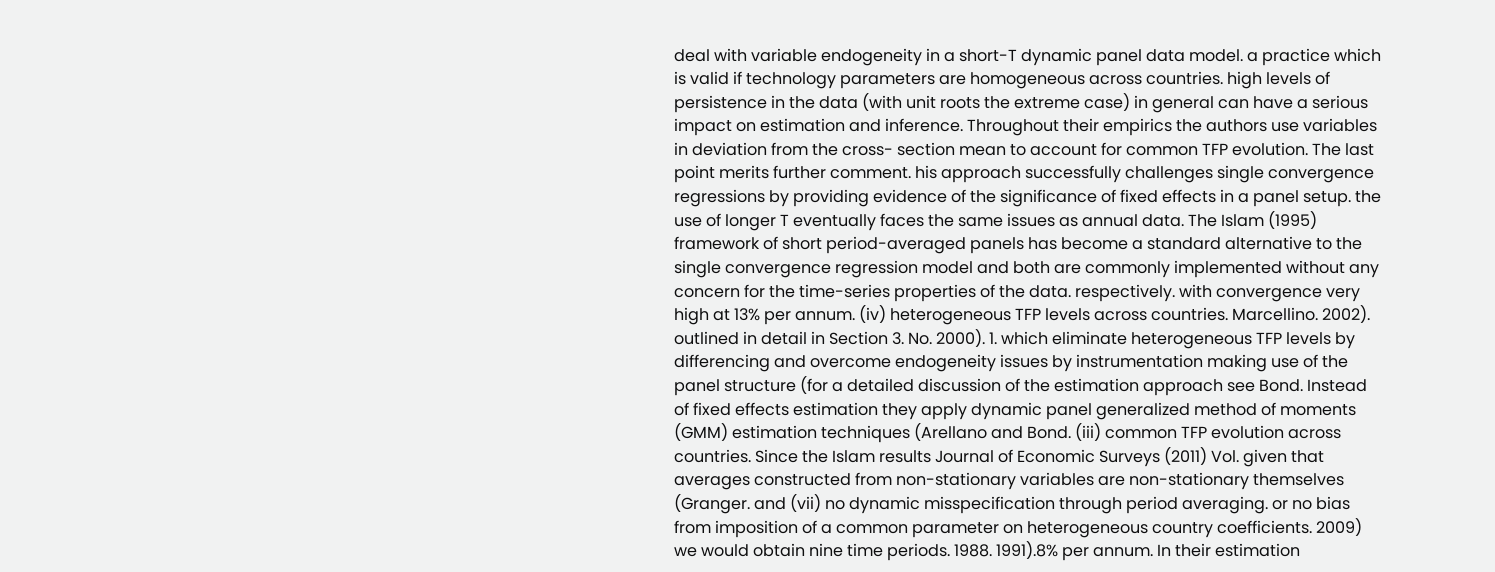deal with variable endogeneity in a short-T dynamic panel data model. a practice which is valid if technology parameters are homogeneous across countries. high levels of persistence in the data (with unit roots the extreme case) in general can have a serious impact on estimation and inference. Throughout their empirics the authors use variables in deviation from the cross- section mean to account for common TFP evolution. The last point merits further comment. his approach successfully challenges single convergence regressions by providing evidence of the significance of fixed effects in a panel setup. the use of longer T eventually faces the same issues as annual data. The Islam (1995) framework of short period-averaged panels has become a standard alternative to the single convergence regression model and both are commonly implemented without any concern for the time-series properties of the data. respectively. with convergence very high at 13% per annum. (iv) heterogeneous TFP levels across countries. Marcellino. 2002). outlined in detail in Section 3. No. 2000). 1. which eliminate heterogeneous TFP levels by differencing and overcome endogeneity issues by instrumentation making use of the panel structure (for a detailed discussion of the estimation approach see Bond. Instead of fixed effects estimation they apply dynamic panel generalized method of moments (GMM) estimation techniques (Arellano and Bond. (iii) common TFP evolution across countries. Since the Islam results Journal of Economic Surveys (2011) Vol. given that averages constructed from non-stationary variables are non-stationary themselves (Granger. and (vii) no dynamic misspecification through period averaging. or no bias from imposition of a common parameter on heterogeneous country coefficients. 2009) we would obtain nine time periods. 1988. 1991).8% per annum. In their estimation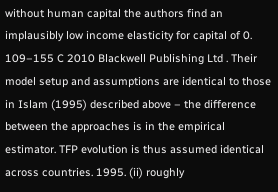without human capital the authors find an implausibly low income elasticity for capital of 0. 109–155 C 2010 Blackwell Publishing Ltd . Their model setup and assumptions are identical to those in Islam (1995) described above – the difference between the approaches is in the empirical estimator. TFP evolution is thus assumed identical across countries. 1995. (ii) roughly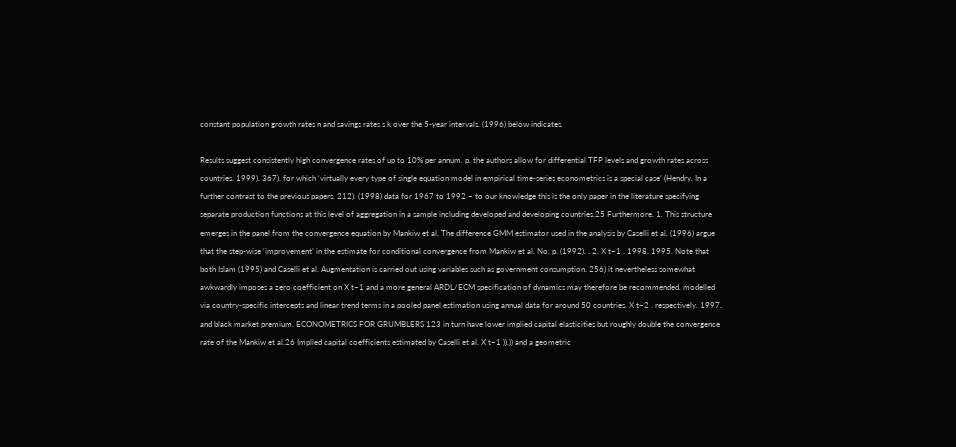constant population growth rates n and savings rates s k over the 5-year intervals. (1996) below indicates.

Results suggest consistently high convergence rates of up to 10% per annum. p. the authors allow for differential TFP levels and growth rates across countries. 1999). 367). for which ‘virtually every type of single equation model in empirical time-series econometrics is a special case’ (Hendry. In a further contrast to the previous papers. 212). (1998) data for 1967 to 1992 – to our knowledge this is the only paper in the literature specifying separate production functions at this level of aggregation in a sample including developed and developing countries.25 Furthermore. 1. This structure emerges in the panel from the convergence equation by Mankiw et al. The difference GMM estimator used in the analysis by Caselli et al. (1996) argue that the step-wise ‘improvement’ in the estimate for conditional convergence from Mankiw et al. No. p. (1992). . 2. X t−1 . 1998. 1995. Note that both Islam (1995) and Caselli et al. Augmentation is carried out using variables such as government consumption. 256) it nevertheless somewhat awkwardly imposes a zero coefficient on X t−1 and a more general ARDL/ECM specification of dynamics may therefore be recommended. modelled via country-specific intercepts and linear trend terms in a pooled panel estimation using annual data for around 50 countries. X t−2 . respectively. 1997. and black market premium. ECONOMETRICS FOR GRUMBLERS 123 in turn have lower implied capital elasticities but roughly double the convergence rate of the Mankiw et al.26 Implied capital coefficients estimated by Caselli et al. X t−1 )).)) and a geometric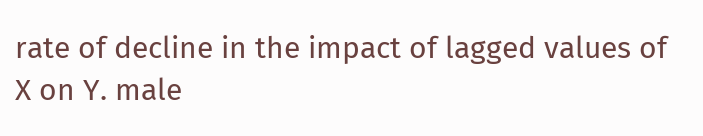rate of decline in the impact of lagged values of X on Y. male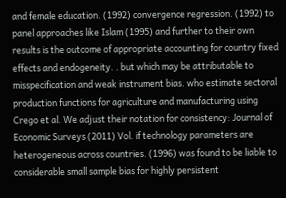and female education. (1992) convergence regression. (1992) to panel approaches like Islam (1995) and further to their own results is the outcome of appropriate accounting for country fixed effects and endogeneity. . but which may be attributable to misspecification and weak instrument bias. who estimate sectoral production functions for agriculture and manufacturing using Crego et al. We adjust their notation for consistency: Journal of Economic Surveys (2011) Vol. if technology parameters are heterogeneous across countries. (1996) was found to be liable to considerable small sample bias for highly persistent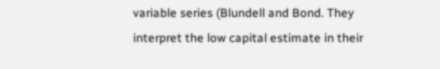variable series (Blundell and Bond. They interpret the low capital estimate in their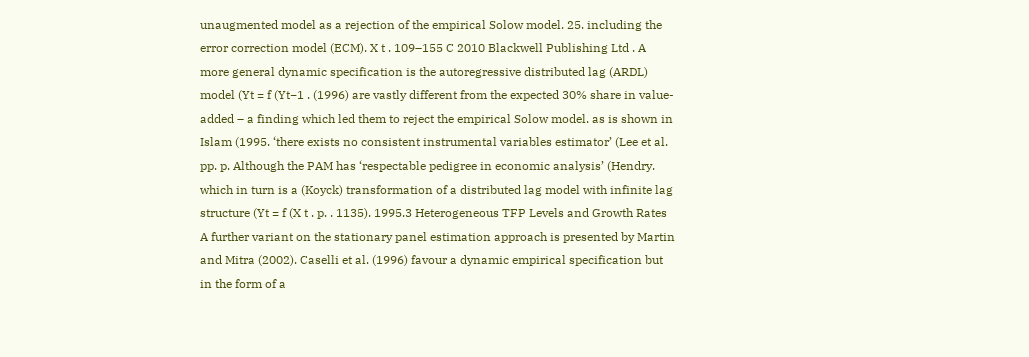unaugmented model as a rejection of the empirical Solow model. 25. including the error correction model (ECM). X t . 109–155 C 2010 Blackwell Publishing Ltd . A more general dynamic specification is the autoregressive distributed lag (ARDL) model (Yt = f (Yt−1 . (1996) are vastly different from the expected 30% share in value- added – a finding which led them to reject the empirical Solow model. as is shown in Islam (1995. ‘there exists no consistent instrumental variables estimator’ (Lee et al. pp. p. Although the PAM has ‘respectable pedigree in economic analysis’ (Hendry. which in turn is a (Koyck) transformation of a distributed lag model with infinite lag structure (Yt = f (X t . p. . 1135). 1995.3 Heterogeneous TFP Levels and Growth Rates A further variant on the stationary panel estimation approach is presented by Martin and Mitra (2002). Caselli et al. (1996) favour a dynamic empirical specification but in the form of a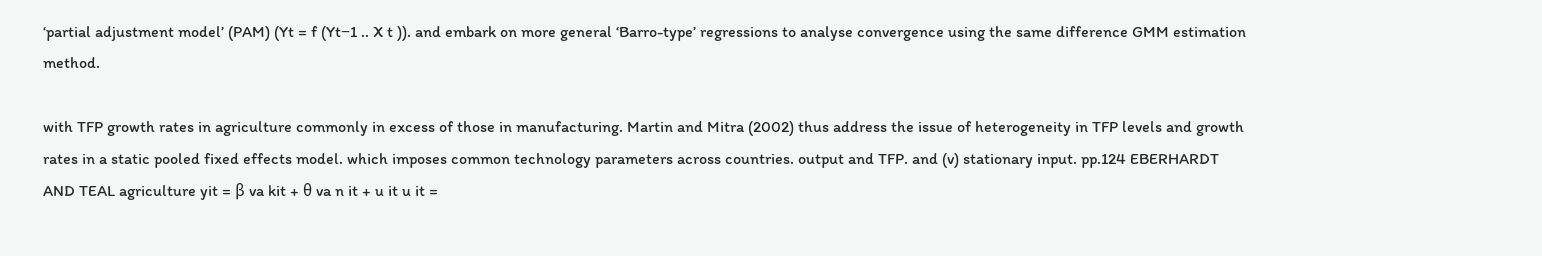‘partial adjustment model’ (PAM) (Yt = f (Yt−1 .. X t )). and embark on more general ‘Barro-type’ regressions to analyse convergence using the same difference GMM estimation method.

with TFP growth rates in agriculture commonly in excess of those in manufacturing. Martin and Mitra (2002) thus address the issue of heterogeneity in TFP levels and growth rates in a static pooled fixed effects model. which imposes common technology parameters across countries. output and TFP. and (v) stationary input. pp.124 EBERHARDT AND TEAL agriculture yit = β va kit + θ va n it + u it u it =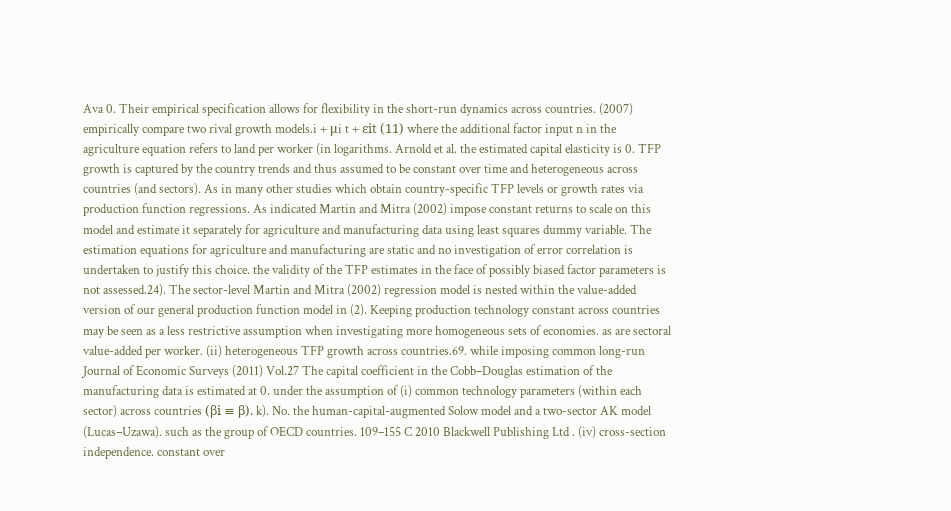Ava 0. Their empirical specification allows for flexibility in the short-run dynamics across countries. (2007) empirically compare two rival growth models.i + μi t + εit (11) where the additional factor input n in the agriculture equation refers to land per worker (in logarithms. Arnold et al. the estimated capital elasticity is 0. TFP growth is captured by the country trends and thus assumed to be constant over time and heterogeneous across countries (and sectors). As in many other studies which obtain country-specific TFP levels or growth rates via production function regressions. As indicated Martin and Mitra (2002) impose constant returns to scale on this model and estimate it separately for agriculture and manufacturing data using least squares dummy variable. The estimation equations for agriculture and manufacturing are static and no investigation of error correlation is undertaken to justify this choice. the validity of the TFP estimates in the face of possibly biased factor parameters is not assessed.24). The sector-level Martin and Mitra (2002) regression model is nested within the value-added version of our general production function model in (2). Keeping production technology constant across countries may be seen as a less restrictive assumption when investigating more homogeneous sets of economies. as are sectoral value-added per worker. (ii) heterogeneous TFP growth across countries.69. while imposing common long-run Journal of Economic Surveys (2011) Vol.27 The capital coefficient in the Cobb–Douglas estimation of the manufacturing data is estimated at 0. under the assumption of (i) common technology parameters (within each sector) across countries (βi ≡ β). k). No. the human-capital-augmented Solow model and a two-sector AK model (Lucas–Uzawa). such as the group of OECD countries. 109–155 C 2010 Blackwell Publishing Ltd . (iv) cross-section independence. constant over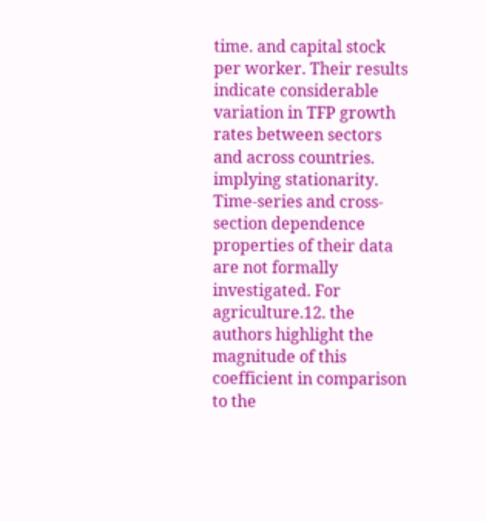time. and capital stock per worker. Their results indicate considerable variation in TFP growth rates between sectors and across countries. implying stationarity. Time-series and cross-section dependence properties of their data are not formally investigated. For agriculture.12. the authors highlight the magnitude of this coefficient in comparison to the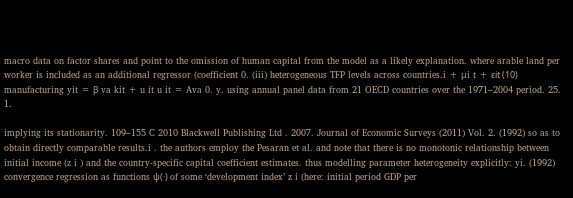macro data on factor shares and point to the omission of human capital from the model as a likely explanation. where arable land per worker is included as an additional regressor (coefficient 0. (iii) heterogeneous TFP levels across countries.i + μi t + εit (10) manufacturing yit = β va kit + u it u it = Ava 0. y. using annual panel data from 21 OECD countries over the 1971–2004 period. 25. 1.

implying its stationarity. 109–155 C 2010 Blackwell Publishing Ltd . 2007. Journal of Economic Surveys (2011) Vol. 2. (1992) so as to obtain directly comparable results.i . the authors employ the Pesaran et al. and note that there is no monotonic relationship between initial income (z i ) and the country-specific capital coefficient estimates. thus modelling parameter heterogeneity explicitly: yi. (1992) convergence regression as functions ψ(·) of some ‘development index’ z i (here: initial period GDP per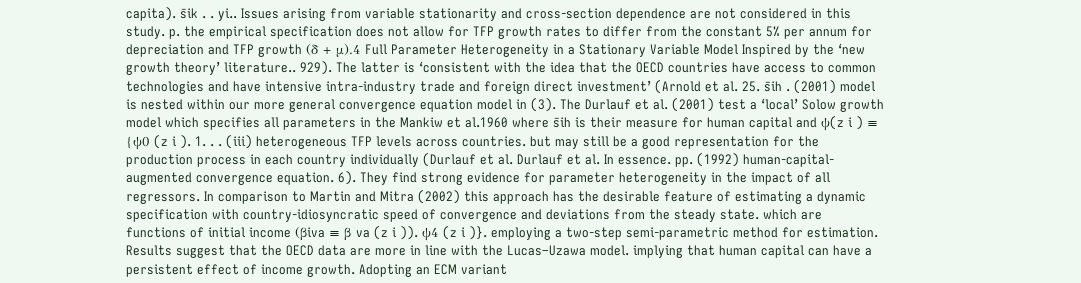capita). s̄ik . . yi.. Issues arising from variable stationarity and cross-section dependence are not considered in this study. p. the empirical specification does not allow for TFP growth rates to differ from the constant 5% per annum for depreciation and TFP growth (δ + μ).4 Full Parameter Heterogeneity in a Stationary Variable Model Inspired by the ‘new growth theory’ literature.. 929). The latter is ‘consistent with the idea that the OECD countries have access to common technologies and have intensive intra-industry trade and foreign direct investment’ (Arnold et al. 25. s̄ih . (2001) model is nested within our more general convergence equation model in (3). The Durlauf et al. (2001) test a ‘local’ Solow growth model which specifies all parameters in the Mankiw et al.1960 where s̄ih is their measure for human capital and ψ(z i ) ≡ {ψ0 (z i ). 1. . . (iii) heterogeneous TFP levels across countries. but may still be a good representation for the production process in each country individually (Durlauf et al. Durlauf et al. In essence. pp. (1992) human-capital-augmented convergence equation. 6). They find strong evidence for parameter heterogeneity in the impact of all regressors. In comparison to Martin and Mitra (2002) this approach has the desirable feature of estimating a dynamic specification with country-idiosyncratic speed of convergence and deviations from the steady state. which are functions of initial income (βiva ≡ β va (z i )). ψ4 (z i )}. employing a two-step semi-parametric method for estimation. Results suggest that the OECD data are more in line with the Lucas–Uzawa model. implying that human capital can have a persistent effect of income growth. Adopting an ECM variant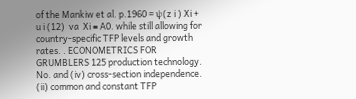of the Mankiw et al. p.1960 = ψ(z i ) Xi + u i (12)  va  Xi ≡ A0. while still allowing for country-specific TFP levels and growth rates. . ECONOMETRICS FOR GRUMBLERS 125 production technology. No. and (iv) cross-section independence. (ii) common and constant TFP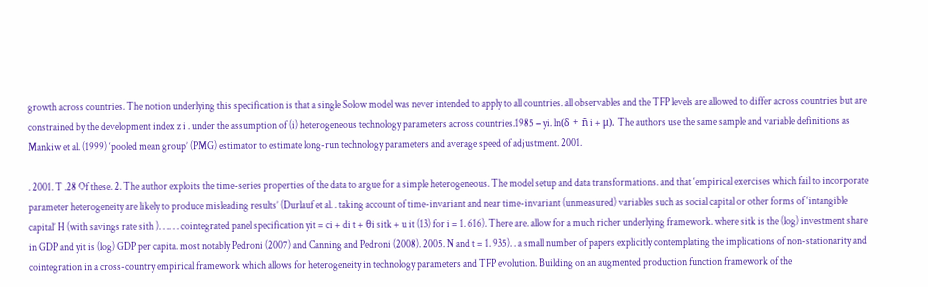growth across countries. The notion underlying this specification is that a single Solow model was never intended to apply to all countries. all observables and the TFP levels are allowed to differ across countries but are constrained by the development index z i . under the assumption of (i) heterogeneous technology parameters across countries.1985 − yi. ln(δ + n̄ i + μ). The authors use the same sample and variable definitions as Mankiw et al. (1999) ‘pooled mean group’ (PMG) estimator to estimate long-run technology parameters and average speed of adjustment. 2001.

. 2001. T .28 Of these. 2. The author exploits the time-series properties of the data to argue for a simple heterogeneous. The model setup and data transformations. and that ‘empirical exercises which fail to incorporate parameter heterogeneity are likely to produce misleading results’ (Durlauf et al. . taking account of time-invariant and near time-invariant (unmeasured) variables such as social capital or other forms of ‘intangible capital’ H (with savings rate sith ). . .. . . cointegrated panel specification yit = ci + di t + θi sitk + u it (13) for i = 1. 616). There are. allow for a much richer underlying framework. where sitk is the (log) investment share in GDP and yit is (log) GDP per capita. most notably Pedroni (2007) and Canning and Pedroni (2008). 2005. N and t = 1. 935). . a small number of papers explicitly contemplating the implications of non-stationarity and cointegration in a cross-country empirical framework which allows for heterogeneity in technology parameters and TFP evolution. Building on an augmented production function framework of the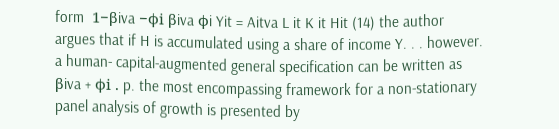form  1−βiva −ϕi βiva ϕi Yit = Aitva L it K it Hit (14) the author argues that if H is accumulated using a share of income Y. . . however. a human- capital-augmented general specification can be written as     βiva + ϕi . p. the most encompassing framework for a non-stationary panel analysis of growth is presented by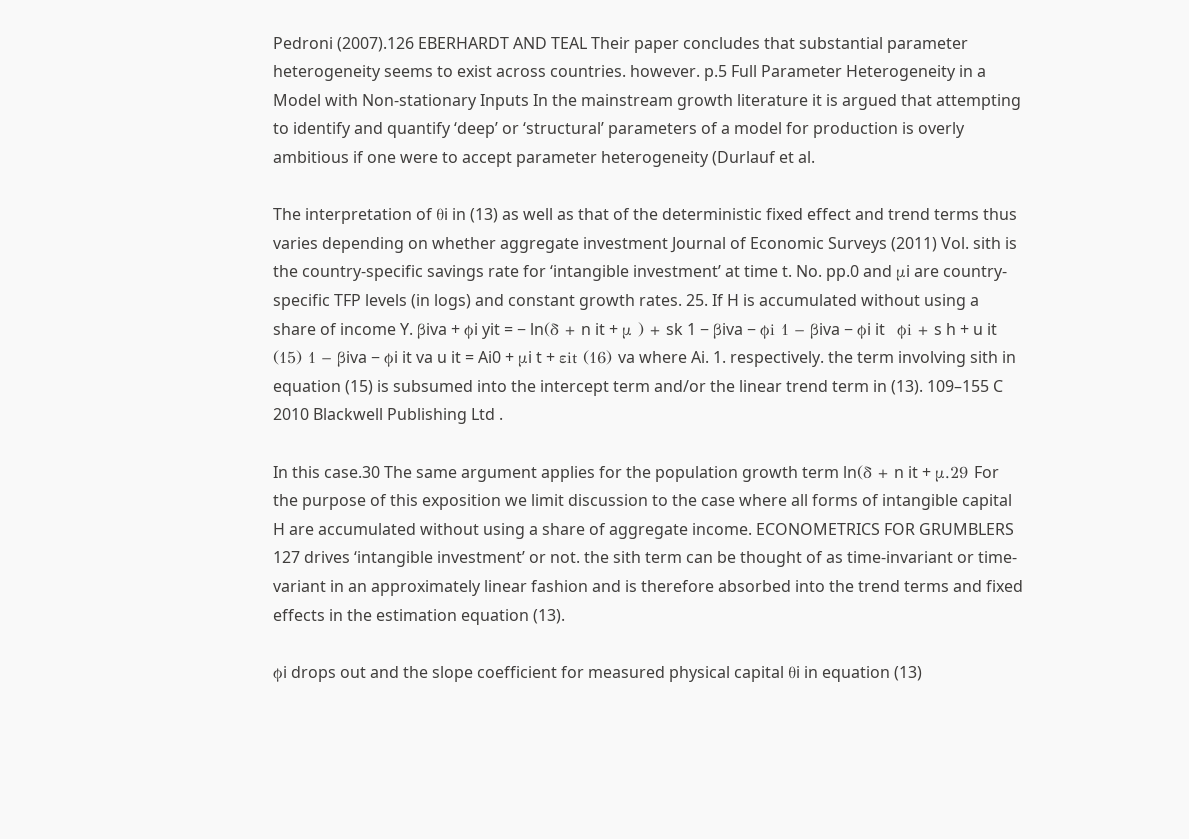Pedroni (2007).126 EBERHARDT AND TEAL Their paper concludes that substantial parameter heterogeneity seems to exist across countries. however. p.5 Full Parameter Heterogeneity in a Model with Non-stationary Inputs In the mainstream growth literature it is argued that attempting to identify and quantify ‘deep’ or ‘structural’ parameters of a model for production is overly ambitious if one were to accept parameter heterogeneity (Durlauf et al.

The interpretation of θi in (13) as well as that of the deterministic fixed effect and trend terms thus varies depending on whether aggregate investment Journal of Economic Surveys (2011) Vol. sith is the country-specific savings rate for ‘intangible investment’ at time t. No. pp.0 and μi are country-specific TFP levels (in logs) and constant growth rates. 25. If H is accumulated without using a share of income Y. βiva + ϕi yit = − ln(δ + n it + μ ) + sk 1 − βiva − ϕi 1 − βiva − ϕi it   ϕi + s h + u it (15) 1 − βiva − ϕi it va u it = Ai0 + μi t + εit (16) va where Ai. 1. respectively. the term involving sith in equation (15) is subsumed into the intercept term and/or the linear trend term in (13). 109–155 C 2010 Blackwell Publishing Ltd .

In this case.30 The same argument applies for the population growth term ln(δ + n it + μ.29 For the purpose of this exposition we limit discussion to the case where all forms of intangible capital H are accumulated without using a share of aggregate income. ECONOMETRICS FOR GRUMBLERS 127 drives ‘intangible investment’ or not. the sith term can be thought of as time-invariant or time-variant in an approximately linear fashion and is therefore absorbed into the trend terms and fixed effects in the estimation equation (13).

ϕi drops out and the slope coefficient for measured physical capital θi in equation (13)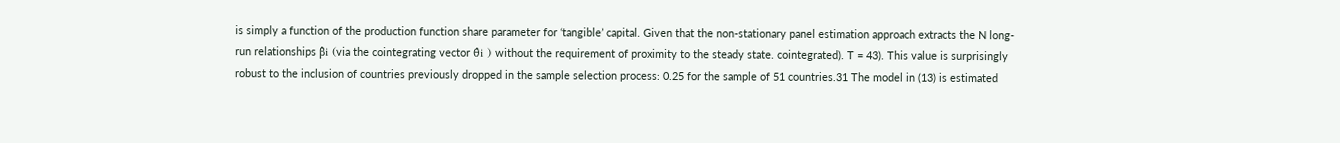is simply a function of the production function share parameter for ‘tangible’ capital. Given that the non-stationary panel estimation approach extracts the N long- run relationships β̂i (via the cointegrating vector θ̂i ) without the requirement of proximity to the steady state. cointegrated). T = 43). This value is surprisingly robust to the inclusion of countries previously dropped in the sample selection process: 0.25 for the sample of 51 countries.31 The model in (13) is estimated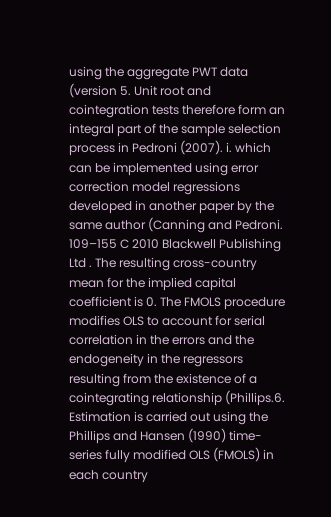using the aggregate PWT data (version 5. Unit root and cointegration tests therefore form an integral part of the sample selection process in Pedroni (2007). i. which can be implemented using error correction model regressions developed in another paper by the same author (Canning and Pedroni. 109–155 C 2010 Blackwell Publishing Ltd . The resulting cross-country mean for the implied capital coefficient is 0. The FMOLS procedure modifies OLS to account for serial correlation in the errors and the endogeneity in the regressors resulting from the existence of a cointegrating relationship (Phillips.6. Estimation is carried out using the Phillips and Hansen (1990) time-series fully modified OLS (FMOLS) in each country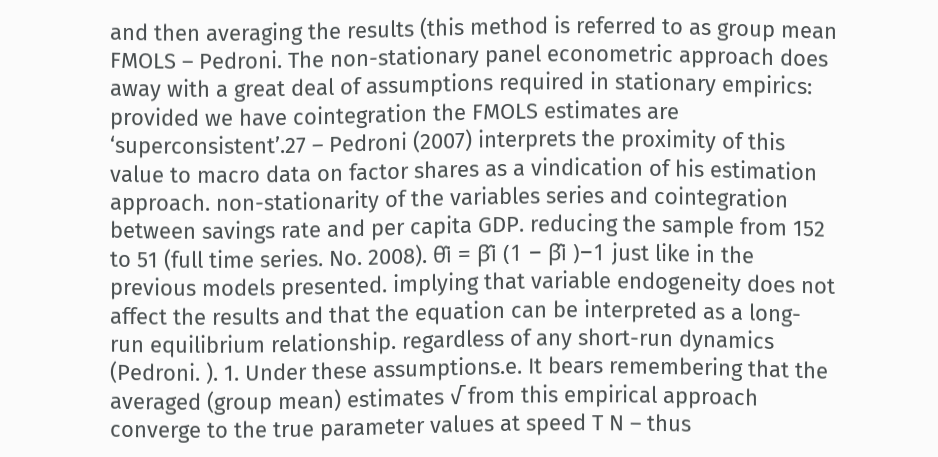and then averaging the results (this method is referred to as group mean FMOLS – Pedroni. The non-stationary panel econometric approach does away with a great deal of assumptions required in stationary empirics: provided we have cointegration the FMOLS estimates are ‘superconsistent’.27 – Pedroni (2007) interprets the proximity of this value to macro data on factor shares as a vindication of his estimation approach. non-stationarity of the variables series and cointegration between savings rate and per capita GDP. reducing the sample from 152 to 51 (full time series. No. 2008). θ̂i = β̂i (1 − β̂i )−1 just like in the previous models presented. implying that variable endogeneity does not affect the results and that the equation can be interpreted as a long- run equilibrium relationship. regardless of any short-run dynamics (Pedroni. ). 1. Under these assumptions.e. It bears remembering that the averaged (group mean) estimates √ from this empirical approach converge to the true parameter values at speed T N – thus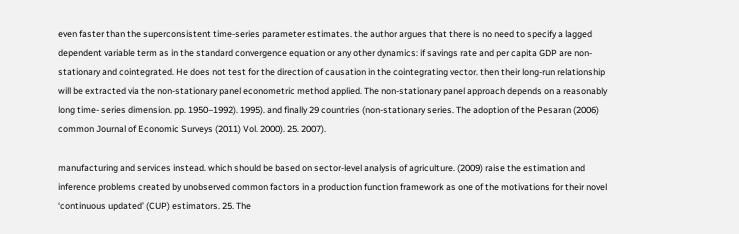even faster than the superconsistent time-series parameter estimates. the author argues that there is no need to specify a lagged dependent variable term as in the standard convergence equation or any other dynamics: if savings rate and per capita GDP are non-stationary and cointegrated. He does not test for the direction of causation in the cointegrating vector. then their long-run relationship will be extracted via the non-stationary panel econometric method applied. The non-stationary panel approach depends on a reasonably long time- series dimension. pp. 1950–1992). 1995). and finally 29 countries (non-stationary series. The adoption of the Pesaran (2006) common Journal of Economic Surveys (2011) Vol. 2000). 25. 2007).

manufacturing and services instead. which should be based on sector-level analysis of agriculture. (2009) raise the estimation and inference problems created by unobserved common factors in a production function framework as one of the motivations for their novel ‘continuous updated’ (CUP) estimators. 25. The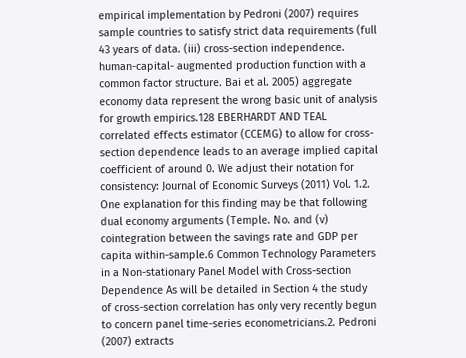empirical implementation by Pedroni (2007) requires sample countries to satisfy strict data requirements (full 43 years of data. (iii) cross-section independence. human-capital- augmented production function with a common factor structure. Bai et al. 2005) aggregate economy data represent the wrong basic unit of analysis for growth empirics.128 EBERHARDT AND TEAL correlated effects estimator (CCEMG) to allow for cross-section dependence leads to an average implied capital coefficient of around 0. We adjust their notation for consistency: Journal of Economic Surveys (2011) Vol. 1.2. One explanation for this finding may be that following dual economy arguments (Temple. No. and (v) cointegration between the savings rate and GDP per capita within-sample.6 Common Technology Parameters in a Non-stationary Panel Model with Cross-section Dependence As will be detailed in Section 4 the study of cross-section correlation has only very recently begun to concern panel time-series econometricians.2. Pedroni (2007) extracts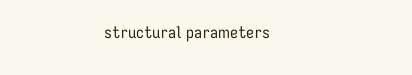structural parameters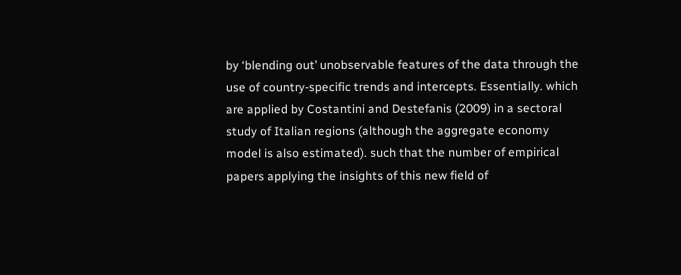by ‘blending out’ unobservable features of the data through the use of country-specific trends and intercepts. Essentially. which are applied by Costantini and Destefanis (2009) in a sectoral study of Italian regions (although the aggregate economy model is also estimated). such that the number of empirical papers applying the insights of this new field of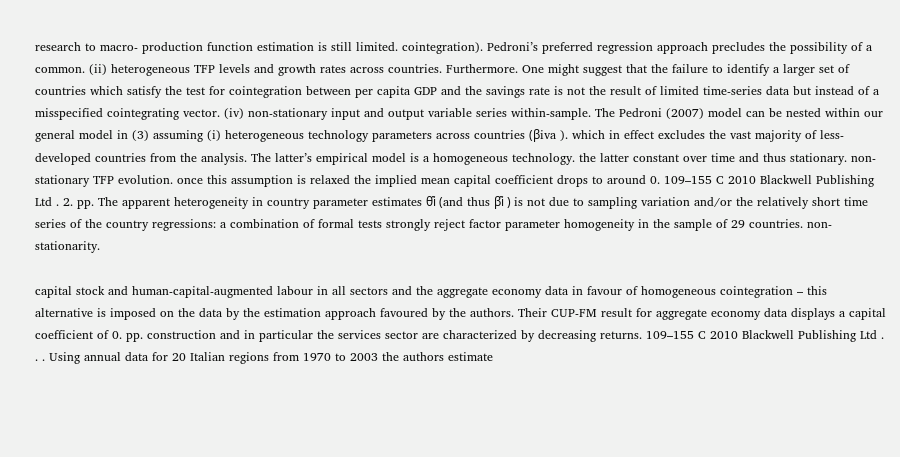research to macro- production function estimation is still limited. cointegration). Pedroni’s preferred regression approach precludes the possibility of a common. (ii) heterogeneous TFP levels and growth rates across countries. Furthermore. One might suggest that the failure to identify a larger set of countries which satisfy the test for cointegration between per capita GDP and the savings rate is not the result of limited time-series data but instead of a misspecified cointegrating vector. (iv) non-stationary input and output variable series within-sample. The Pedroni (2007) model can be nested within our general model in (3) assuming (i) heterogeneous technology parameters across countries (βiva ). which in effect excludes the vast majority of less-developed countries from the analysis. The latter’s empirical model is a homogeneous technology. the latter constant over time and thus stationary. non-stationary TFP evolution. once this assumption is relaxed the implied mean capital coefficient drops to around 0. 109–155 C 2010 Blackwell Publishing Ltd . 2. pp. The apparent heterogeneity in country parameter estimates θ̂i (and thus β̂i ) is not due to sampling variation and/or the relatively short time series of the country regressions: a combination of formal tests strongly reject factor parameter homogeneity in the sample of 29 countries. non-stationarity.

capital stock and human-capital-augmented labour in all sectors and the aggregate economy data in favour of homogeneous cointegration – this alternative is imposed on the data by the estimation approach favoured by the authors. Their CUP-FM result for aggregate economy data displays a capital coefficient of 0. pp. construction and in particular the services sector are characterized by decreasing returns. 109–155 C 2010 Blackwell Publishing Ltd . . . Using annual data for 20 Italian regions from 1970 to 2003 the authors estimate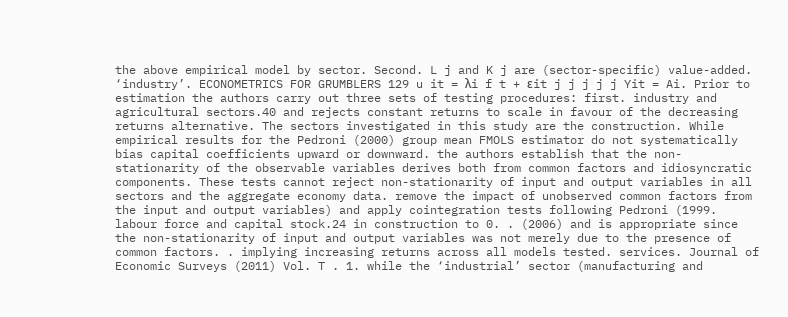the above empirical model by sector. Second. L j and K j are (sector-specific) value-added. ‘industry’. ECONOMETRICS FOR GRUMBLERS 129 u it = λi f t + εit j j j j j Yit = Ai. Prior to estimation the authors carry out three sets of testing procedures: first. industry and agricultural sectors.40 and rejects constant returns to scale in favour of the decreasing returns alternative. The sectors investigated in this study are the construction. While empirical results for the Pedroni (2000) group mean FMOLS estimator do not systematically bias capital coefficients upward or downward. the authors establish that the non-stationarity of the observable variables derives both from common factors and idiosyncratic components. These tests cannot reject non-stationarity of input and output variables in all sectors and the aggregate economy data. remove the impact of unobserved common factors from the input and output variables) and apply cointegration tests following Pedroni (1999. labour force and capital stock.24 in construction to 0. . (2006) and is appropriate since the non-stationarity of input and output variables was not merely due to the presence of common factors. . implying increasing returns across all models tested. services. Journal of Economic Surveys (2011) Vol. T . 1. while the ‘industrial’ sector (manufacturing and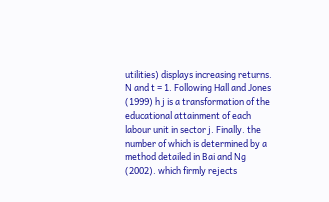utilities) displays increasing returns. N and t = 1. Following Hall and Jones (1999) h j is a transformation of the educational attainment of each labour unit in sector j. Finally. the number of which is determined by a method detailed in Bai and Ng (2002). which firmly rejects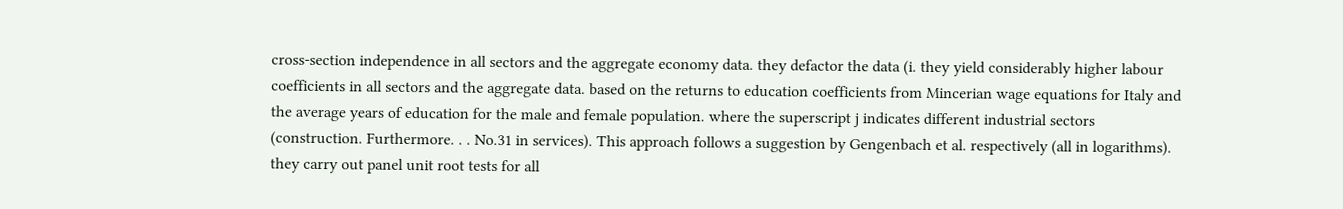cross-section independence in all sectors and the aggregate economy data. they defactor the data (i. they yield considerably higher labour coefficients in all sectors and the aggregate data. based on the returns to education coefficients from Mincerian wage equations for Italy and the average years of education for the male and female population. where the superscript j indicates different industrial sectors (construction. Furthermore. . . No.31 in services). This approach follows a suggestion by Gengenbach et al. respectively (all in logarithms). they carry out panel unit root tests for all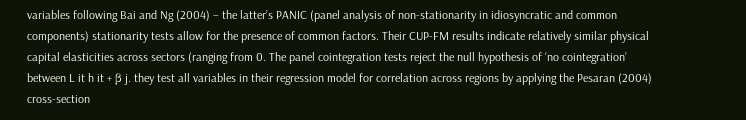variables following Bai and Ng (2004) – the latter’s PANIC (panel analysis of non-stationarity in idiosyncratic and common components) stationarity tests allow for the presence of common factors. Their CUP-FM results indicate relatively similar physical capital elasticities across sectors (ranging from 0. The panel cointegration tests reject the null hypothesis of ‘no cointegration’ between L it h it + β j. they test all variables in their regression model for correlation across regions by applying the Pesaran (2004) cross-section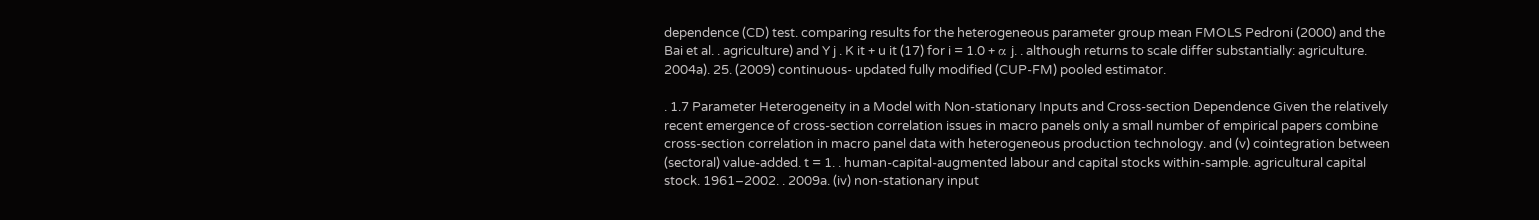dependence (CD) test. comparing results for the heterogeneous parameter group mean FMOLS Pedroni (2000) and the Bai et al. . agriculture) and Y j . K it + u it (17) for i = 1.0 + α j. . although returns to scale differ substantially: agriculture. 2004a). 25. (2009) continuous- updated fully modified (CUP-FM) pooled estimator.

. 1.7 Parameter Heterogeneity in a Model with Non-stationary Inputs and Cross-section Dependence Given the relatively recent emergence of cross-section correlation issues in macro panels only a small number of empirical papers combine cross-section correlation in macro panel data with heterogeneous production technology. and (v) cointegration between (sectoral) value-added. t = 1. . human-capital-augmented labour and capital stocks within-sample. agricultural capital stock. 1961–2002. . 2009a. (iv) non-stationary input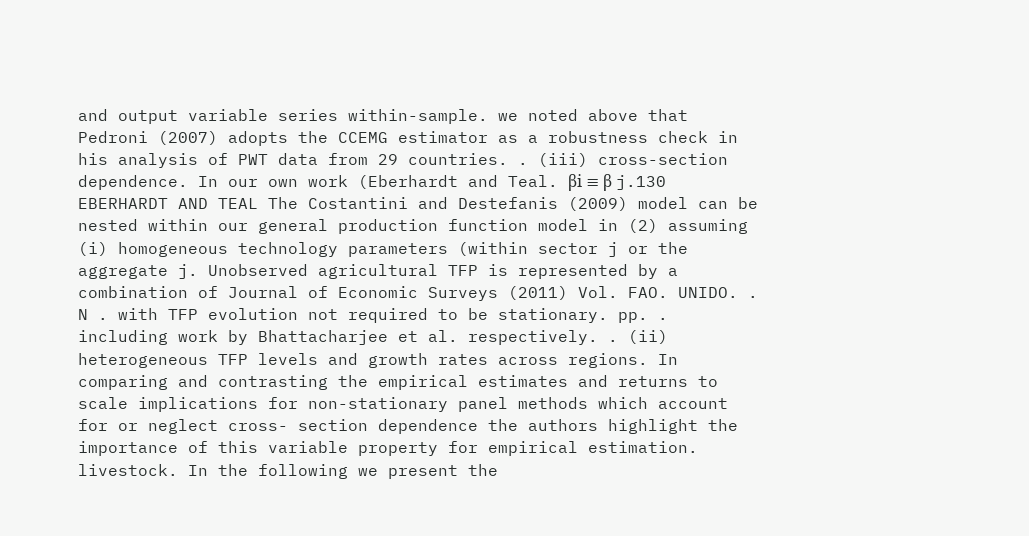and output variable series within-sample. we noted above that Pedroni (2007) adopts the CCEMG estimator as a robustness check in his analysis of PWT data from 29 countries. . (iii) cross-section dependence. In our own work (Eberhardt and Teal. βi ≡ β j.130 EBERHARDT AND TEAL The Costantini and Destefanis (2009) model can be nested within our general production function model in (2) assuming (i) homogeneous technology parameters (within sector j or the aggregate j. Unobserved agricultural TFP is represented by a combination of Journal of Economic Surveys (2011) Vol. FAO. UNIDO. . N . with TFP evolution not required to be stationary. pp. . including work by Bhattacharjee et al. respectively. . (ii) heterogeneous TFP levels and growth rates across regions. In comparing and contrasting the empirical estimates and returns to scale implications for non-stationary panel methods which account for or neglect cross- section dependence the authors highlight the importance of this variable property for empirical estimation. livestock. In the following we present the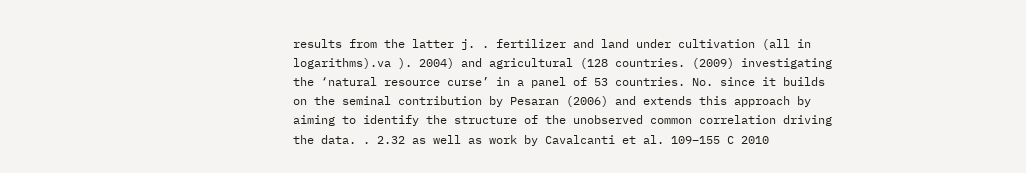results from the latter j. . fertilizer and land under cultivation (all in logarithms).va ). 2004) and agricultural (128 countries. (2009) investigating the ‘natural resource curse’ in a panel of 53 countries. No. since it builds on the seminal contribution by Pesaran (2006) and extends this approach by aiming to identify the structure of the unobserved common correlation driving the data. . 2.32 as well as work by Cavalcanti et al. 109–155 C 2010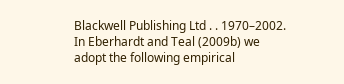Blackwell Publishing Ltd . . 1970–2002. In Eberhardt and Teal (2009b) we adopt the following empirical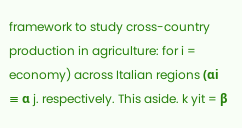framework to study cross-country production in agriculture: for i = economy) across Italian regions (αi ≡ α j. respectively. This aside. k yit = β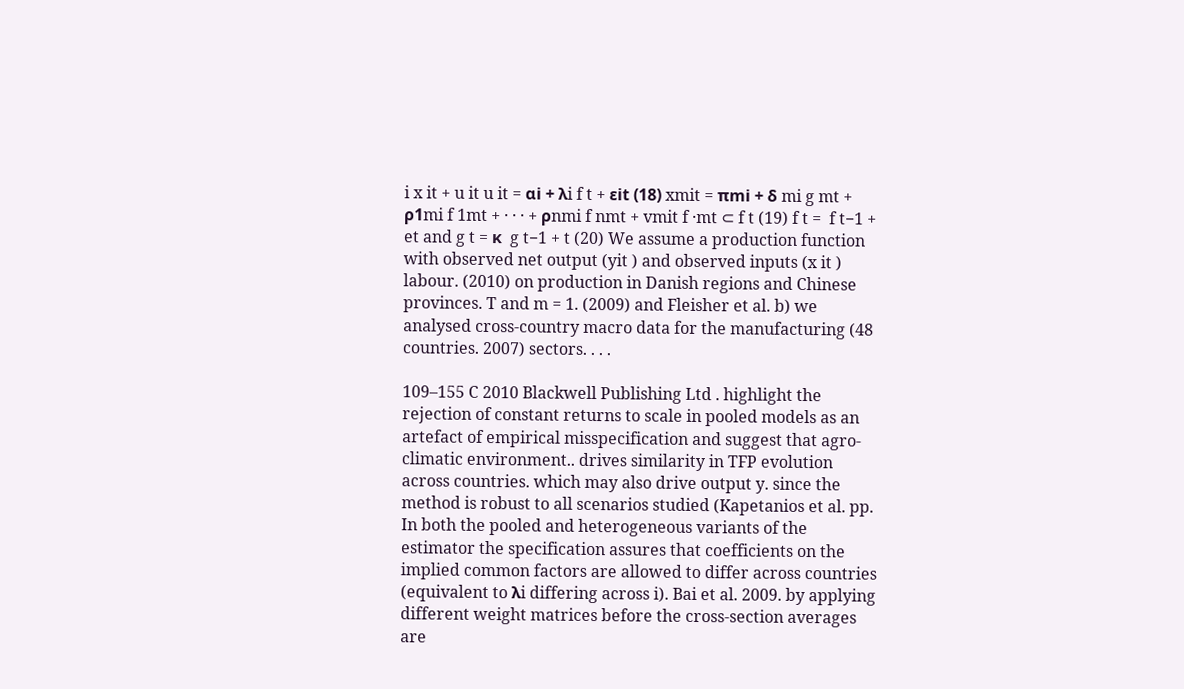i x it + u it u it = αi + λi f t + εit (18) xmit = πmi + δ mi g mt + ρ1mi f 1mt + · · · + ρnmi f nmt + vmit f ·mt ⊂ f t (19) f t =  f t−1 + et and g t = κ  g t−1 + t (20) We assume a production function with observed net output (yit ) and observed inputs (x it ) labour. (2010) on production in Danish regions and Chinese provinces. T and m = 1. (2009) and Fleisher et al. b) we analysed cross-country macro data for the manufacturing (48 countries. 2007) sectors. . . .

109–155 C 2010 Blackwell Publishing Ltd . highlight the rejection of constant returns to scale in pooled models as an artefact of empirical misspecification and suggest that agro-climatic environment.. drives similarity in TFP evolution across countries. which may also drive output y. since the method is robust to all scenarios studied (Kapetanios et al. pp. In both the pooled and heterogeneous variants of the estimator the specification assures that coefficients on the implied common factors are allowed to differ across countries (equivalent to λi differing across i). Bai et al. 2009. by applying different weight matrices before the cross-section averages are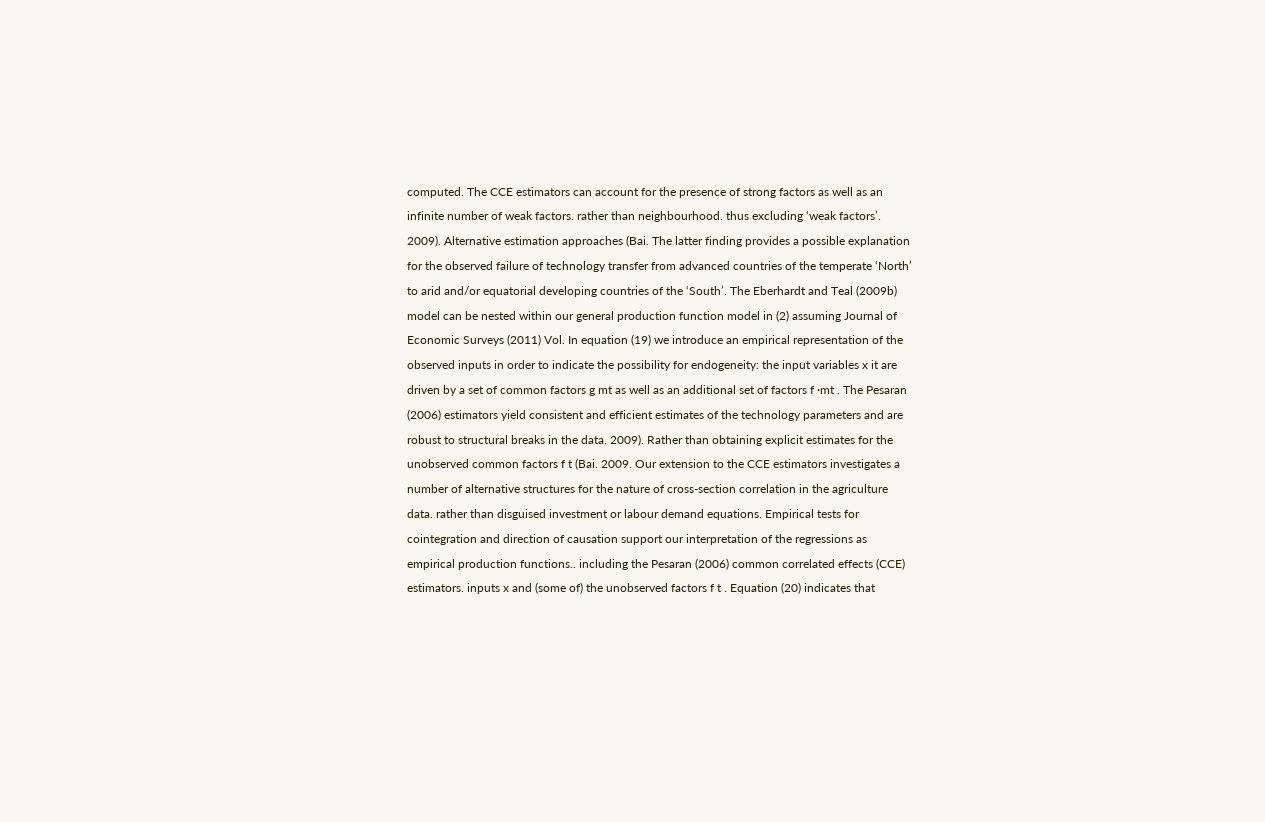computed. The CCE estimators can account for the presence of strong factors as well as an infinite number of weak factors. rather than neighbourhood. thus excluding ‘weak factors’. 2009). Alternative estimation approaches (Bai. The latter finding provides a possible explanation for the observed failure of technology transfer from advanced countries of the temperate ‘North’ to arid and/or equatorial developing countries of the ‘South’. The Eberhardt and Teal (2009b) model can be nested within our general production function model in (2) assuming Journal of Economic Surveys (2011) Vol. In equation (19) we introduce an empirical representation of the observed inputs in order to indicate the possibility for endogeneity: the input variables x it are driven by a set of common factors g mt as well as an additional set of factors f ·mt . The Pesaran (2006) estimators yield consistent and efficient estimates of the technology parameters and are robust to structural breaks in the data. 2009). Rather than obtaining explicit estimates for the unobserved common factors f t (Bai. 2009. Our extension to the CCE estimators investigates a number of alternative structures for the nature of cross-section correlation in the agriculture data. rather than disguised investment or labour demand equations. Empirical tests for cointegration and direction of causation support our interpretation of the regressions as empirical production functions.. including the Pesaran (2006) common correlated effects (CCE) estimators. inputs x and (some of) the unobserved factors f t . Equation (20) indicates that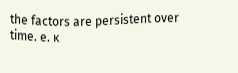the factors are persistent over time. e. κ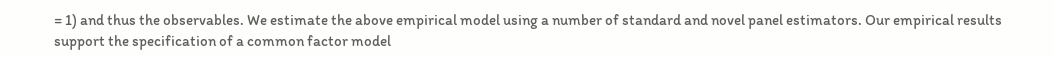= 1) and thus the observables. We estimate the above empirical model using a number of standard and novel panel estimators. Our empirical results support the specification of a common factor model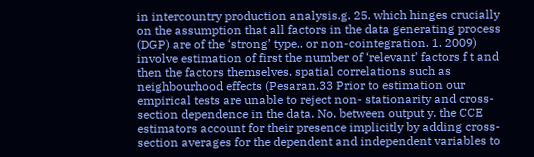in intercountry production analysis.g. 25. which hinges crucially on the assumption that all factors in the data generating process (DGP) are of the ‘strong’ type.. or non-cointegration. 1. 2009) involve estimation of first the number of ‘relevant’ factors f t and then the factors themselves. spatial correlations such as neighbourhood effects (Pesaran.33 Prior to estimation our empirical tests are unable to reject non- stationarity and cross-section dependence in the data. No. between output y. the CCE estimators account for their presence implicitly by adding cross-section averages for the dependent and independent variables to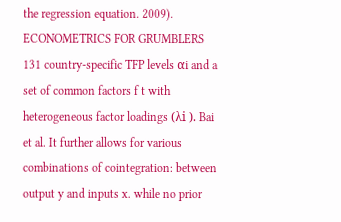the regression equation. 2009). ECONOMETRICS FOR GRUMBLERS 131 country-specific TFP levels αi and a set of common factors f t with heterogeneous factor loadings (λi ). Bai et al. It further allows for various combinations of cointegration: between output y and inputs x. while no prior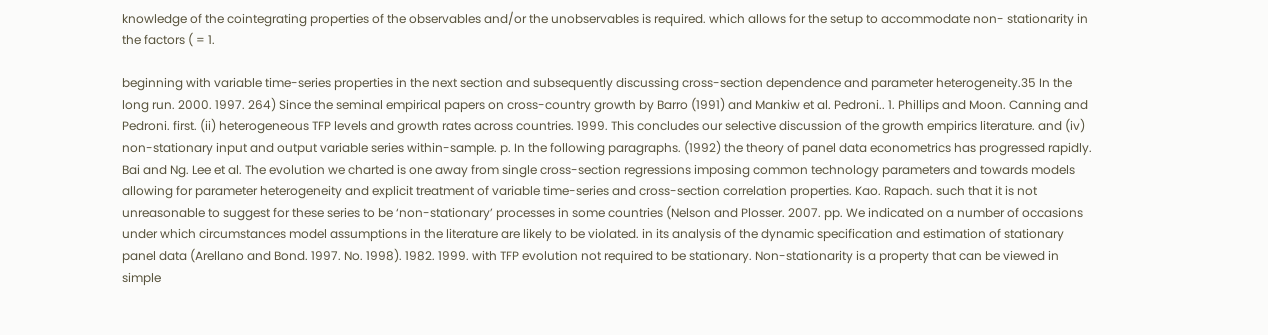knowledge of the cointegrating properties of the observables and/or the unobservables is required. which allows for the setup to accommodate non- stationarity in the factors ( = 1.

beginning with variable time-series properties in the next section and subsequently discussing cross-section dependence and parameter heterogeneity.35 In the long run. 2000. 1997. 264) Since the seminal empirical papers on cross-country growth by Barro (1991) and Mankiw et al. Pedroni.. 1. Phillips and Moon. Canning and Pedroni. first. (ii) heterogeneous TFP levels and growth rates across countries. 1999. This concludes our selective discussion of the growth empirics literature. and (iv) non-stationary input and output variable series within-sample. p. In the following paragraphs. (1992) the theory of panel data econometrics has progressed rapidly. Bai and Ng. Lee et al. The evolution we charted is one away from single cross-section regressions imposing common technology parameters and towards models allowing for parameter heterogeneity and explicit treatment of variable time-series and cross-section correlation properties. Kao. Rapach. such that it is not unreasonable to suggest for these series to be ‘non-stationary’ processes in some countries (Nelson and Plosser. 2007. pp. We indicated on a number of occasions under which circumstances model assumptions in the literature are likely to be violated. in its analysis of the dynamic specification and estimation of stationary panel data (Arellano and Bond. 1997. No. 1998). 1982. 1999. with TFP evolution not required to be stationary. Non-stationarity is a property that can be viewed in simple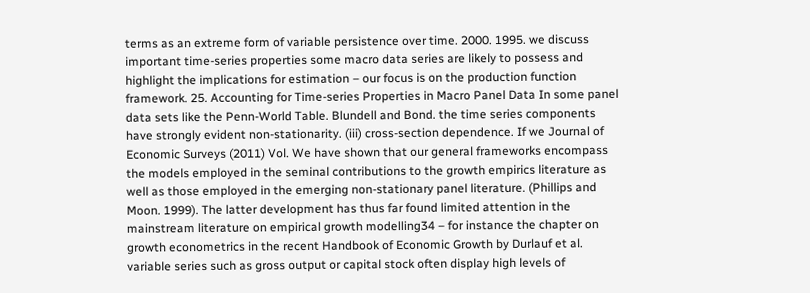terms as an extreme form of variable persistence over time. 2000. 1995. we discuss important time-series properties some macro data series are likely to possess and highlight the implications for estimation – our focus is on the production function framework. 25. Accounting for Time-series Properties in Macro Panel Data In some panel data sets like the Penn-World Table. Blundell and Bond. the time series components have strongly evident non-stationarity. (iii) cross-section dependence. If we Journal of Economic Surveys (2011) Vol. We have shown that our general frameworks encompass the models employed in the seminal contributions to the growth empirics literature as well as those employed in the emerging non-stationary panel literature. (Phillips and Moon. 1999). The latter development has thus far found limited attention in the mainstream literature on empirical growth modelling34 – for instance the chapter on growth econometrics in the recent Handbook of Economic Growth by Durlauf et al. variable series such as gross output or capital stock often display high levels of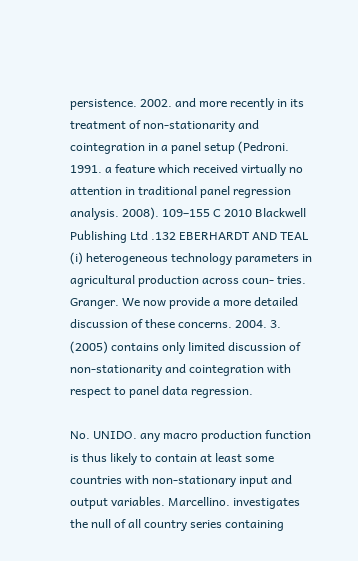persistence. 2002. and more recently in its treatment of non-stationarity and cointegration in a panel setup (Pedroni. 1991. a feature which received virtually no attention in traditional panel regression analysis. 2008). 109–155 C 2010 Blackwell Publishing Ltd .132 EBERHARDT AND TEAL (i) heterogeneous technology parameters in agricultural production across coun- tries. Granger. We now provide a more detailed discussion of these concerns. 2004. 3. (2005) contains only limited discussion of non-stationarity and cointegration with respect to panel data regression.

No. UNIDO. any macro production function is thus likely to contain at least some countries with non-stationary input and output variables. Marcellino. investigates the null of all country series containing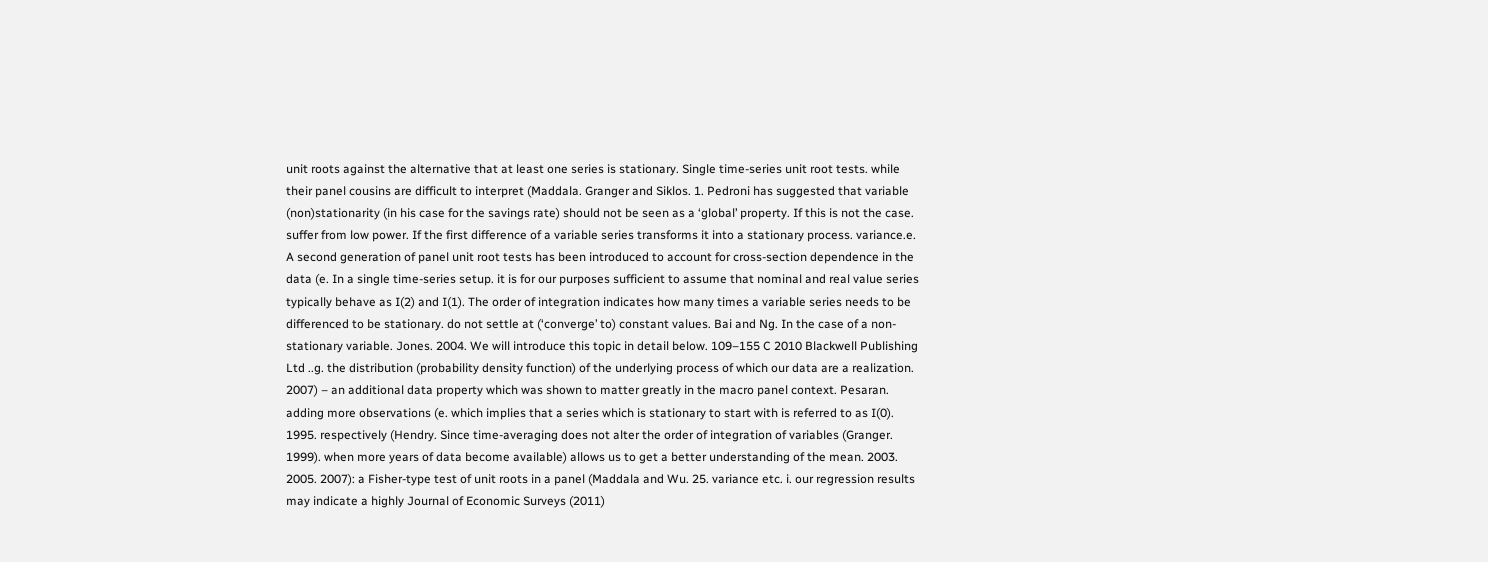unit roots against the alternative that at least one series is stationary. Single time-series unit root tests. while their panel cousins are difficult to interpret (Maddala. Granger and Siklos. 1. Pedroni has suggested that variable (non)stationarity (in his case for the savings rate) should not be seen as a ‘global’ property. If this is not the case. suffer from low power. If the first difference of a variable series transforms it into a stationary process. variance.e. A second generation of panel unit root tests has been introduced to account for cross-section dependence in the data (e. In a single time-series setup. it is for our purposes sufficient to assume that nominal and real value series typically behave as I(2) and I(1). The order of integration indicates how many times a variable series needs to be differenced to be stationary. do not settle at (‘converge’ to) constant values. Bai and Ng. In the case of a non-stationary variable. Jones. 2004. We will introduce this topic in detail below. 109–155 C 2010 Blackwell Publishing Ltd ..g. the distribution (probability density function) of the underlying process of which our data are a realization. 2007) – an additional data property which was shown to matter greatly in the macro panel context. Pesaran. adding more observations (e. which implies that a series which is stationary to start with is referred to as I(0). 1995. respectively (Hendry. Since time-averaging does not alter the order of integration of variables (Granger. 1999). when more years of data become available) allows us to get a better understanding of the mean. 2003. 2005. 2007): a Fisher-type test of unit roots in a panel (Maddala and Wu. 25. variance etc. i. our regression results may indicate a highly Journal of Economic Surveys (2011)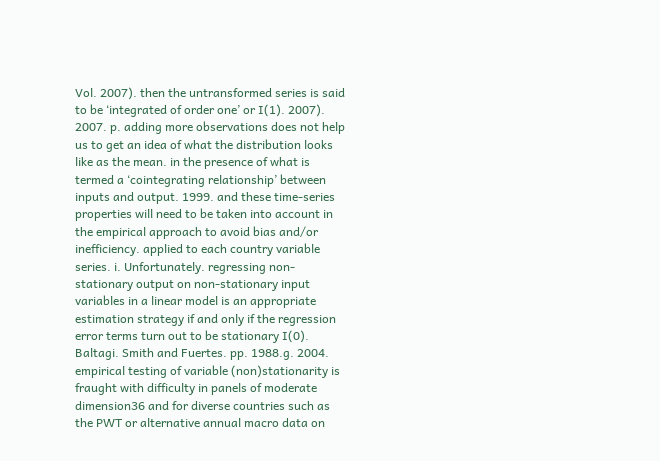Vol. 2007). then the untransformed series is said to be ‘integrated of order one’ or I(1). 2007). 2007. p. adding more observations does not help us to get an idea of what the distribution looks like as the mean. in the presence of what is termed a ‘cointegrating relationship’ between inputs and output. 1999. and these time-series properties will need to be taken into account in the empirical approach to avoid bias and/or inefficiency. applied to each country variable series. i. Unfortunately. regressing non-stationary output on non-stationary input variables in a linear model is an appropriate estimation strategy if and only if the regression error terms turn out to be stationary I(0). Baltagi. Smith and Fuertes. pp. 1988.g. 2004. empirical testing of variable (non)stationarity is fraught with difficulty in panels of moderate dimension36 and for diverse countries such as the PWT or alternative annual macro data on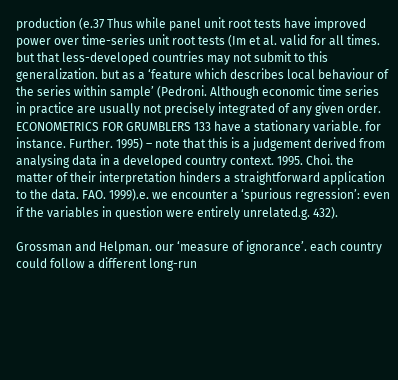production (e.37 Thus while panel unit root tests have improved power over time-series unit root tests (Im et al. valid for all times. but that less-developed countries may not submit to this generalization. but as a ‘feature which describes local behaviour of the series within sample’ (Pedroni. Although economic time series in practice are usually not precisely integrated of any given order. ECONOMETRICS FOR GRUMBLERS 133 have a stationary variable. for instance. Further. 1995) – note that this is a judgement derived from analysing data in a developed country context. 1995. Choi. the matter of their interpretation hinders a straightforward application to the data. FAO. 1999).e. we encounter a ‘spurious regression’: even if the variables in question were entirely unrelated.g. 432).

Grossman and Helpman. our ‘measure of ignorance’. each country could follow a different long-run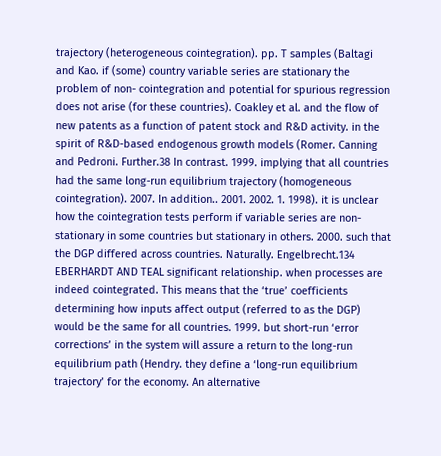trajectory (heterogeneous cointegration). pp. T samples (Baltagi and Kao. if (some) country variable series are stationary the problem of non- cointegration and potential for spurious regression does not arise (for these countries). Coakley et al. and the flow of new patents as a function of patent stock and R&D activity. in the spirit of R&D-based endogenous growth models (Romer. Canning and Pedroni. Further.38 In contrast. 1999. implying that all countries had the same long-run equilibrium trajectory (homogeneous cointegration). 2007. In addition.. 2001. 2002. 1. 1998). it is unclear how the cointegration tests perform if variable series are non-stationary in some countries but stationary in others. 2000. such that the DGP differed across countries. Naturally. Engelbrecht.134 EBERHARDT AND TEAL significant relationship. when processes are indeed cointegrated. This means that the ‘true’ coefficients determining how inputs affect output (referred to as the DGP) would be the same for all countries. 1999. but short-run ‘error corrections’ in the system will assure a return to the long-run equilibrium path (Hendry. they define a ‘long-run equilibrium trajectory’ for the economy. An alternative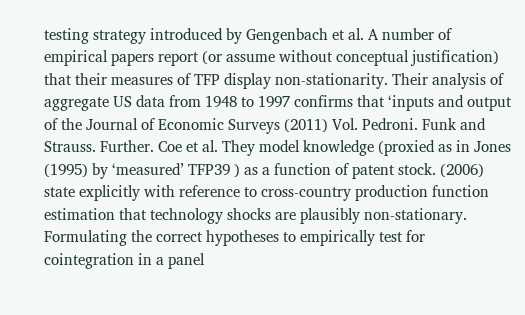testing strategy introduced by Gengenbach et al. A number of empirical papers report (or assume without conceptual justification) that their measures of TFP display non-stationarity. Their analysis of aggregate US data from 1948 to 1997 confirms that ‘inputs and output of the Journal of Economic Surveys (2011) Vol. Pedroni. Funk and Strauss. Further. Coe et al. They model knowledge (proxied as in Jones (1995) by ‘measured’ TFP39 ) as a function of patent stock. (2006) state explicitly with reference to cross-country production function estimation that technology shocks are plausibly non-stationary. Formulating the correct hypotheses to empirically test for cointegration in a panel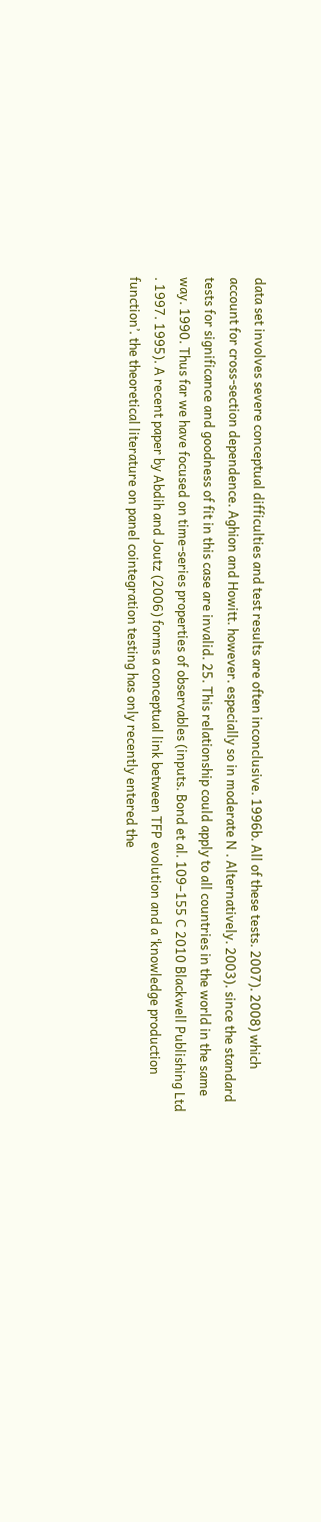data set involves severe conceptual difficulties and test results are often inconclusive. 1996b. All of these tests. 2007). 2008) which account for cross-section dependence. Aghion and Howitt. however. especially so in moderate N . Alternatively. 2003). since the standard tests for significance and goodness of fit in this case are invalid. 25. This relationship could apply to all countries in the world in the same way. 1990. Thus far we have focused on time-series properties of observables (inputs. Bond et al. 109–155 C 2010 Blackwell Publishing Ltd . 1997. 1995). A recent paper by Abdih and Joutz (2006) forms a conceptual link between TFP evolution and a ‘knowledge production function’. the theoretical literature on panel cointegration testing has only recently entered the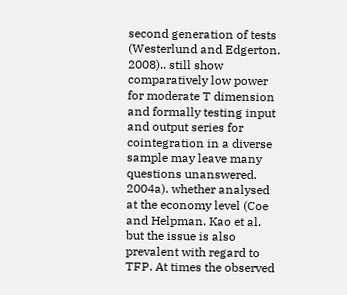second generation of tests (Westerlund and Edgerton. 2008).. still show comparatively low power for moderate T dimension and formally testing input and output series for cointegration in a diverse sample may leave many questions unanswered. 2004a). whether analysed at the economy level (Coe and Helpman. Kao et al. but the issue is also prevalent with regard to TFP. At times the observed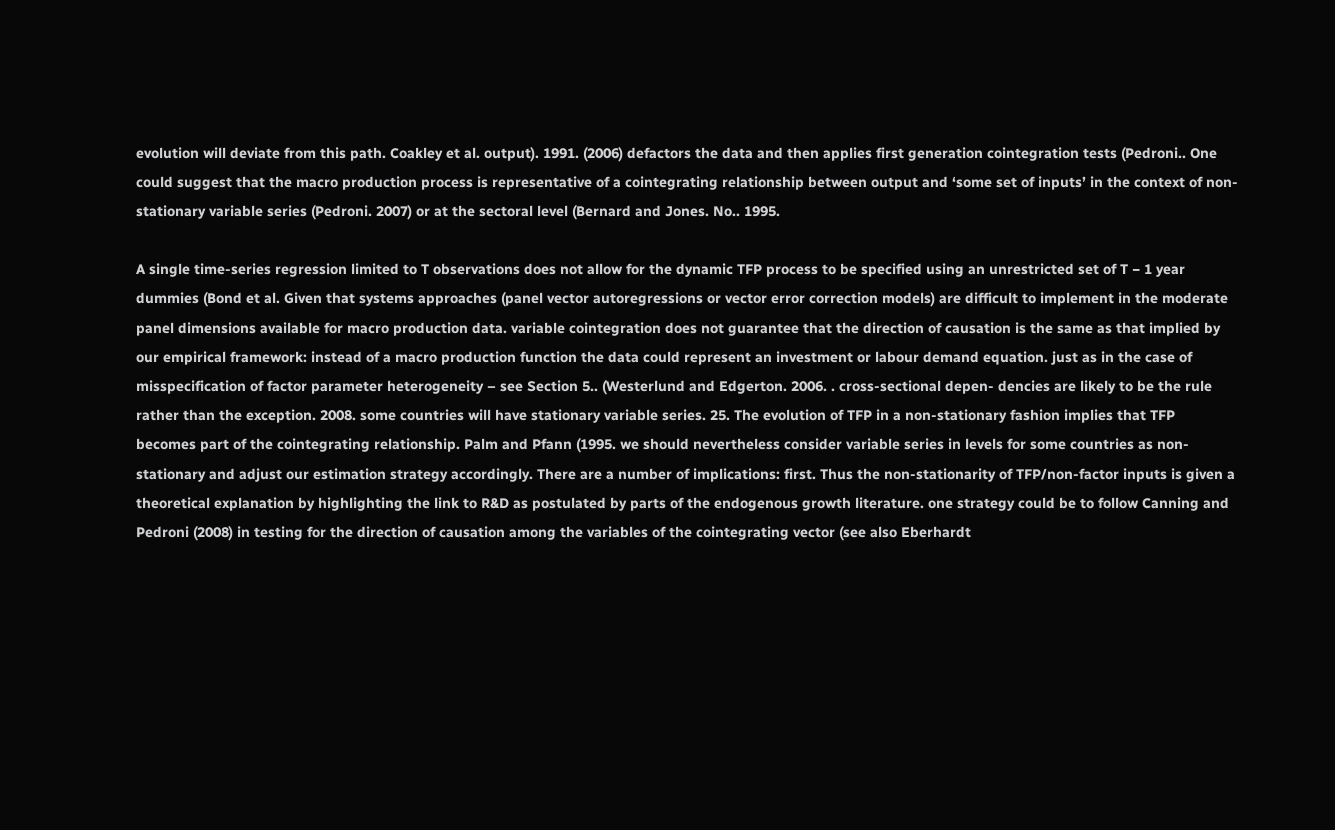evolution will deviate from this path. Coakley et al. output). 1991. (2006) defactors the data and then applies first generation cointegration tests (Pedroni.. One could suggest that the macro production process is representative of a cointegrating relationship between output and ‘some set of inputs’ in the context of non-stationary variable series (Pedroni. 2007) or at the sectoral level (Bernard and Jones. No.. 1995.

A single time-series regression limited to T observations does not allow for the dynamic TFP process to be specified using an unrestricted set of T − 1 year dummies (Bond et al. Given that systems approaches (panel vector autoregressions or vector error correction models) are difficult to implement in the moderate panel dimensions available for macro production data. variable cointegration does not guarantee that the direction of causation is the same as that implied by our empirical framework: instead of a macro production function the data could represent an investment or labour demand equation. just as in the case of misspecification of factor parameter heterogeneity – see Section 5.. (Westerlund and Edgerton. 2006. . cross-sectional depen- dencies are likely to be the rule rather than the exception. 2008. some countries will have stationary variable series. 25. The evolution of TFP in a non-stationary fashion implies that TFP becomes part of the cointegrating relationship. Palm and Pfann (1995. we should nevertheless consider variable series in levels for some countries as non-stationary and adjust our estimation strategy accordingly. There are a number of implications: first. Thus the non-stationarity of TFP/non-factor inputs is given a theoretical explanation by highlighting the link to R&D as postulated by parts of the endogenous growth literature. one strategy could be to follow Canning and Pedroni (2008) in testing for the direction of causation among the variables of the cointegrating vector (see also Eberhardt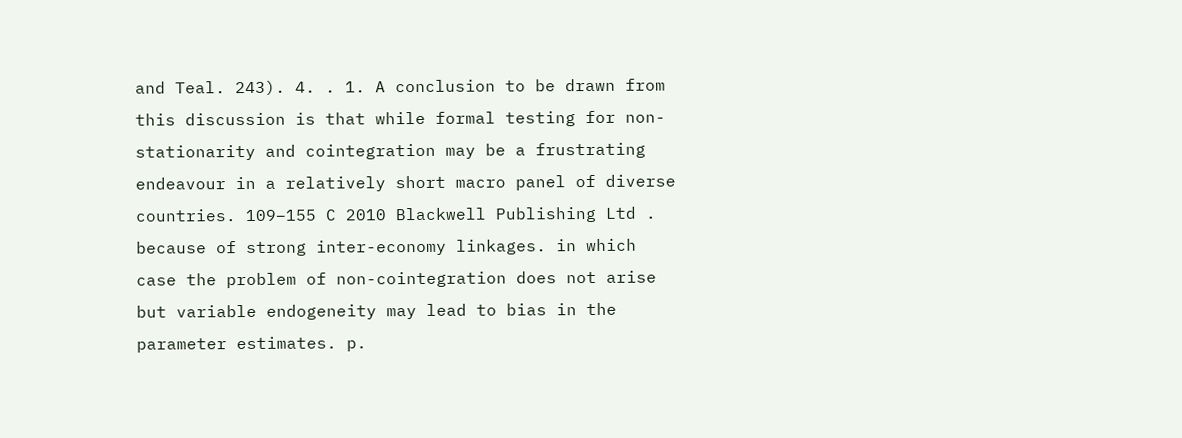and Teal. 243). 4. . 1. A conclusion to be drawn from this discussion is that while formal testing for non-stationarity and cointegration may be a frustrating endeavour in a relatively short macro panel of diverse countries. 109–155 C 2010 Blackwell Publishing Ltd . because of strong inter-economy linkages. in which case the problem of non-cointegration does not arise but variable endogeneity may lead to bias in the parameter estimates. p.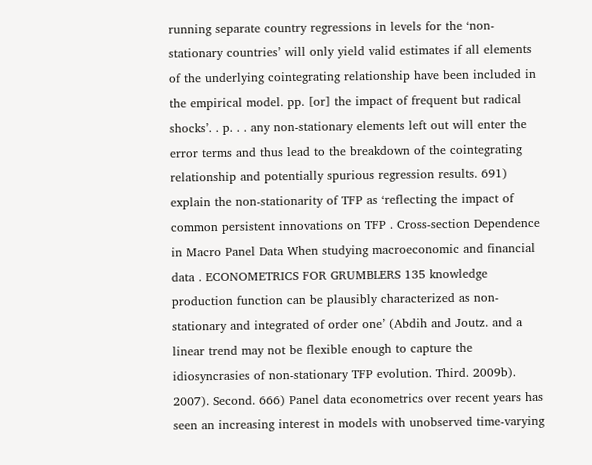running separate country regressions in levels for the ‘non-stationary countries’ will only yield valid estimates if all elements of the underlying cointegrating relationship have been included in the empirical model. pp. [or] the impact of frequent but radical shocks’. . p. . . any non-stationary elements left out will enter the error terms and thus lead to the breakdown of the cointegrating relationship and potentially spurious regression results. 691) explain the non-stationarity of TFP as ‘reflecting the impact of common persistent innovations on TFP . Cross-section Dependence in Macro Panel Data When studying macroeconomic and financial data . ECONOMETRICS FOR GRUMBLERS 135 knowledge production function can be plausibly characterized as non-stationary and integrated of order one’ (Abdih and Joutz. and a linear trend may not be flexible enough to capture the idiosyncrasies of non-stationary TFP evolution. Third. 2009b). 2007). Second. 666) Panel data econometrics over recent years has seen an increasing interest in models with unobserved time-varying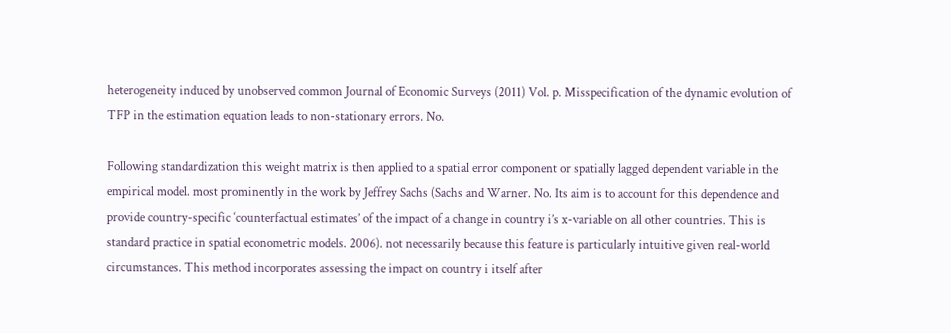heterogeneity induced by unobserved common Journal of Economic Surveys (2011) Vol. p. Misspecification of the dynamic evolution of TFP in the estimation equation leads to non-stationary errors. No.

Following standardization this weight matrix is then applied to a spatial error component or spatially lagged dependent variable in the empirical model. most prominently in the work by Jeffrey Sachs (Sachs and Warner. No. Its aim is to account for this dependence and provide country-specific ‘counterfactual estimates’ of the impact of a change in country i’s x-variable on all other countries. This is standard practice in spatial econometric models. 2006). not necessarily because this feature is particularly intuitive given real-world circumstances. This method incorporates assessing the impact on country i itself after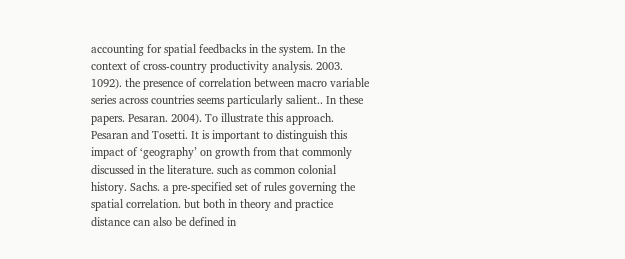accounting for spatial feedbacks in the system. In the context of cross-country productivity analysis. 2003. 1092). the presence of correlation between macro variable series across countries seems particularly salient.. In these papers. Pesaran. 2004). To illustrate this approach. Pesaran and Tosetti. It is important to distinguish this impact of ‘geography’ on growth from that commonly discussed in the literature. such as common colonial history. Sachs. a pre-specified set of rules governing the spatial correlation. but both in theory and practice distance can also be defined in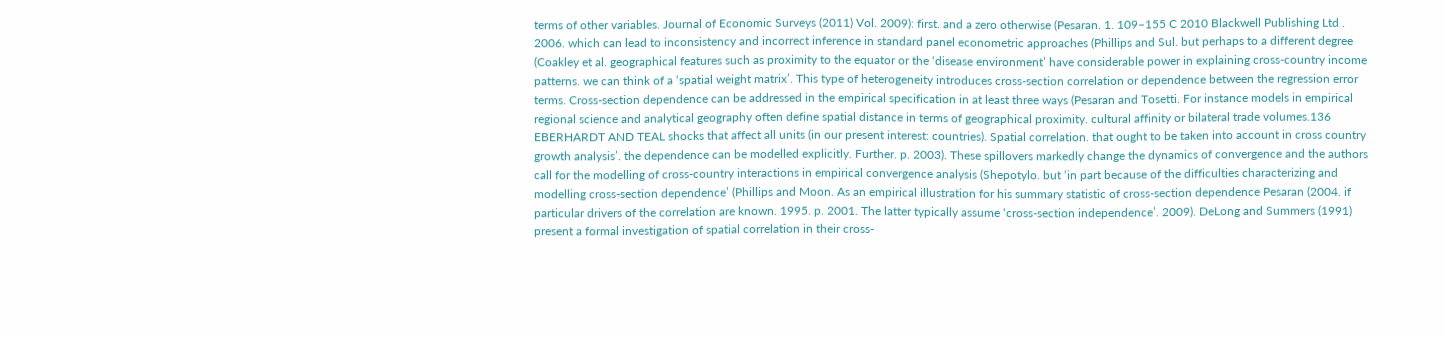terms of other variables. Journal of Economic Surveys (2011) Vol. 2009): first. and a zero otherwise (Pesaran. 1. 109–155 C 2010 Blackwell Publishing Ltd . 2006. which can lead to inconsistency and incorrect inference in standard panel econometric approaches (Phillips and Sul. but perhaps to a different degree (Coakley et al. geographical features such as proximity to the equator or the ‘disease environment’ have considerable power in explaining cross-country income patterns. we can think of a ‘spatial weight matrix’. This type of heterogeneity introduces cross-section correlation or dependence between the regression error terms. Cross-section dependence can be addressed in the empirical specification in at least three ways (Pesaran and Tosetti. For instance models in empirical regional science and analytical geography often define spatial distance in terms of geographical proximity. cultural affinity or bilateral trade volumes.136 EBERHARDT AND TEAL shocks that affect all units (in our present interest: countries). Spatial correlation. that ought to be taken into account in cross country growth analysis’. the dependence can be modelled explicitly. Further. p. 2003). These spillovers markedly change the dynamics of convergence and the authors call for the modelling of cross-country interactions in empirical convergence analysis (Shepotylo. but ‘in part because of the difficulties characterizing and modelling cross-section dependence’ (Phillips and Moon. As an empirical illustration for his summary statistic of cross-section dependence Pesaran (2004. if particular drivers of the correlation are known. 1995. p. 2001. The latter typically assume ‘cross-section independence’. 2009). DeLong and Summers (1991) present a formal investigation of spatial correlation in their cross-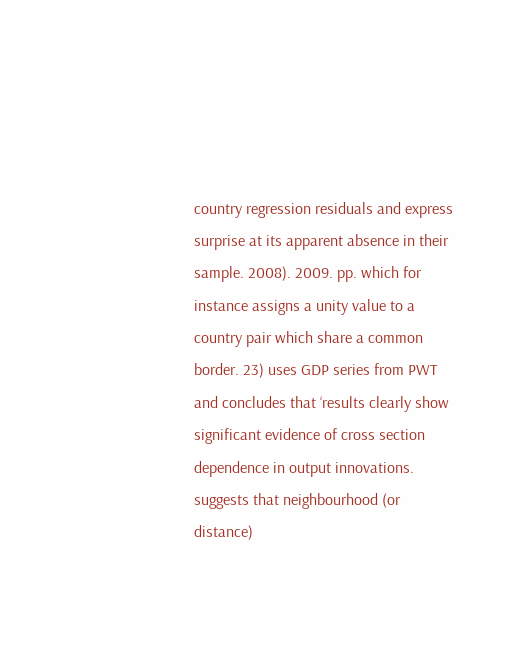country regression residuals and express surprise at its apparent absence in their sample. 2008). 2009. pp. which for instance assigns a unity value to a country pair which share a common border. 23) uses GDP series from PWT and concludes that ‘results clearly show significant evidence of cross section dependence in output innovations. suggests that neighbourhood (or distance)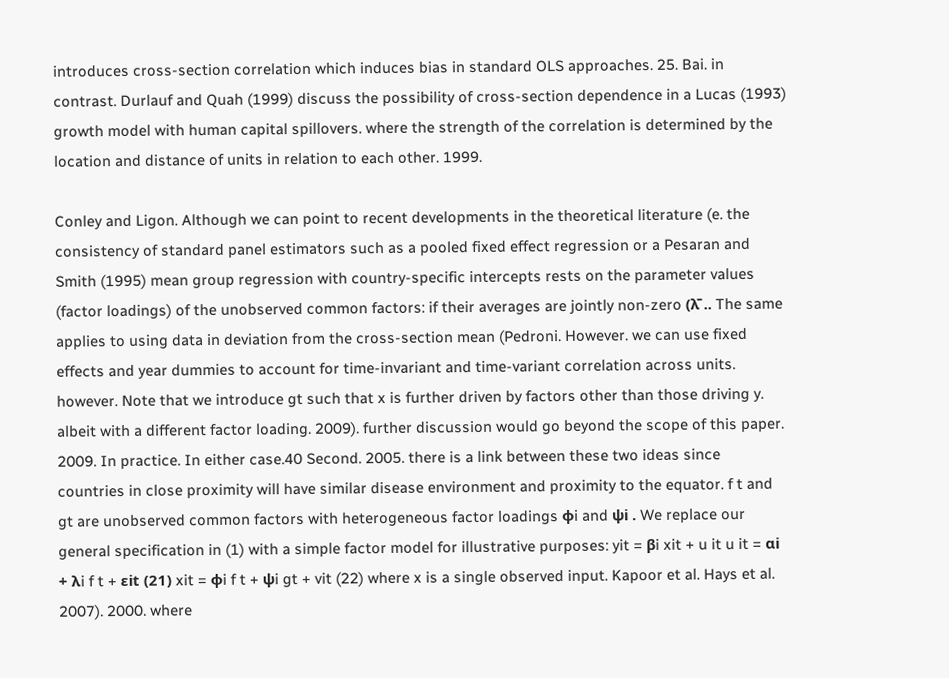introduces cross-section correlation which induces bias in standard OLS approaches. 25. Bai. in contrast. Durlauf and Quah (1999) discuss the possibility of cross-section dependence in a Lucas (1993) growth model with human capital spillovers. where the strength of the correlation is determined by the location and distance of units in relation to each other. 1999.

Conley and Ligon. Although we can point to recent developments in the theoretical literature (e. the consistency of standard panel estimators such as a pooled fixed effect regression or a Pesaran and Smith (1995) mean group regression with country-specific intercepts rests on the parameter values (factor loadings) of the unobserved common factors: if their averages are jointly non-zero (λ̄ .. The same applies to using data in deviation from the cross-section mean (Pedroni. However. we can use fixed effects and year dummies to account for time-invariant and time-variant correlation across units. however. Note that we introduce gt such that x is further driven by factors other than those driving y. albeit with a different factor loading. 2009). further discussion would go beyond the scope of this paper. 2009. In practice. In either case.40 Second. 2005. there is a link between these two ideas since countries in close proximity will have similar disease environment and proximity to the equator. f t and gt are unobserved common factors with heterogeneous factor loadings φi and ψi . We replace our general specification in (1) with a simple factor model for illustrative purposes: yit = βi xit + u it u it = αi + λi f t + εit (21) xit = φi f t + ψi gt + vit (22) where x is a single observed input. Kapoor et al. Hays et al. 2007). 2000. where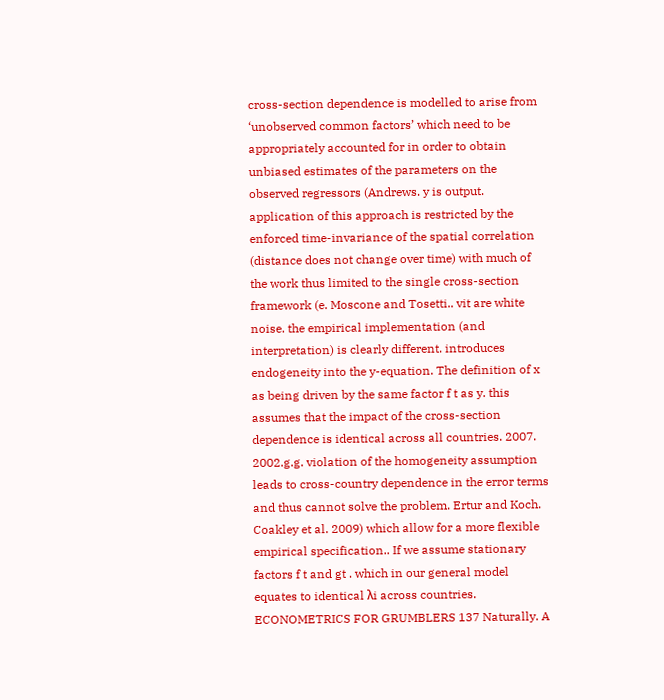cross-section dependence is modelled to arise from ‘unobserved common factors’ which need to be appropriately accounted for in order to obtain unbiased estimates of the parameters on the observed regressors (Andrews. y is output. application of this approach is restricted by the enforced time-invariance of the spatial correlation (distance does not change over time) with much of the work thus limited to the single cross-section framework (e. Moscone and Tosetti.. vit are white noise. the empirical implementation (and interpretation) is clearly different. introduces endogeneity into the y-equation. The definition of x as being driven by the same factor f t as y. this assumes that the impact of the cross-section dependence is identical across all countries. 2007. 2002.g.g. violation of the homogeneity assumption leads to cross-country dependence in the error terms and thus cannot solve the problem. Ertur and Koch. Coakley et al. 2009) which allow for a more flexible empirical specification.. If we assume stationary factors f t and gt . which in our general model equates to identical λi across countries. ECONOMETRICS FOR GRUMBLERS 137 Naturally. A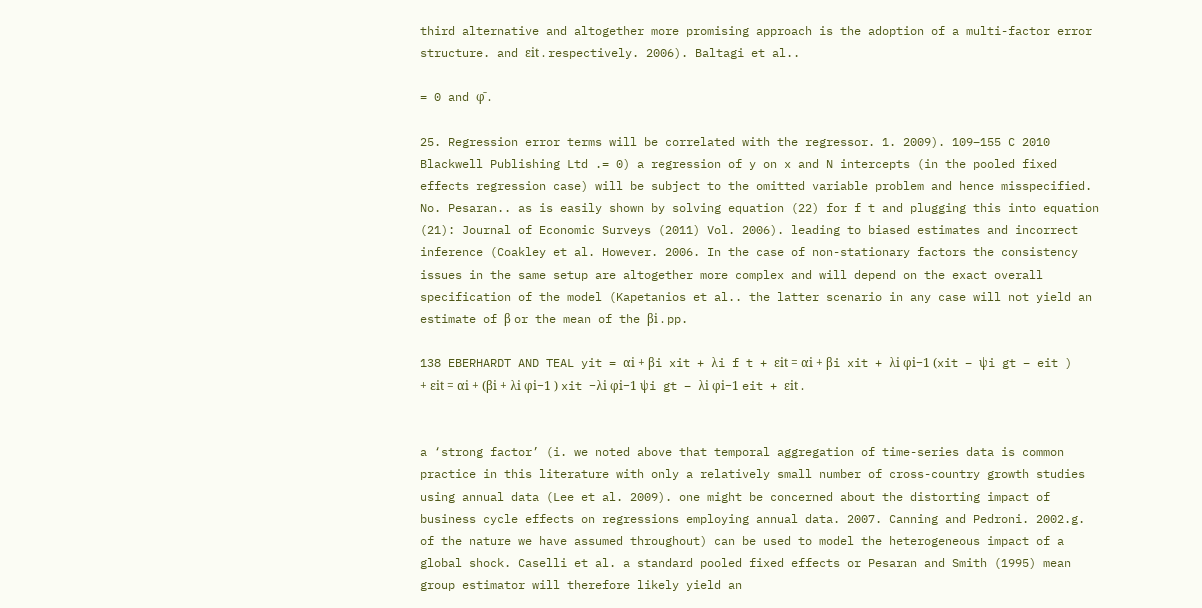third alternative and altogether more promising approach is the adoption of a multi-factor error structure. and εit . respectively. 2006). Baltagi et al..

= 0 and φ̄ .

25. Regression error terms will be correlated with the regressor. 1. 2009). 109–155 C 2010 Blackwell Publishing Ltd .= 0) a regression of y on x and N intercepts (in the pooled fixed effects regression case) will be subject to the omitted variable problem and hence misspecified. No. Pesaran.. as is easily shown by solving equation (22) for f t and plugging this into equation (21): Journal of Economic Surveys (2011) Vol. 2006). leading to biased estimates and incorrect inference (Coakley et al. However. 2006. In the case of non-stationary factors the consistency issues in the same setup are altogether more complex and will depend on the exact overall specification of the model (Kapetanios et al.. the latter scenario in any case will not yield an estimate of β or the mean of the βi . pp.

138 EBERHARDT AND TEAL yit = αi + βi xit + λi f t + εit = αi + βi xit + λi φi−1 (xit − ψi gt − eit ) + εit = αi + (βi + λi φi−1 ) xit −λi φi−1 ψi gt − λi φi−1 eit + εit .


a ‘strong factor’ (i. we noted above that temporal aggregation of time-series data is common practice in this literature with only a relatively small number of cross-country growth studies using annual data (Lee et al. 2009). one might be concerned about the distorting impact of business cycle effects on regressions employing annual data. 2007. Canning and Pedroni. 2002.g. of the nature we have assumed throughout) can be used to model the heterogeneous impact of a global shock. Caselli et al. a standard pooled fixed effects or Pesaran and Smith (1995) mean group estimator will therefore likely yield an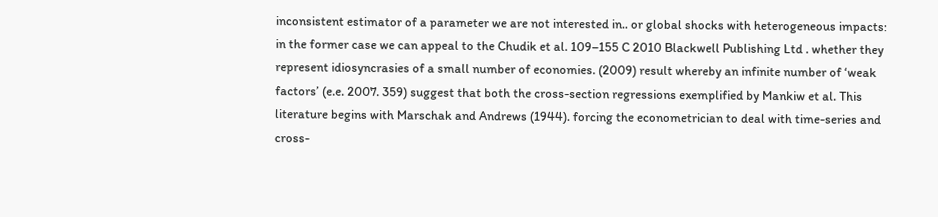inconsistent estimator of a parameter we are not interested in.. or global shocks with heterogeneous impacts: in the former case we can appeal to the Chudik et al. 109–155 C 2010 Blackwell Publishing Ltd . whether they represent idiosyncrasies of a small number of economies. (2009) result whereby an infinite number of ‘weak factors’ (e.e. 2007. 359) suggest that both the cross-section regressions exemplified by Mankiw et al. This literature begins with Marschak and Andrews (1944). forcing the econometrician to deal with time-series and cross-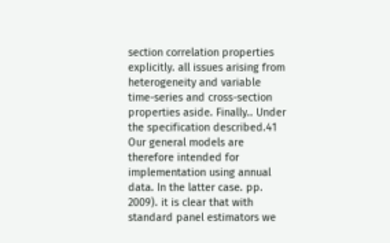section correlation properties explicitly. all issues arising from heterogeneity and variable time-series and cross-section properties aside. Finally.. Under the specification described.41 Our general models are therefore intended for implementation using annual data. In the latter case. pp. 2009). it is clear that with standard panel estimators we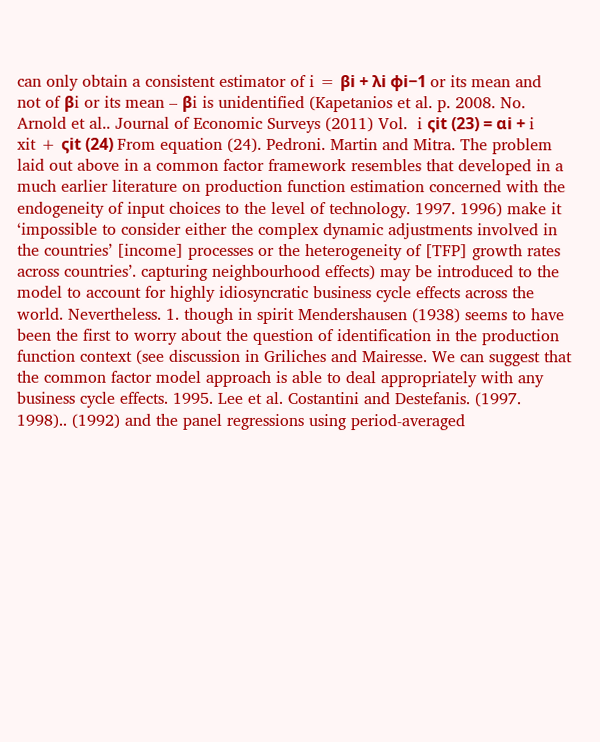can only obtain a consistent estimator of i = βi + λi φi−1 or its mean and not of βi or its mean – βi is unidentified (Kapetanios et al. p. 2008. No. Arnold et al.. Journal of Economic Surveys (2011) Vol.  i ςit (23) = αi + i xit + ςit (24) From equation (24). Pedroni. Martin and Mitra. The problem laid out above in a common factor framework resembles that developed in a much earlier literature on production function estimation concerned with the endogeneity of input choices to the level of technology. 1997. 1996) make it ‘impossible to consider either the complex dynamic adjustments involved in the countries’ [income] processes or the heterogeneity of [TFP] growth rates across countries’. capturing neighbourhood effects) may be introduced to the model to account for highly idiosyncratic business cycle effects across the world. Nevertheless. 1. though in spirit Mendershausen (1938) seems to have been the first to worry about the question of identification in the production function context (see discussion in Griliches and Mairesse. We can suggest that the common factor model approach is able to deal appropriately with any business cycle effects. 1995. Lee et al. Costantini and Destefanis. (1997. 1998).. (1992) and the panel regressions using period-averaged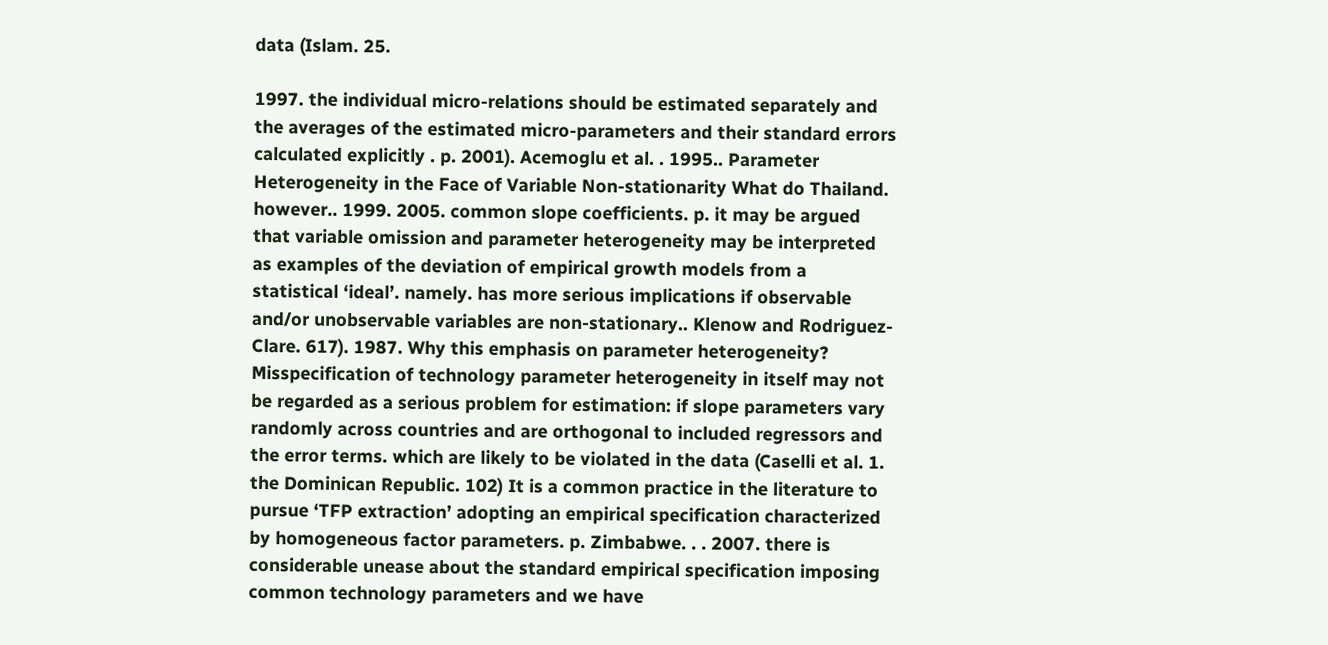data (Islam. 25.

1997. the individual micro-relations should be estimated separately and the averages of the estimated micro-parameters and their standard errors calculated explicitly . p. 2001). Acemoglu et al. . 1995.. Parameter Heterogeneity in the Face of Variable Non-stationarity What do Thailand. however.. 1999. 2005. common slope coefficients. p. it may be argued that variable omission and parameter heterogeneity may be interpreted as examples of the deviation of empirical growth models from a statistical ‘ideal’. namely. has more serious implications if observable and/or unobservable variables are non-stationary.. Klenow and Rodriguez-Clare. 617). 1987. Why this emphasis on parameter heterogeneity? Misspecification of technology parameter heterogeneity in itself may not be regarded as a serious problem for estimation: if slope parameters vary randomly across countries and are orthogonal to included regressors and the error terms. which are likely to be violated in the data (Caselli et al. 1. the Dominican Republic. 102) It is a common practice in the literature to pursue ‘TFP extraction’ adopting an empirical specification characterized by homogeneous factor parameters. p. Zimbabwe. . . 2007. there is considerable unease about the standard empirical specification imposing common technology parameters and we have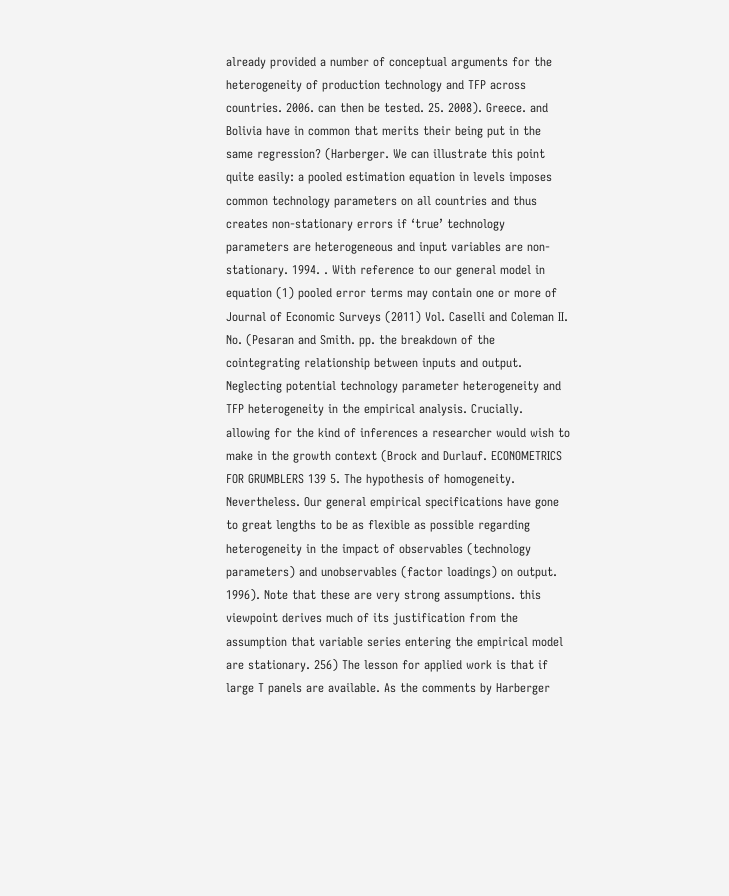already provided a number of conceptual arguments for the heterogeneity of production technology and TFP across countries. 2006. can then be tested. 25. 2008). Greece. and Bolivia have in common that merits their being put in the same regression? (Harberger. We can illustrate this point quite easily: a pooled estimation equation in levels imposes common technology parameters on all countries and thus creates non-stationary errors if ‘true’ technology parameters are heterogeneous and input variables are non-stationary. 1994. . With reference to our general model in equation (1) pooled error terms may contain one or more of Journal of Economic Surveys (2011) Vol. Caselli and Coleman II. No. (Pesaran and Smith. pp. the breakdown of the cointegrating relationship between inputs and output. Neglecting potential technology parameter heterogeneity and TFP heterogeneity in the empirical analysis. Crucially. allowing for the kind of inferences a researcher would wish to make in the growth context (Brock and Durlauf. ECONOMETRICS FOR GRUMBLERS 139 5. The hypothesis of homogeneity. Nevertheless. Our general empirical specifications have gone to great lengths to be as flexible as possible regarding heterogeneity in the impact of observables (technology parameters) and unobservables (factor loadings) on output. 1996). Note that these are very strong assumptions. this viewpoint derives much of its justification from the assumption that variable series entering the empirical model are stationary. 256) The lesson for applied work is that if large T panels are available. As the comments by Harberger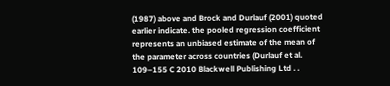(1987) above and Brock and Durlauf (2001) quoted earlier indicate. the pooled regression coefficient represents an unbiased estimate of the mean of the parameter across countries (Durlauf et al. 109–155 C 2010 Blackwell Publishing Ltd . .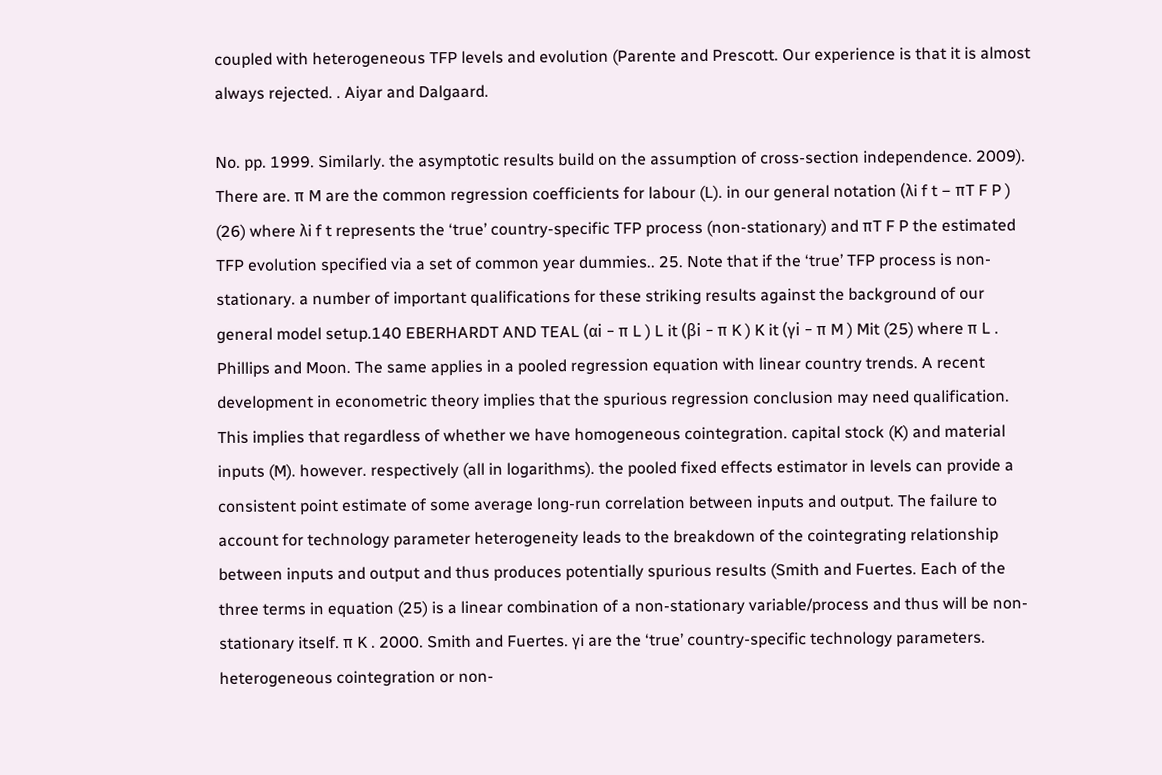coupled with heterogeneous TFP levels and evolution (Parente and Prescott. Our experience is that it is almost always rejected. . Aiyar and Dalgaard.

No. pp. 1999. Similarly. the asymptotic results build on the assumption of cross-section independence. 2009). There are. π M are the common regression coefficients for labour (L). in our general notation (λi f t − πT F P ) (26) where λi f t represents the ‘true’ country-specific TFP process (non-stationary) and πT F P the estimated TFP evolution specified via a set of common year dummies.. 25. Note that if the ‘true’ TFP process is non-stationary. a number of important qualifications for these striking results against the background of our general model setup.140 EBERHARDT AND TEAL (αi − π L ) L it (βi − π K ) K it (γi − π M ) Mit (25) where π L . Phillips and Moon. The same applies in a pooled regression equation with linear country trends. A recent development in econometric theory implies that the spurious regression conclusion may need qualification. This implies that regardless of whether we have homogeneous cointegration. capital stock (K) and material inputs (M). however. respectively (all in logarithms). the pooled fixed effects estimator in levels can provide a consistent point estimate of some average long-run correlation between inputs and output. The failure to account for technology parameter heterogeneity leads to the breakdown of the cointegrating relationship between inputs and output and thus produces potentially spurious results (Smith and Fuertes. Each of the three terms in equation (25) is a linear combination of a non-stationary variable/process and thus will be non-stationary itself. π K . 2000. Smith and Fuertes. γi are the ‘true’ country-specific technology parameters. heterogeneous cointegration or non-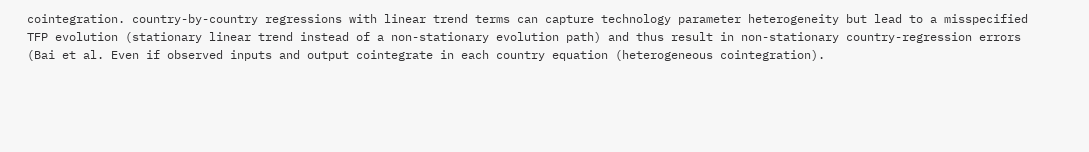cointegration. country-by-country regressions with linear trend terms can capture technology parameter heterogeneity but lead to a misspecified TFP evolution (stationary linear trend instead of a non-stationary evolution path) and thus result in non-stationary country-regression errors (Bai et al. Even if observed inputs and output cointegrate in each country equation (heterogeneous cointegration).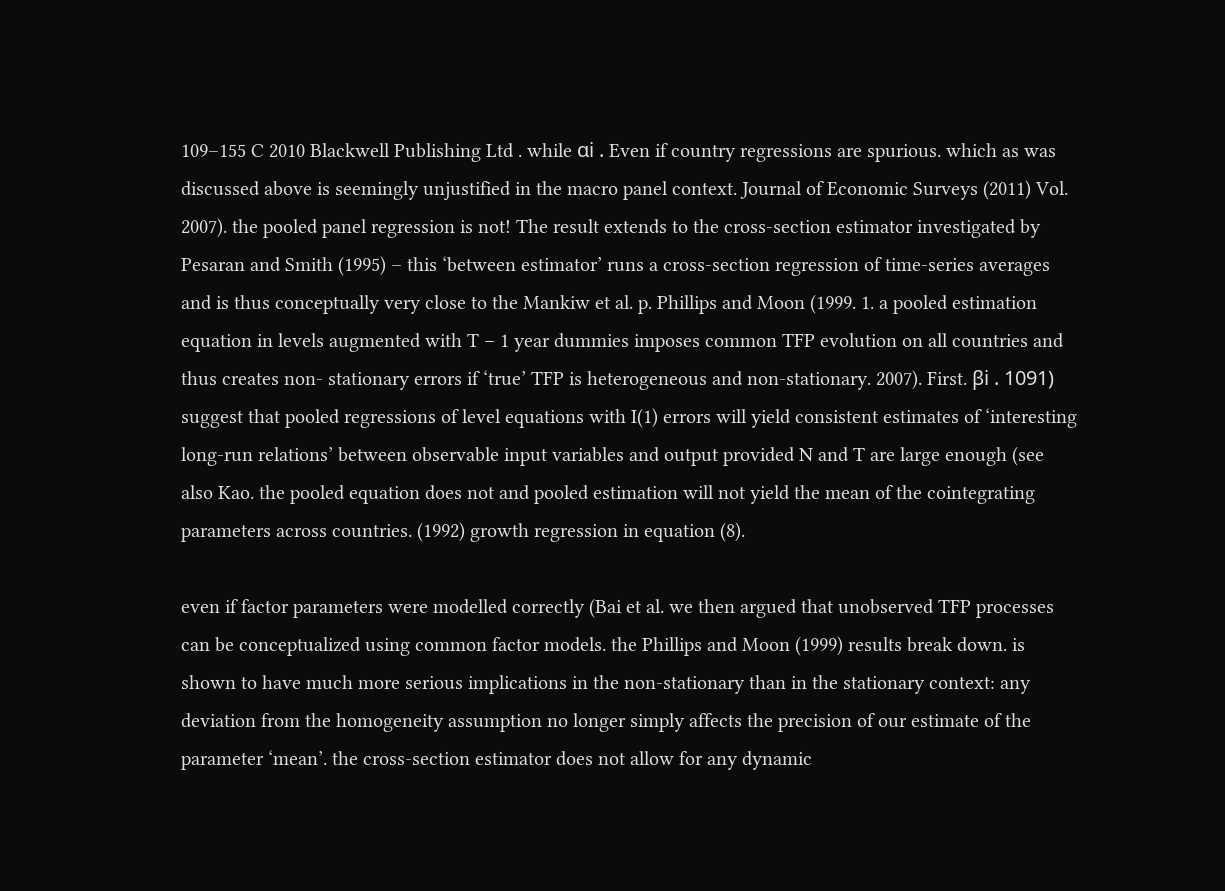109–155 C 2010 Blackwell Publishing Ltd . while αi . Even if country regressions are spurious. which as was discussed above is seemingly unjustified in the macro panel context. Journal of Economic Surveys (2011) Vol. 2007). the pooled panel regression is not! The result extends to the cross-section estimator investigated by Pesaran and Smith (1995) – this ‘between estimator’ runs a cross-section regression of time-series averages and is thus conceptually very close to the Mankiw et al. p. Phillips and Moon (1999. 1. a pooled estimation equation in levels augmented with T − 1 year dummies imposes common TFP evolution on all countries and thus creates non- stationary errors if ‘true’ TFP is heterogeneous and non-stationary. 2007). First. βi . 1091) suggest that pooled regressions of level equations with I(1) errors will yield consistent estimates of ‘interesting long-run relations’ between observable input variables and output provided N and T are large enough (see also Kao. the pooled equation does not and pooled estimation will not yield the mean of the cointegrating parameters across countries. (1992) growth regression in equation (8).

even if factor parameters were modelled correctly (Bai et al. we then argued that unobserved TFP processes can be conceptualized using common factor models. the Phillips and Moon (1999) results break down. is shown to have much more serious implications in the non-stationary than in the stationary context: any deviation from the homogeneity assumption no longer simply affects the precision of our estimate of the parameter ‘mean’. the cross-section estimator does not allow for any dynamic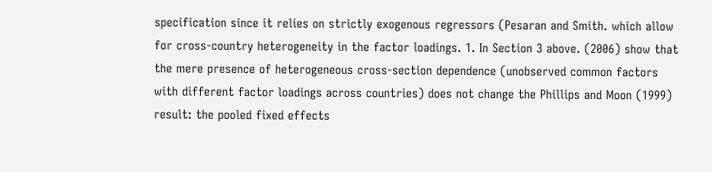specification since it relies on strictly exogenous regressors (Pesaran and Smith. which allow for cross-country heterogeneity in the factor loadings. 1. In Section 3 above. (2006) show that the mere presence of heterogeneous cross-section dependence (unobserved common factors with different factor loadings across countries) does not change the Phillips and Moon (1999) result: the pooled fixed effects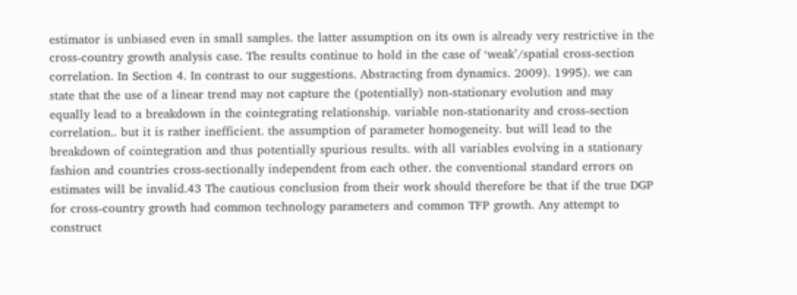estimator is unbiased even in small samples. the latter assumption on its own is already very restrictive in the cross-country growth analysis case. The results continue to hold in the case of ‘weak’/spatial cross-section correlation. In Section 4. In contrast to our suggestions. Abstracting from dynamics. 2009). 1995). we can state that the use of a linear trend may not capture the (potentially) non-stationary evolution and may equally lead to a breakdown in the cointegrating relationship. variable non-stationarity and cross-section correlation.. but it is rather inefficient. the assumption of parameter homogeneity. but will lead to the breakdown of cointegration and thus potentially spurious results. with all variables evolving in a stationary fashion and countries cross-sectionally independent from each other. the conventional standard errors on estimates will be invalid.43 The cautious conclusion from their work should therefore be that if the true DGP for cross-country growth had common technology parameters and common TFP growth. Any attempt to construct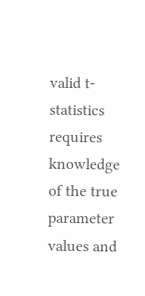valid t-statistics requires knowledge of the true parameter values and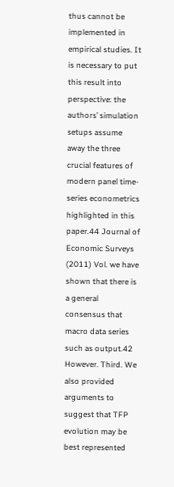thus cannot be implemented in empirical studies. It is necessary to put this result into perspective: the authors’ simulation setups assume away the three crucial features of modern panel time-series econometrics highlighted in this paper.44 Journal of Economic Surveys (2011) Vol. we have shown that there is a general consensus that macro data series such as output.42 However. Third. We also provided arguments to suggest that TFP evolution may be best represented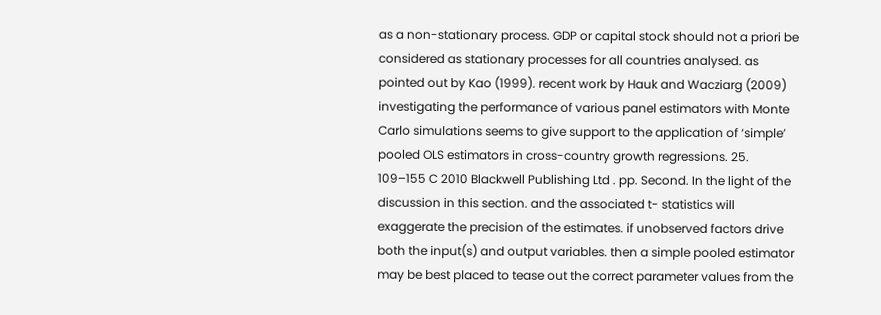as a non-stationary process. GDP or capital stock should not a priori be considered as stationary processes for all countries analysed. as pointed out by Kao (1999). recent work by Hauk and Wacziarg (2009) investigating the performance of various panel estimators with Monte Carlo simulations seems to give support to the application of ‘simple’ pooled OLS estimators in cross-country growth regressions. 25. 109–155 C 2010 Blackwell Publishing Ltd . pp. Second. In the light of the discussion in this section. and the associated t- statistics will exaggerate the precision of the estimates. if unobserved factors drive both the input(s) and output variables. then a simple pooled estimator may be best placed to tease out the correct parameter values from the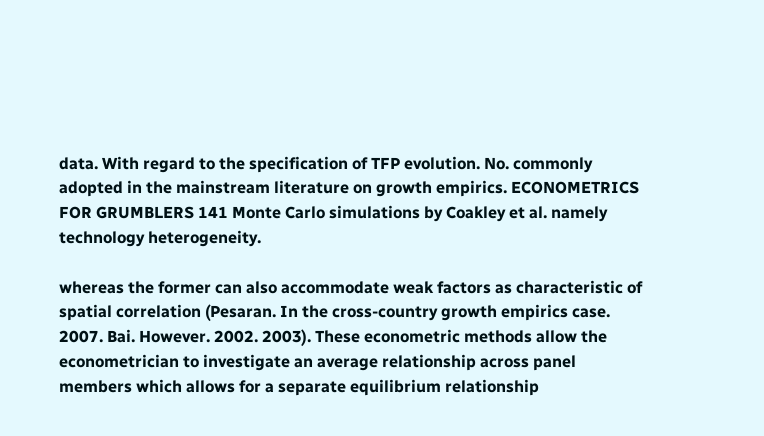data. With regard to the specification of TFP evolution. No. commonly adopted in the mainstream literature on growth empirics. ECONOMETRICS FOR GRUMBLERS 141 Monte Carlo simulations by Coakley et al. namely technology heterogeneity.

whereas the former can also accommodate weak factors as characteristic of spatial correlation (Pesaran. In the cross-country growth empirics case. 2007. Bai. However. 2002. 2003). These econometric methods allow the econometrician to investigate an average relationship across panel members which allows for a separate equilibrium relationship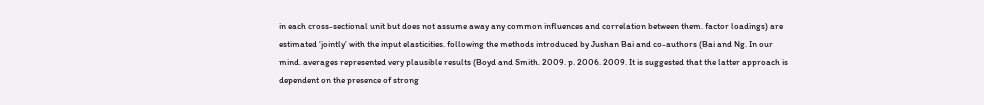in each cross-sectional unit but does not assume away any common influences and correlation between them. factor loadings) are estimated ‘jointly’ with the input elasticities. following the methods introduced by Jushan Bai and co-authors (Bai and Ng. In our mind. averages represented very plausible results (Boyd and Smith. 2009. p. 2006. 2009. It is suggested that the latter approach is dependent on the presence of strong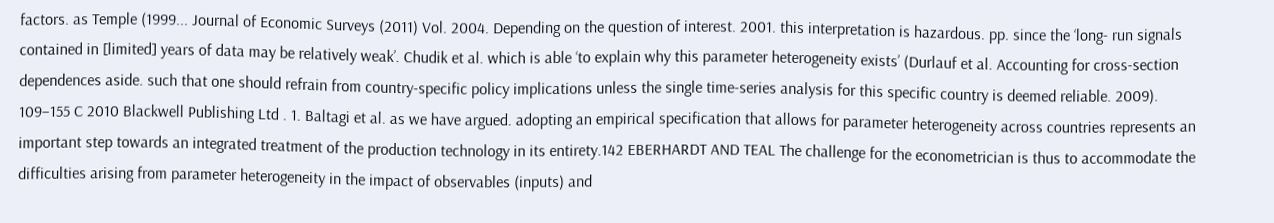factors. as Temple (1999... Journal of Economic Surveys (2011) Vol. 2004. Depending on the question of interest. 2001. this interpretation is hazardous. pp. since the ‘long- run signals contained in [limited] years of data may be relatively weak’. Chudik et al. which is able ‘to explain why this parameter heterogeneity exists’ (Durlauf et al. Accounting for cross-section dependences aside. such that one should refrain from country-specific policy implications unless the single time-series analysis for this specific country is deemed reliable. 2009). 109–155 C 2010 Blackwell Publishing Ltd . 1. Baltagi et al. as we have argued. adopting an empirical specification that allows for parameter heterogeneity across countries represents an important step towards an integrated treatment of the production technology in its entirety.142 EBERHARDT AND TEAL The challenge for the econometrician is thus to accommodate the difficulties arising from parameter heterogeneity in the impact of observables (inputs) and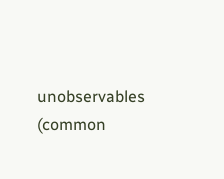unobservables (common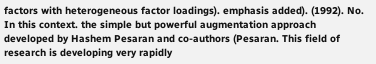factors with heterogeneous factor loadings). emphasis added). (1992). No. In this context. the simple but powerful augmentation approach developed by Hashem Pesaran and co-authors (Pesaran. This field of research is developing very rapidly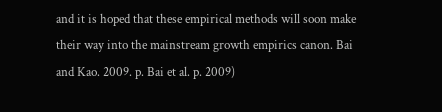and it is hoped that these empirical methods will soon make their way into the mainstream growth empirics canon. Bai and Kao. 2009. p. Bai et al. p. 2009)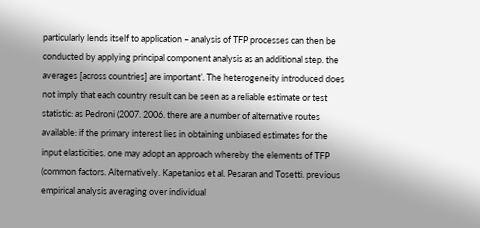particularly lends itself to application – analysis of TFP processes can then be conducted by applying principal component analysis as an additional step. the averages [across countries] are important’. The heterogeneity introduced does not imply that each country result can be seen as a reliable estimate or test statistic: as Pedroni (2007. 2006. there are a number of alternative routes available: if the primary interest lies in obtaining unbiased estimates for the input elasticities. one may adopt an approach whereby the elements of TFP (common factors. Alternatively. Kapetanios et al. Pesaran and Tosetti. previous empirical analysis averaging over individual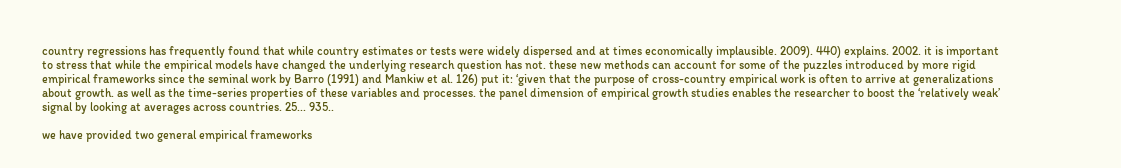country regressions has frequently found that while country estimates or tests were widely dispersed and at times economically implausible. 2009). 440) explains. 2002. it is important to stress that while the empirical models have changed the underlying research question has not. these new methods can account for some of the puzzles introduced by more rigid empirical frameworks since the seminal work by Barro (1991) and Mankiw et al. 126) put it: ‘given that the purpose of cross-country empirical work is often to arrive at generalizations about growth. as well as the time-series properties of these variables and processes. the panel dimension of empirical growth studies enables the researcher to boost the ‘relatively weak’ signal by looking at averages across countries. 25... 935..

we have provided two general empirical frameworks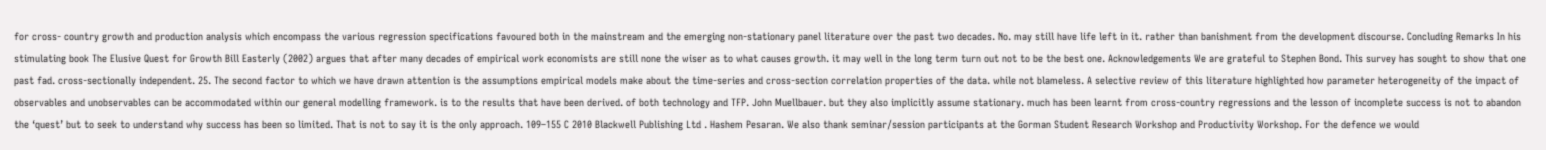for cross- country growth and production analysis which encompass the various regression specifications favoured both in the mainstream and the emerging non-stationary panel literature over the past two decades. No. may still have life left in it. rather than banishment from the development discourse. Concluding Remarks In his stimulating book The Elusive Quest for Growth Bill Easterly (2002) argues that after many decades of empirical work economists are still none the wiser as to what causes growth. it may well in the long term turn out not to be the best one. Acknowledgements We are grateful to Stephen Bond. This survey has sought to show that one past fad. cross-sectionally independent. 25. The second factor to which we have drawn attention is the assumptions empirical models make about the time-series and cross-section correlation properties of the data. while not blameless. A selective review of this literature highlighted how parameter heterogeneity of the impact of observables and unobservables can be accommodated within our general modelling framework. is to the results that have been derived. of both technology and TFP. John Muellbauer. but they also implicitly assume stationary. much has been learnt from cross-country regressions and the lesson of incomplete success is not to abandon the ‘quest’ but to seek to understand why success has been so limited. That is not to say it is the only approach. 109–155 C 2010 Blackwell Publishing Ltd . Hashem Pesaran. We also thank seminar/session participants at the Gorman Student Research Workshop and Productivity Workshop. For the defence we would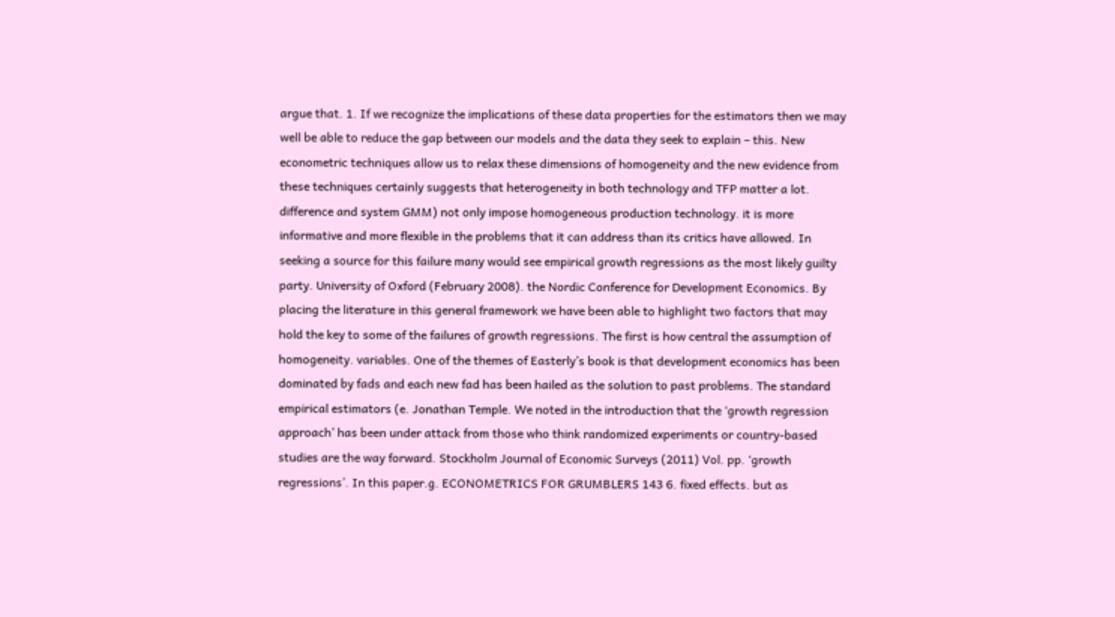argue that. 1. If we recognize the implications of these data properties for the estimators then we may well be able to reduce the gap between our models and the data they seek to explain – this. New econometric techniques allow us to relax these dimensions of homogeneity and the new evidence from these techniques certainly suggests that heterogeneity in both technology and TFP matter a lot. difference and system GMM) not only impose homogeneous production technology. it is more informative and more flexible in the problems that it can address than its critics have allowed. In seeking a source for this failure many would see empirical growth regressions as the most likely guilty party. University of Oxford (February 2008). the Nordic Conference for Development Economics. By placing the literature in this general framework we have been able to highlight two factors that may hold the key to some of the failures of growth regressions. The first is how central the assumption of homogeneity. variables. One of the themes of Easterly’s book is that development economics has been dominated by fads and each new fad has been hailed as the solution to past problems. The standard empirical estimators (e. Jonathan Temple. We noted in the introduction that the ‘growth regression approach’ has been under attack from those who think randomized experiments or country-based studies are the way forward. Stockholm Journal of Economic Surveys (2011) Vol. pp. ‘growth regressions’. In this paper.g. ECONOMETRICS FOR GRUMBLERS 143 6. fixed effects. but as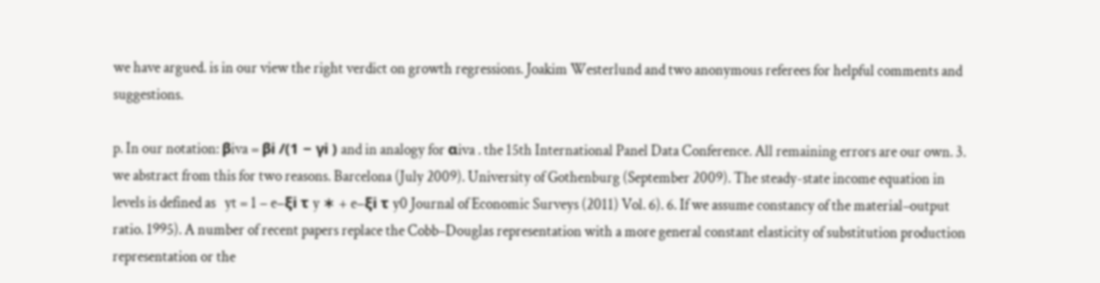we have argued. is in our view the right verdict on growth regressions. Joakim Westerlund and two anonymous referees for helpful comments and suggestions.

p. In our notation: βiva = βi /(1 − γi ) and in analogy for αiva . the 15th International Panel Data Conference. All remaining errors are our own. 3. we abstract from this for two reasons. Barcelona (July 2009). University of Gothenburg (September 2009). The steady-state income equation in levels is defined as   yt = 1 − e−ξi τ y ∗ + e−ξi τ y0 Journal of Economic Surveys (2011) Vol. 6). 6. If we assume constancy of the material–output ratio. 1995). A number of recent papers replace the Cobb–Douglas representation with a more general constant elasticity of substitution production representation or the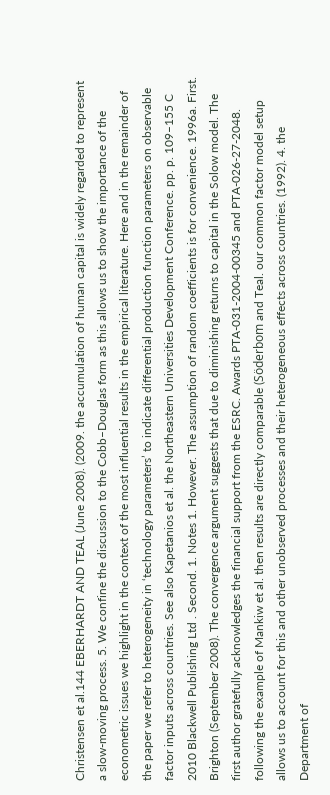Christensen et al.144 EBERHARDT AND TEAL (June 2008). (2009. the accumulation of human capital is widely regarded to represent a slow-moving process. 5. We confine the discussion to the Cobb–Douglas form as this allows us to show the importance of the econometric issues we highlight in the context of the most influential results in the empirical literature. Here and in the remainder of the paper we refer to heterogeneity in ‘technology parameters’ to indicate differential production function parameters on observable factor inputs across countries. See also Kapetanios et al. the Northeastern Universities Development Conference. pp. p. 109–155 C 2010 Blackwell Publishing Ltd . Second. 1. Notes 1. However. The assumption of random coefficients is for convenience. 1996a. First. Brighton (September 2008). The convergence argument suggests that due to diminishing returns to capital in the Solow model. The first author gratefully acknowledges the financial support from the ESRC. Awards PTA-031-2004-00345 and PTA-026-27-2048. following the example of Mankiw et al. then results are directly comparable (Söderbom and Teal. our common factor model setup allows us to account for this and other unobserved processes and their heterogeneous effects across countries. (1992). 4. the Department of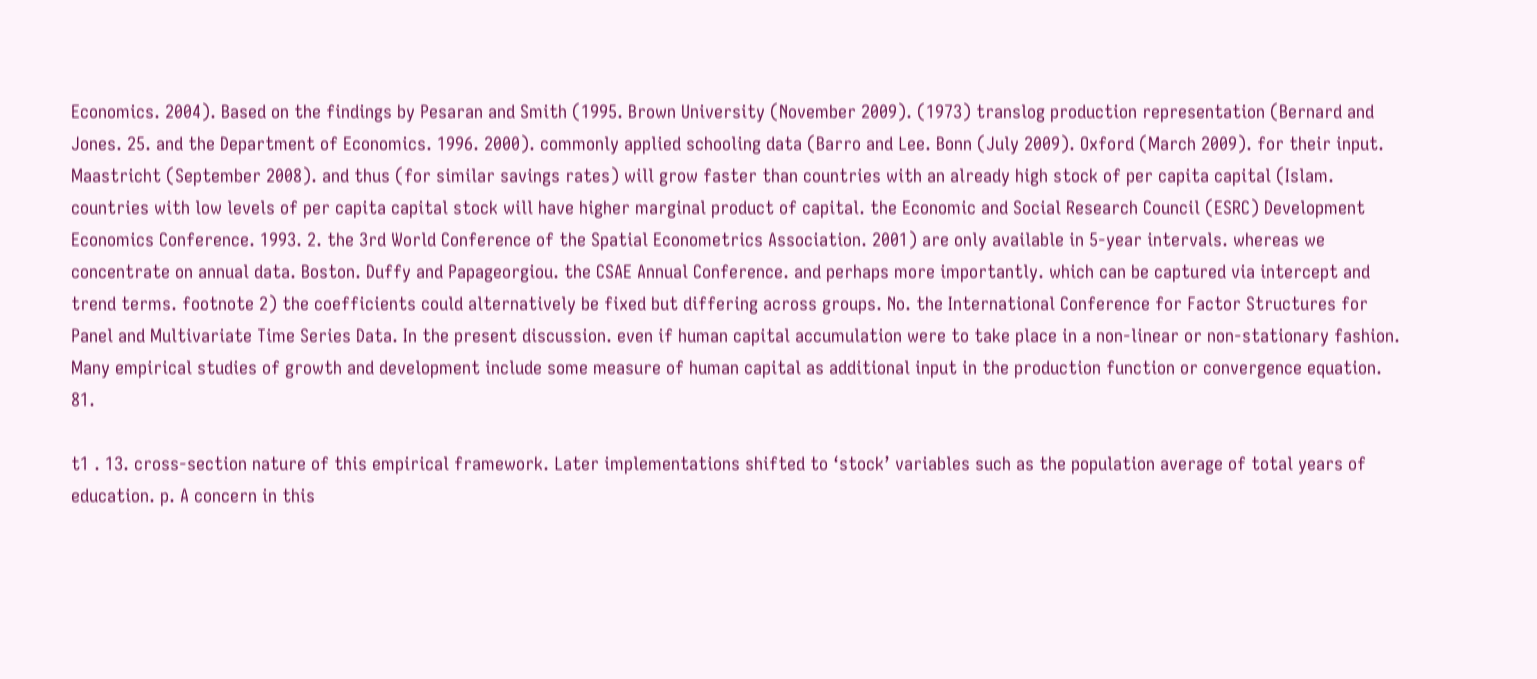Economics. 2004). Based on the findings by Pesaran and Smith (1995. Brown University (November 2009). (1973) translog production representation (Bernard and Jones. 25. and the Department of Economics. 1996. 2000). commonly applied schooling data (Barro and Lee. Bonn (July 2009). Oxford (March 2009). for their input. Maastricht (September 2008). and thus (for similar savings rates) will grow faster than countries with an already high stock of per capita capital (Islam. countries with low levels of per capita capital stock will have higher marginal product of capital. the Economic and Social Research Council (ESRC) Development Economics Conference. 1993. 2. the 3rd World Conference of the Spatial Econometrics Association. 2001) are only available in 5-year intervals. whereas we concentrate on annual data. Boston. Duffy and Papageorgiou. the CSAE Annual Conference. and perhaps more importantly. which can be captured via intercept and trend terms. footnote 2) the coefficients could alternatively be fixed but differing across groups. No. the International Conference for Factor Structures for Panel and Multivariate Time Series Data. In the present discussion. even if human capital accumulation were to take place in a non-linear or non-stationary fashion. Many empirical studies of growth and development include some measure of human capital as additional input in the production function or convergence equation. 81.

t1 . 13. cross-section nature of this empirical framework. Later implementations shifted to ‘stock’ variables such as the population average of total years of education. p. A concern in this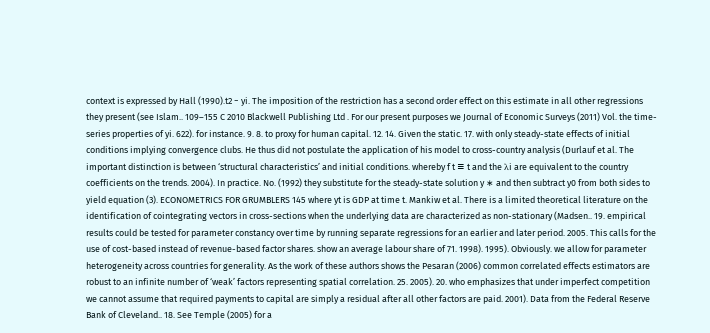context is expressed by Hall (1990).t2 − yi. The imposition of the restriction has a second order effect on this estimate in all other regressions they present (see Islam.. 109–155 C 2010 Blackwell Publishing Ltd . For our present purposes we Journal of Economic Surveys (2011) Vol. the time-series properties of yi. 622). for instance. 9. 8. to proxy for human capital. 12. 14. Given the static. 17. with only steady-state effects of initial conditions implying convergence clubs. He thus did not postulate the application of his model to cross-country analysis (Durlauf et al. The important distinction is between ‘structural characteristics’ and initial conditions. whereby f t ≡ t and the λi are equivalent to the country coefficients on the trends. 2004). In practice. No. (1992) they substitute for the steady-state solution y ∗ and then subtract y0 from both sides to yield equation (3). ECONOMETRICS FOR GRUMBLERS 145 where yt is GDP at time t. Mankiw et al. There is a limited theoretical literature on the identification of cointegrating vectors in cross-sections when the underlying data are characterized as non-stationary (Madsen.. 19. empirical results could be tested for parameter constancy over time by running separate regressions for an earlier and later period. 2005. This calls for the use of cost-based instead of revenue-based factor shares. show an average labour share of 71. 1998). 1995). Obviously. we allow for parameter heterogeneity across countries for generality. As the work of these authors shows the Pesaran (2006) common correlated effects estimators are robust to an infinite number of ‘weak’ factors representing spatial correlation. 25. 2005). 20. who emphasizes that under imperfect competition we cannot assume that required payments to capital are simply a residual after all other factors are paid. 2001). Data from the Federal Reserve Bank of Cleveland.. 18. See Temple (2005) for a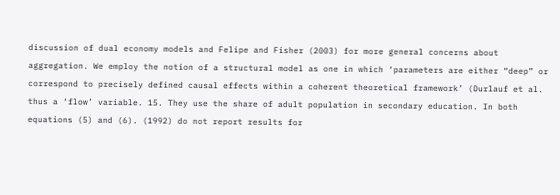discussion of dual economy models and Felipe and Fisher (2003) for more general concerns about aggregation. We employ the notion of a structural model as one in which ‘parameters are either “deep” or correspond to precisely defined causal effects within a coherent theoretical framework’ (Durlauf et al. thus a ‘flow’ variable. 15. They use the share of adult population in secondary education. In both equations (5) and (6). (1992) do not report results for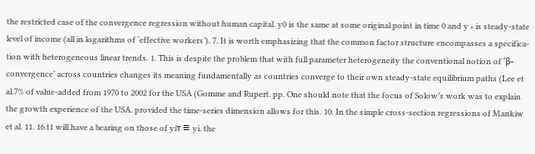the restricted case of the convergence regression without human capital. y0 is the same at some original point in time 0 and y ∗ is steady-state level of income (all in logarithms of ‘effective workers’). 7. It is worth emphasizing that the common factor structure encompasses a specifica- tion with heterogeneous linear trends. 1. This is despite the problem that with full parameter heterogeneity the conventional notion of ‘β-convergence’ across countries changes its meaning fundamentally as countries converge to their own steady-state equilibrium paths (Lee et al.7% of value-added from 1970 to 2002 for the USA (Gomme and Rupert. pp. One should note that the focus of Solow’s work was to explain the growth experience of the USA. provided the time-series dimension allows for this. 10. In the simple cross-section regressions of Mankiw et al. 11. 16.t1 will have a bearing on those of yiτ ≡ yi. the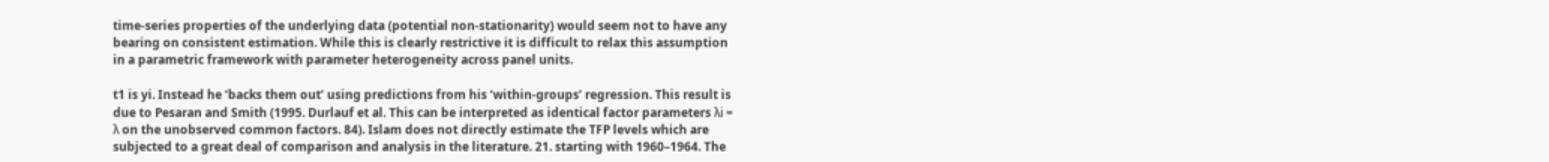time-series properties of the underlying data (potential non-stationarity) would seem not to have any bearing on consistent estimation. While this is clearly restrictive it is difficult to relax this assumption in a parametric framework with parameter heterogeneity across panel units.

t1 is yi. Instead he ‘backs them out’ using predictions from his ‘within-groups’ regression. This result is due to Pesaran and Smith (1995. Durlauf et al. This can be interpreted as identical factor parameters λi = λ on the unobserved common factors. 84). Islam does not directly estimate the TFP levels which are subjected to a great deal of comparison and analysis in the literature. 21. starting with 1960–1964. The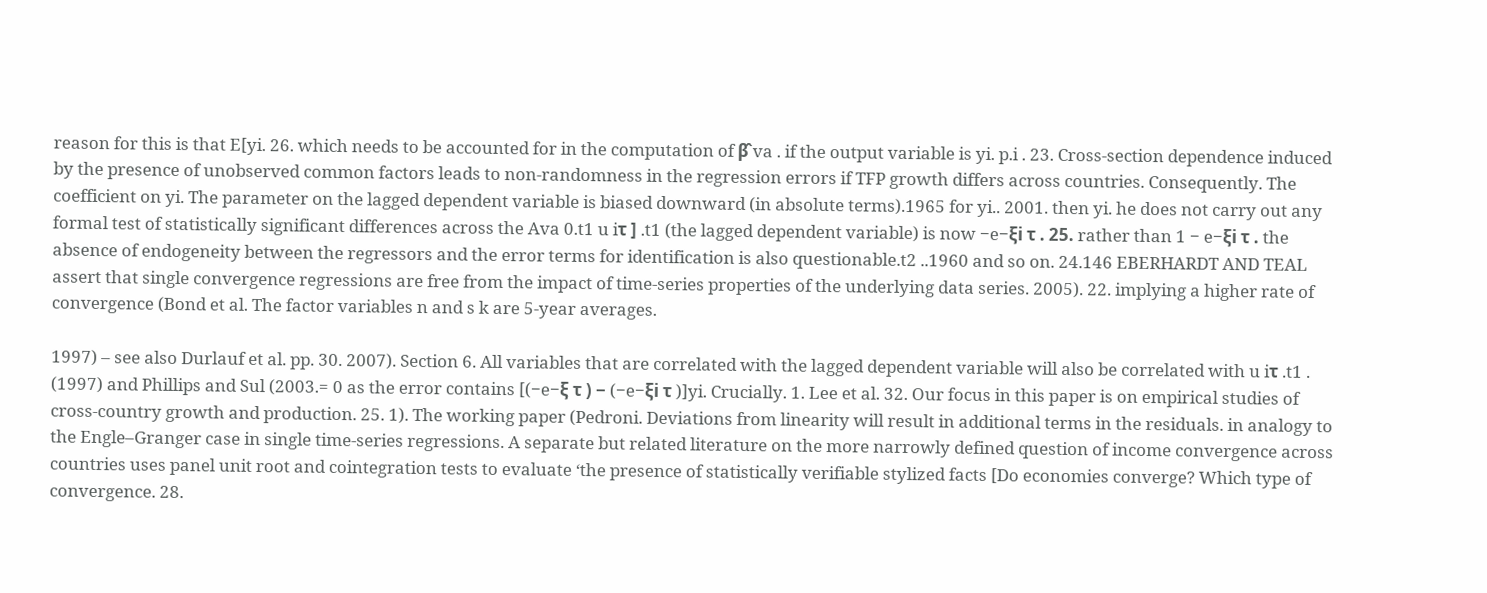reason for this is that E[yi. 26. which needs to be accounted for in the computation of β̂ va . if the output variable is yi. p.i . 23. Cross-section dependence induced by the presence of unobserved common factors leads to non-randomness in the regression errors if TFP growth differs across countries. Consequently. The coefficient on yi. The parameter on the lagged dependent variable is biased downward (in absolute terms).1965 for yi.. 2001. then yi. he does not carry out any formal test of statistically significant differences across the Ava 0.t1 u iτ ] .t1 (the lagged dependent variable) is now −e−ξi τ . 25. rather than 1 − e−ξi τ . the absence of endogeneity between the regressors and the error terms for identification is also questionable.t2 ..1960 and so on. 24.146 EBERHARDT AND TEAL assert that single convergence regressions are free from the impact of time-series properties of the underlying data series. 2005). 22. implying a higher rate of convergence (Bond et al. The factor variables n and s k are 5-year averages.

1997) – see also Durlauf et al. pp. 30. 2007). Section 6. All variables that are correlated with the lagged dependent variable will also be correlated with u iτ .t1 . (1997) and Phillips and Sul (2003.= 0 as the error contains [(−e−ξ τ ) − (−e−ξi τ )]yi. Crucially. 1. Lee et al. 32. Our focus in this paper is on empirical studies of cross-country growth and production. 25. 1). The working paper (Pedroni. Deviations from linearity will result in additional terms in the residuals. in analogy to the Engle–Granger case in single time-series regressions. A separate but related literature on the more narrowly defined question of income convergence across countries uses panel unit root and cointegration tests to evaluate ‘the presence of statistically verifiable stylized facts [Do economies converge? Which type of convergence. 28.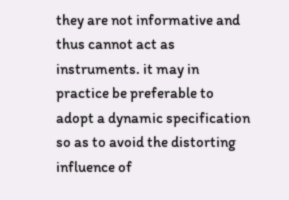they are not informative and thus cannot act as instruments. it may in practice be preferable to adopt a dynamic specification so as to avoid the distorting influence of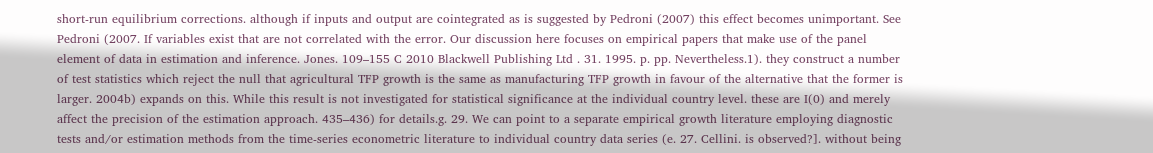short-run equilibrium corrections. although if inputs and output are cointegrated as is suggested by Pedroni (2007) this effect becomes unimportant. See Pedroni (2007. If variables exist that are not correlated with the error. Our discussion here focuses on empirical papers that make use of the panel element of data in estimation and inference. Jones. 109–155 C 2010 Blackwell Publishing Ltd . 31. 1995. p. pp. Nevertheless.1). they construct a number of test statistics which reject the null that agricultural TFP growth is the same as manufacturing TFP growth in favour of the alternative that the former is larger. 2004b) expands on this. While this result is not investigated for statistical significance at the individual country level. these are I(0) and merely affect the precision of the estimation approach. 435–436) for details.g. 29. We can point to a separate empirical growth literature employing diagnostic tests and/or estimation methods from the time-series econometric literature to individual country data series (e. 27. Cellini. is observed?]. without being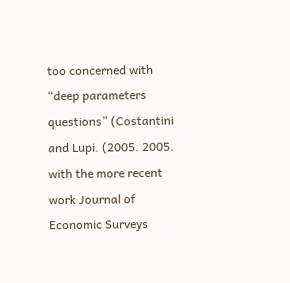too concerned with “deep parameters questions” (Costantini and Lupi. (2005. 2005. with the more recent work Journal of Economic Surveys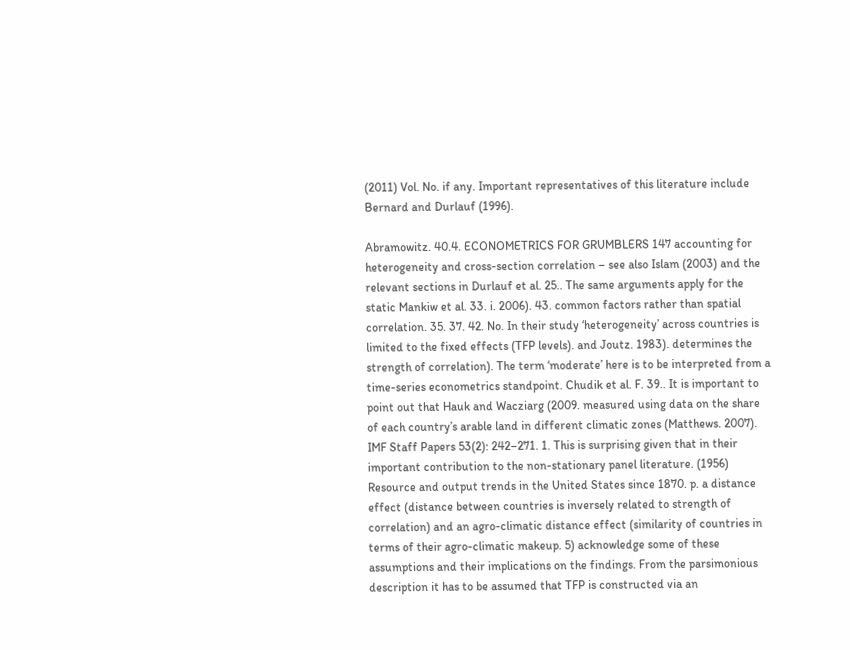(2011) Vol. No. if any. Important representatives of this literature include Bernard and Durlauf (1996).

Abramowitz. 40.4. ECONOMETRICS FOR GRUMBLERS 147 accounting for heterogeneity and cross-section correlation – see also Islam (2003) and the relevant sections in Durlauf et al. 25.. The same arguments apply for the static Mankiw et al. 33. i. 2006). 43. common factors rather than spatial correlation. 35. 37. 42. No. In their study ‘heterogeneity’ across countries is limited to the fixed effects (TFP levels). and Joutz. 1983). determines the strength of correlation). The term ‘moderate’ here is to be interpreted from a time-series econometrics standpoint. Chudik et al. F. 39.. It is important to point out that Hauk and Wacziarg (2009. measured using data on the share of each country’s arable land in different climatic zones (Matthews. 2007). IMF Staff Papers 53(2): 242–271. 1. This is surprising given that in their important contribution to the non-stationary panel literature. (1956) Resource and output trends in the United States since 1870. p. a distance effect (distance between countries is inversely related to strength of correlation) and an agro-climatic distance effect (similarity of countries in terms of their agro-climatic makeup. 5) acknowledge some of these assumptions and their implications on the findings. From the parsimonious description it has to be assumed that TFP is constructed via an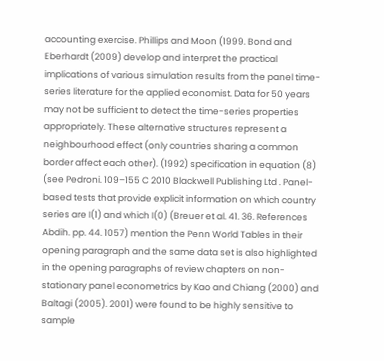accounting exercise. Phillips and Moon (1999. Bond and Eberhardt (2009) develop and interpret the practical implications of various simulation results from the panel time-series literature for the applied economist. Data for 50 years may not be sufficient to detect the time-series properties appropriately. These alternative structures represent a neighbourhood effect (only countries sharing a common border affect each other). (1992) specification in equation (8) (see Pedroni. 109–155 C 2010 Blackwell Publishing Ltd . Panel-based tests that provide explicit information on which country series are I(1) and which I(0) (Breuer et al. 41. 36. References Abdih. pp. 44. 1057) mention the Penn World Tables in their opening paragraph and the same data set is also highlighted in the opening paragraphs of review chapters on non-stationary panel econometrics by Kao and Chiang (2000) and Baltagi (2005). 2001) were found to be highly sensitive to sample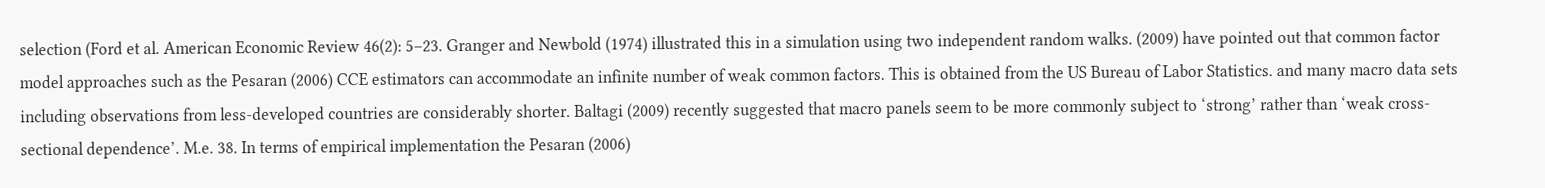selection (Ford et al. American Economic Review 46(2): 5–23. Granger and Newbold (1974) illustrated this in a simulation using two independent random walks. (2009) have pointed out that common factor model approaches such as the Pesaran (2006) CCE estimators can accommodate an infinite number of weak common factors. This is obtained from the US Bureau of Labor Statistics. and many macro data sets including observations from less-developed countries are considerably shorter. Baltagi (2009) recently suggested that macro panels seem to be more commonly subject to ‘strong’ rather than ‘weak cross-sectional dependence’. M.e. 38. In terms of empirical implementation the Pesaran (2006)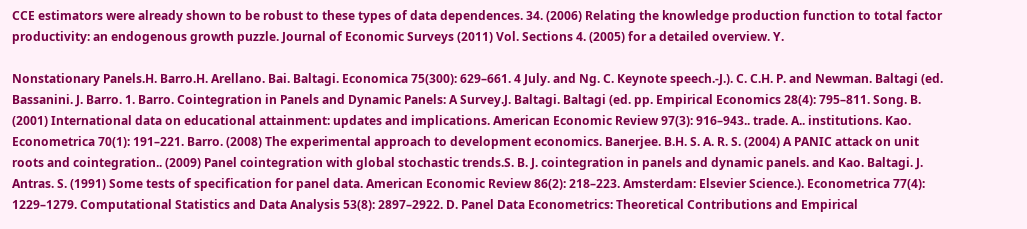CCE estimators were already shown to be robust to these types of data dependences. 34. (2006) Relating the knowledge production function to total factor productivity: an endogenous growth puzzle. Journal of Economic Surveys (2011) Vol. Sections 4. (2005) for a detailed overview. Y.

Nonstationary Panels.H. Barro.H. Arellano. Bai. Baltagi. Economica 75(300): 629–661. 4 July. and Ng. C. Keynote speech.-J.). C. C.H. P. and Newman. Baltagi (ed. Bassanini. J. Barro. 1. Barro. Cointegration in Panels and Dynamic Panels: A Survey.J. Baltagi. Baltagi (ed. pp. Empirical Economics 28(4): 795–811. Song. B. (2001) International data on educational attainment: updates and implications. American Economic Review 97(3): 916–943.. trade. A.. institutions. Kao. Econometrica 70(1): 191–221. Barro. (2008) The experimental approach to development economics. Banerjee. B.H. S. A. R. S. (2004) A PANIC attack on unit roots and cointegration.. (2009) Panel cointegration with global stochastic trends.S. B. J. cointegration in panels and dynamic panels. and Kao. Baltagi. J. Antras. S. (1991) Some tests of specification for panel data. American Economic Review 86(2): 218–223. Amsterdam: Elsevier Science.). Econometrica 77(4): 1229–1279. Computational Statistics and Data Analysis 53(8): 2897–2922. D. Panel Data Econometrics: Theoretical Contributions and Empirical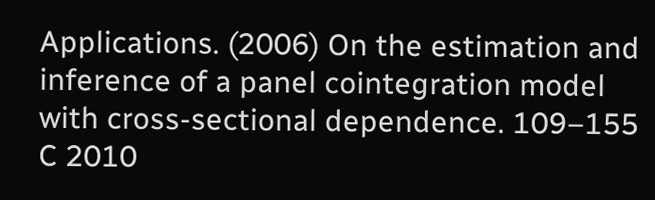Applications. (2006) On the estimation and inference of a panel cointegration model with cross-sectional dependence. 109–155 C 2010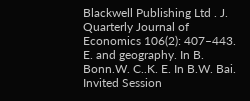Blackwell Publishing Ltd . J. Quarterly Journal of Economics 106(2): 407–443. E. and geography. In B. Bonn.W. C..K. E. In B.W. Bai. Invited Session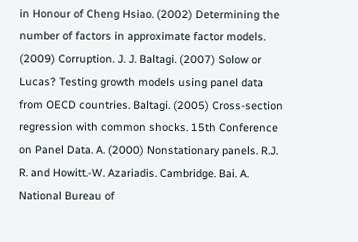in Honour of Cheng Hsiao. (2002) Determining the number of factors in approximate factor models. (2009) Corruption. J. J. Baltagi. (2007) Solow or Lucas? Testing growth models using panel data from OECD countries. Baltagi. (2005) Cross-section regression with common shocks. 15th Conference on Panel Data. A. (2000) Nonstationary panels. R.J. R. and Howitt.-W. Azariadis. Cambridge. Bai. A. National Bureau of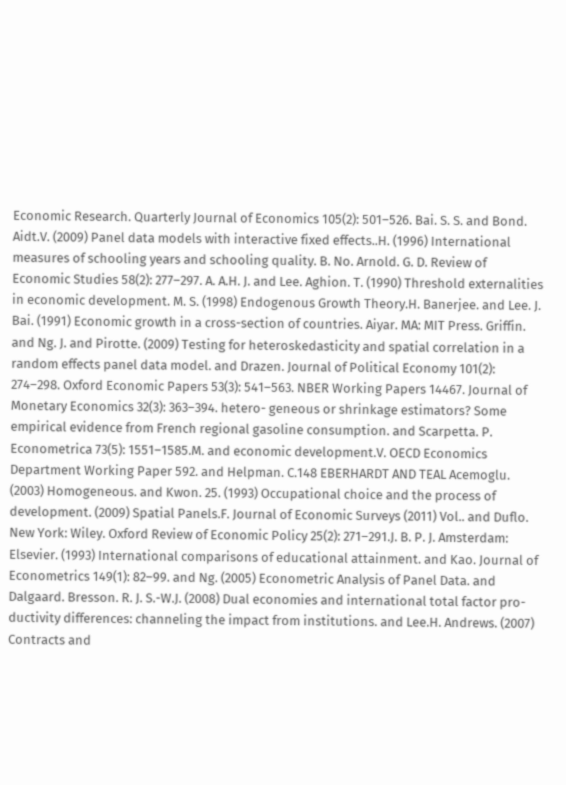Economic Research. Quarterly Journal of Economics 105(2): 501–526. Bai. S. S. and Bond. Aidt.V. (2009) Panel data models with interactive fixed effects..H. (1996) International measures of schooling years and schooling quality. B. No. Arnold. G. D. Review of Economic Studies 58(2): 277–297. A. A.H. J. and Lee. Aghion. T. (1990) Threshold externalities in economic development. M. S. (1998) Endogenous Growth Theory.H. Banerjee. and Lee. J. Bai. (1991) Economic growth in a cross-section of countries. Aiyar. MA: MIT Press. Griffin. and Ng. J. and Pirotte. (2009) Testing for heteroskedasticity and spatial correlation in a random effects panel data model. and Drazen. Journal of Political Economy 101(2): 274–298. Oxford Economic Papers 53(3): 541–563. NBER Working Papers 14467. Journal of Monetary Economics 32(3): 363–394. hetero- geneous or shrinkage estimators? Some empirical evidence from French regional gasoline consumption. and Scarpetta. P. Econometrica 73(5): 1551–1585.M. and economic development.V. OECD Economics Department Working Paper 592. and Helpman. C.148 EBERHARDT AND TEAL Acemoglu. (2003) Homogeneous. and Kwon. 25. (1993) Occupational choice and the process of development. (2009) Spatial Panels.F. Journal of Economic Surveys (2011) Vol.. and Duflo. New York: Wiley. Oxford Review of Economic Policy 25(2): 271–291.J. B. P. J. Amsterdam: Elsevier. (1993) International comparisons of educational attainment. and Kao. Journal of Econometrics 149(1): 82–99. and Ng. (2005) Econometric Analysis of Panel Data. and Dalgaard. Bresson. R. J. S.-W.J. (2008) Dual economies and international total factor pro- ductivity differences: channeling the impact from institutions. and Lee.H. Andrews. (2007) Contracts and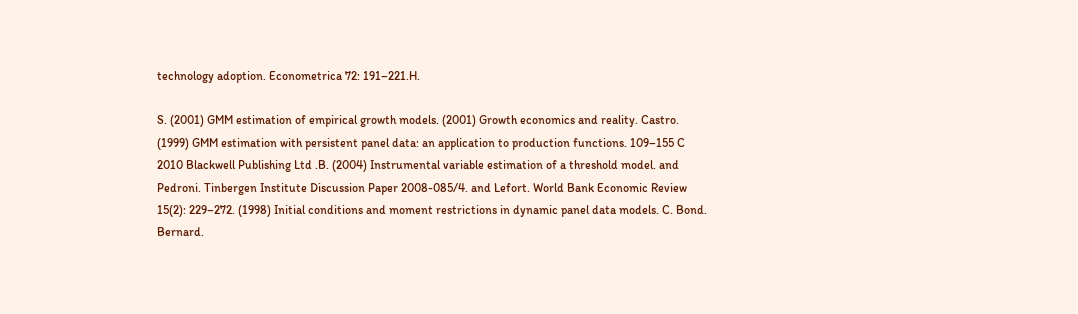technology adoption. Econometrica 72: 191–221.H.

S. (2001) GMM estimation of empirical growth models. (2001) Growth economics and reality. Castro. (1999) GMM estimation with persistent panel data: an application to production functions. 109–155 C 2010 Blackwell Publishing Ltd .B. (2004) Instrumental variable estimation of a threshold model. and Pedroni. Tinbergen Institute Discussion Paper 2008-085/4. and Lefort. World Bank Economic Review 15(2): 229–272. (1998) Initial conditions and moment restrictions in dynamic panel data models. C. Bond. Bernard.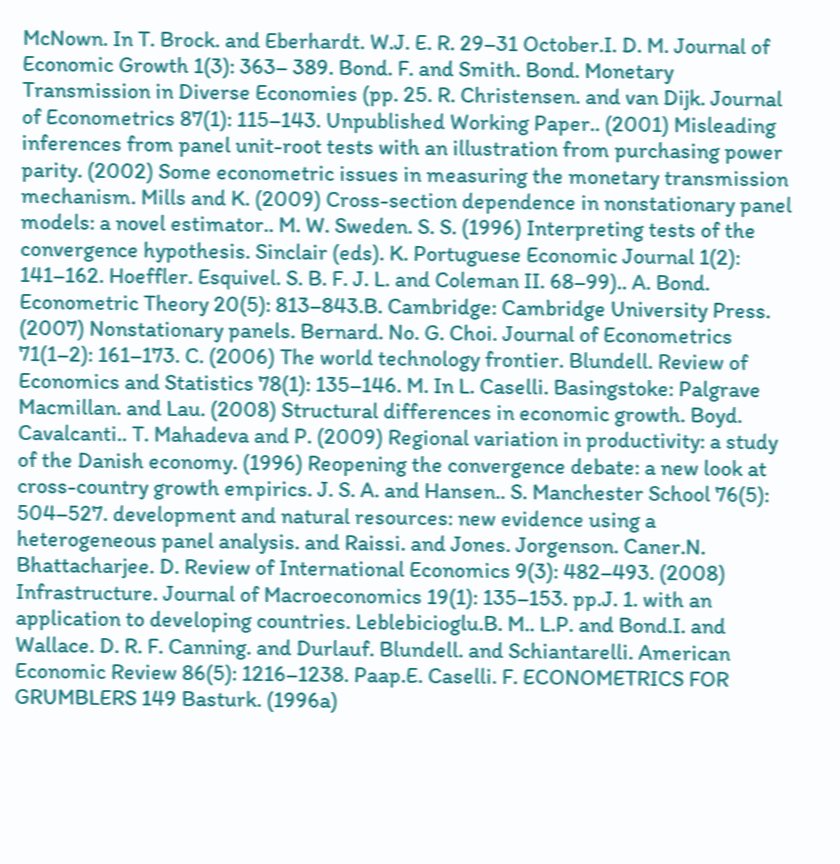McNown. In T. Brock. and Eberhardt. W.J. E. R. 29–31 October.I. D. M. Journal of Economic Growth 1(3): 363– 389. Bond. F. and Smith. Bond. Monetary Transmission in Diverse Economies (pp. 25. R. Christensen. and van Dijk. Journal of Econometrics 87(1): 115–143. Unpublished Working Paper.. (2001) Misleading inferences from panel unit-root tests with an illustration from purchasing power parity. (2002) Some econometric issues in measuring the monetary transmission mechanism. Mills and K. (2009) Cross-section dependence in nonstationary panel models: a novel estimator.. M. W. Sweden. S. S. (1996) Interpreting tests of the convergence hypothesis. Sinclair (eds). K. Portuguese Economic Journal 1(2): 141–162. Hoeffler. Esquivel. S. B. F. J. L. and Coleman II. 68–99).. A. Bond. Econometric Theory 20(5): 813–843.B. Cambridge: Cambridge University Press. (2007) Nonstationary panels. Bernard. No. G. Choi. Journal of Econometrics 71(1–2): 161–173. C. (2006) The world technology frontier. Blundell. Review of Economics and Statistics 78(1): 135–146. M. In L. Caselli. Basingstoke: Palgrave Macmillan. and Lau. (2008) Structural differences in economic growth. Boyd. Cavalcanti.. T. Mahadeva and P. (2009) Regional variation in productivity: a study of the Danish economy. (1996) Reopening the convergence debate: a new look at cross-country growth empirics. J. S. A. and Hansen.. S. Manchester School 76(5): 504–527. development and natural resources: new evidence using a heterogeneous panel analysis. and Raissi. and Jones. Jorgenson. Caner.N. Bhattacharjee. D. Review of International Economics 9(3): 482–493. (2008) Infrastructure. Journal of Macroeconomics 19(1): 135–153. pp.J. 1. with an application to developing countries. Leblebicioglu.B. M.. L.P. and Bond.I. and Wallace. D. R. F. Canning. and Durlauf. Blundell. and Schiantarelli. American Economic Review 86(5): 1216–1238. Paap.E. Caselli. F. ECONOMETRICS FOR GRUMBLERS 149 Basturk. (1996a)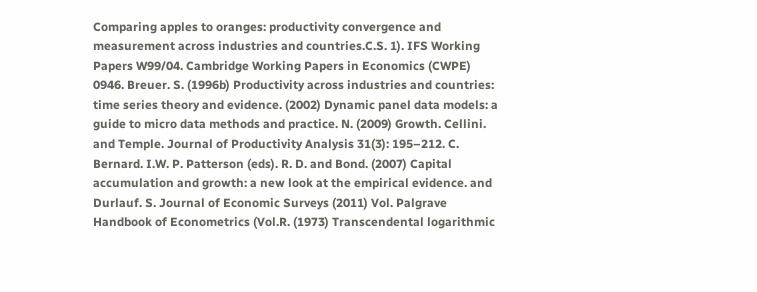Comparing apples to oranges: productivity convergence and measurement across industries and countries.C.S. 1). IFS Working Papers W99/04. Cambridge Working Papers in Economics (CWPE) 0946. Breuer. S. (1996b) Productivity across industries and countries: time series theory and evidence. (2002) Dynamic panel data models: a guide to micro data methods and practice. N. (2009) Growth. Cellini. and Temple. Journal of Productivity Analysis 31(3): 195–212. C. Bernard. I.W. P. Patterson (eds). R. D. and Bond. (2007) Capital accumulation and growth: a new look at the empirical evidence. and Durlauf. S. Journal of Economic Surveys (2011) Vol. Palgrave Handbook of Econometrics (Vol.R. (1973) Transcendental logarithmic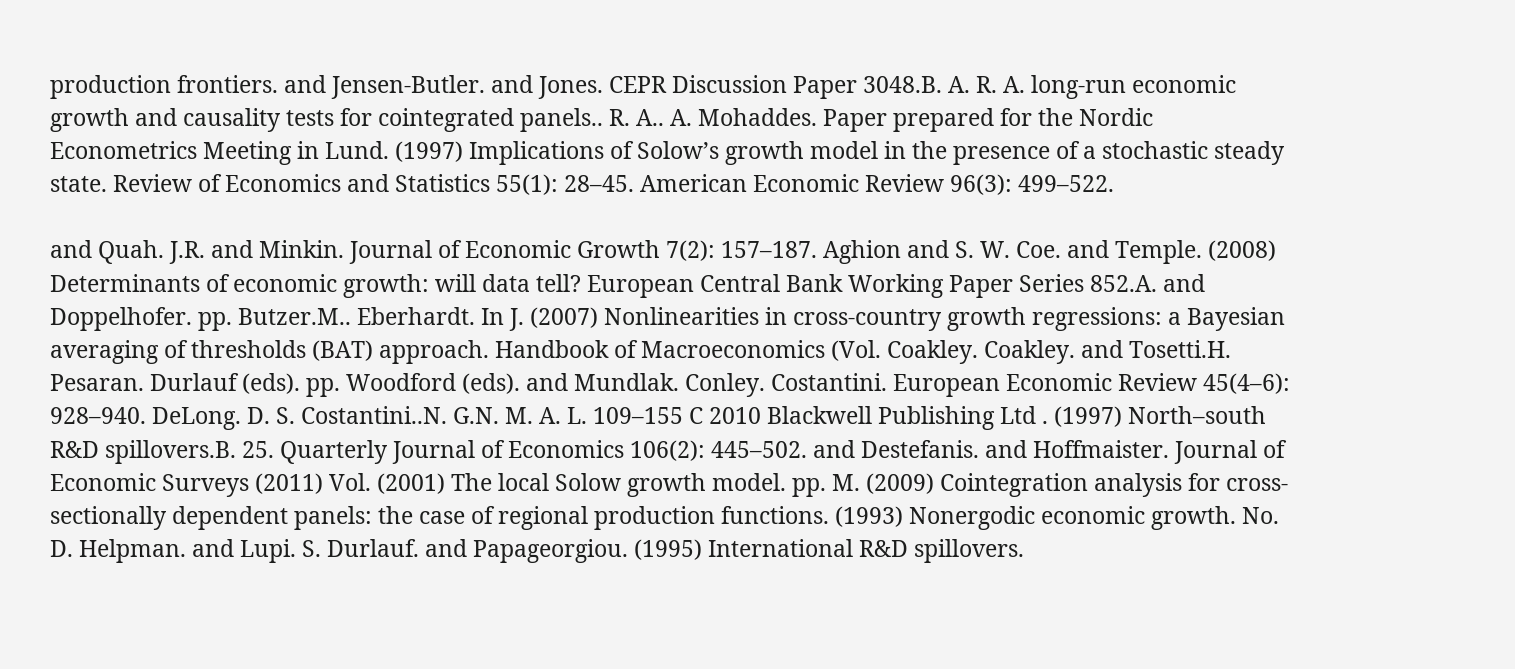production frontiers. and Jensen-Butler. and Jones. CEPR Discussion Paper 3048.B. A. R. A. long-run economic growth and causality tests for cointegrated panels.. R. A.. A. Mohaddes. Paper prepared for the Nordic Econometrics Meeting in Lund. (1997) Implications of Solow’s growth model in the presence of a stochastic steady state. Review of Economics and Statistics 55(1): 28–45. American Economic Review 96(3): 499–522.

and Quah. J.R. and Minkin. Journal of Economic Growth 7(2): 157–187. Aghion and S. W. Coe. and Temple. (2008) Determinants of economic growth: will data tell? European Central Bank Working Paper Series 852.A. and Doppelhofer. pp. Butzer.M.. Eberhardt. In J. (2007) Nonlinearities in cross-country growth regressions: a Bayesian averaging of thresholds (BAT) approach. Handbook of Macroeconomics (Vol. Coakley. Coakley. and Tosetti.H. Pesaran. Durlauf (eds). pp. Woodford (eds). and Mundlak. Conley. Costantini. European Economic Review 45(4–6): 928–940. DeLong. D. S. Costantini..N. G.N. M. A. L. 109–155 C 2010 Blackwell Publishing Ltd . (1997) North–south R&D spillovers.B. 25. Quarterly Journal of Economics 106(2): 445–502. and Destefanis. and Hoffmaister. Journal of Economic Surveys (2011) Vol. (2001) The local Solow growth model. pp. M. (2009) Cointegration analysis for cross-sectionally dependent panels: the case of regional production functions. (1993) Nonergodic economic growth. No. D. Helpman. and Lupi. S. Durlauf. and Papageorgiou. (1995) International R&D spillovers.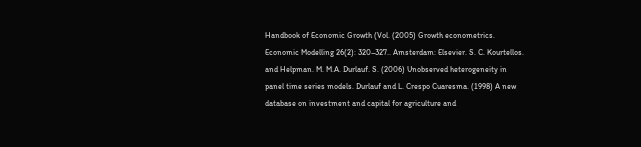Handbook of Economic Growth (Vol. (2005) Growth econometrics. Economic Modelling 26(2): 320–327.. Amsterdam: Elsevier. S. C. Kourtellos. and Helpman. M. M.A. Durlauf. S. (2006) Unobserved heterogeneity in panel time series models. Durlauf and L. Crespo Cuaresma. (1998) A new database on investment and capital for agriculture and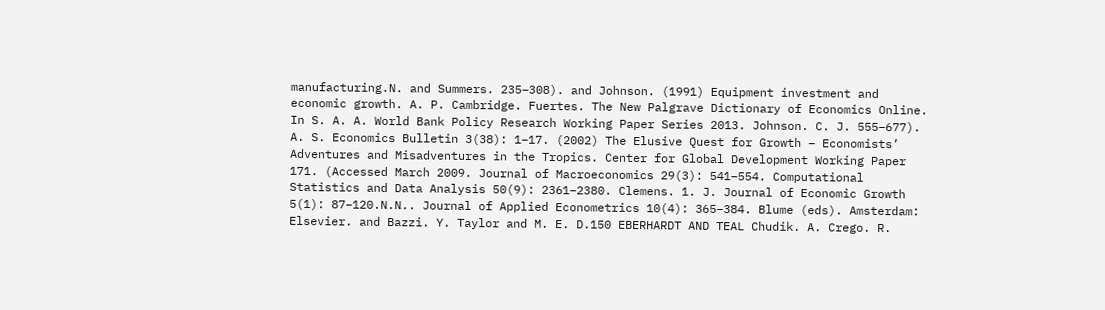manufacturing.N. and Summers. 235–308). and Johnson. (1991) Equipment investment and economic growth. A. P. Cambridge. Fuertes. The New Palgrave Dictionary of Economics Online. In S. A. A. World Bank Policy Research Working Paper Series 2013. Johnson. C. J. 555–677). A. S. Economics Bulletin 3(38): 1–17. (2002) The Elusive Quest for Growth – Economists’ Adventures and Misadventures in the Tropics. Center for Global Development Working Paper 171. (Accessed March 2009. Journal of Macroeconomics 29(3): 541–554. Computational Statistics and Data Analysis 50(9): 2361–2380. Clemens. 1. J. Journal of Economic Growth 5(1): 87–120.N.N.. Journal of Applied Econometrics 10(4): 365–384. Blume (eds). Amsterdam: Elsevier. and Bazzi. Y. Taylor and M. E. D.150 EBERHARDT AND TEAL Chudik. A. Crego. R.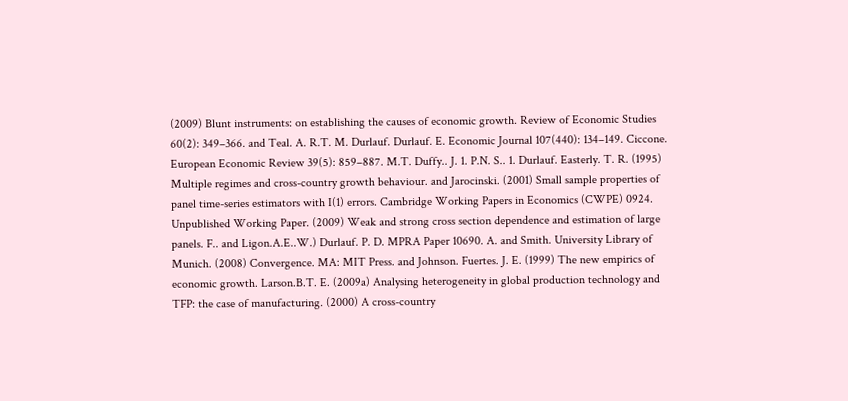(2009) Blunt instruments: on establishing the causes of economic growth. Review of Economic Studies 60(2): 349–366. and Teal. A. R.T. M. Durlauf. Durlauf. E. Economic Journal 107(440): 134–149. Ciccone. European Economic Review 39(5): 859–887. M.T. Duffy.. J. 1. P.N. S.. 1. Durlauf. Easterly. T. R. (1995) Multiple regimes and cross-country growth behaviour. and Jarocinski. (2001) Small sample properties of panel time-series estimators with I(1) errors. Cambridge Working Papers in Economics (CWPE) 0924. Unpublished Working Paper. (2009) Weak and strong cross section dependence and estimation of large panels. F.. and Ligon.A.E..W.) Durlauf. P. D. MPRA Paper 10690. A. and Smith. University Library of Munich. (2008) Convergence. MA: MIT Press. and Johnson. Fuertes. J. E. (1999) The new empirics of economic growth. Larson.B.T. E. (2009a) Analysing heterogeneity in global production technology and TFP: the case of manufacturing. (2000) A cross-country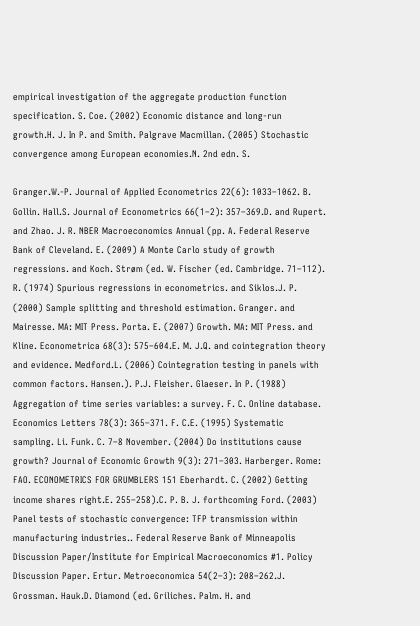empirical investigation of the aggregate production function specification. S. Coe. (2002) Economic distance and long-run growth.H. J. In P. and Smith. Palgrave Macmillan. (2005) Stochastic convergence among European economies.N. 2nd edn. S.

Granger.W.-P. Journal of Applied Econometrics 22(6): 1033–1062. B. Gollin. Hall.S. Journal of Econometrics 66(1–2): 357–369.D. and Rupert. and Zhao. J. R. NBER Macroeconomics Annual (pp. A. Federal Reserve Bank of Cleveland. E. (2009) A Monte Carlo study of growth regressions. and Koch. Strøm (ed. W. Fischer (ed. Cambridge. 71–112). R. (1974) Spurious regressions in econometrics. and Siklos.J. P. (2000) Sample splitting and threshold estimation. Granger. and Mairesse. MA: MIT Press. Porta. E. (2007) Growth. MA: MIT Press. and Kline. Econometrica 68(3): 575–604.E. M. J.Q. and cointegration theory and evidence. Medford.L. (2006) Cointegration testing in panels with common factors. Hansen.). P.J. Fleisher. Glaeser. In P. (1988) Aggregation of time series variables: a survey. F. C. Online database. Economics Letters 78(3): 365–371. F. C.E. (1995) Systematic sampling. Li. Funk. C. 7–8 November. (2004) Do institutions cause growth? Journal of Economic Growth 9(3): 271–303. Harberger. Rome: FAO. ECONOMETRICS FOR GRUMBLERS 151 Eberhardt. C. (2002) Getting income shares right.E. 255–258).C. P. B. J. forthcoming Ford. (2003) Panel tests of stochastic convergence: TFP transmission within manufacturing industries.. Federal Reserve Bank of Minneapolis Discussion Paper/Institute for Empirical Macroeconomics #1. Policy Discussion Paper. Ertur. Metroeconomica 54(2–3): 208–262.J. Grossman. Hauk.D. Diamond (ed. Griliches. Palm. H. and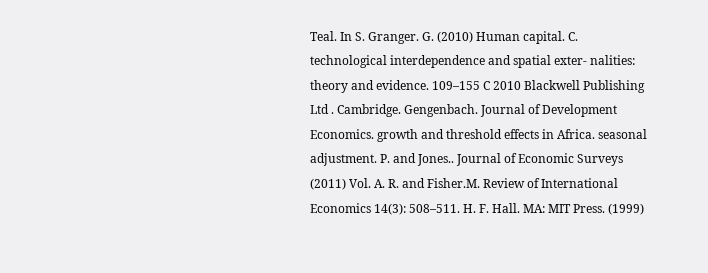Teal. In S. Granger. G. (2010) Human capital. C. technological interdependence and spatial exter- nalities: theory and evidence. 109–155 C 2010 Blackwell Publishing Ltd . Cambridge. Gengenbach. Journal of Development Economics. growth and threshold effects in Africa. seasonal adjustment. P. and Jones.. Journal of Economic Surveys (2011) Vol. A. R. and Fisher.M. Review of International Economics 14(3): 508–511. H. F. Hall. MA: MIT Press. (1999)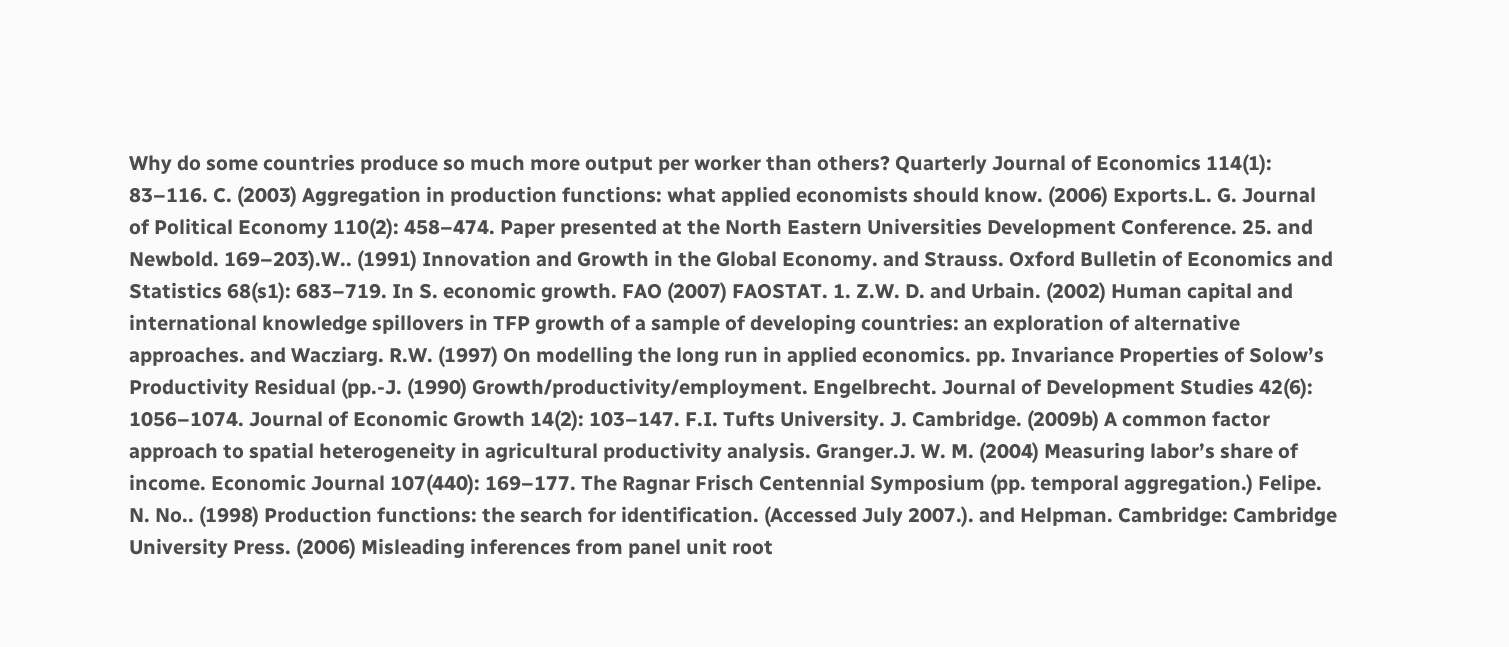Why do some countries produce so much more output per worker than others? Quarterly Journal of Economics 114(1): 83–116. C. (2003) Aggregation in production functions: what applied economists should know. (2006) Exports.L. G. Journal of Political Economy 110(2): 458–474. Paper presented at the North Eastern Universities Development Conference. 25. and Newbold. 169–203).W.. (1991) Innovation and Growth in the Global Economy. and Strauss. Oxford Bulletin of Economics and Statistics 68(s1): 683–719. In S. economic growth. FAO (2007) FAOSTAT. 1. Z.W. D. and Urbain. (2002) Human capital and international knowledge spillovers in TFP growth of a sample of developing countries: an exploration of alternative approaches. and Wacziarg. R.W. (1997) On modelling the long run in applied economics. pp. Invariance Properties of Solow’s Productivity Residual (pp.-J. (1990) Growth/productivity/employment. Engelbrecht. Journal of Development Studies 42(6): 1056–1074. Journal of Economic Growth 14(2): 103–147. F.I. Tufts University. J. Cambridge. (2009b) A common factor approach to spatial heterogeneity in agricultural productivity analysis. Granger.J. W. M. (2004) Measuring labor’s share of income. Economic Journal 107(440): 169–177. The Ragnar Frisch Centennial Symposium (pp. temporal aggregation.) Felipe. N. No.. (1998) Production functions: the search for identification. (Accessed July 2007.). and Helpman. Cambridge: Cambridge University Press. (2006) Misleading inferences from panel unit root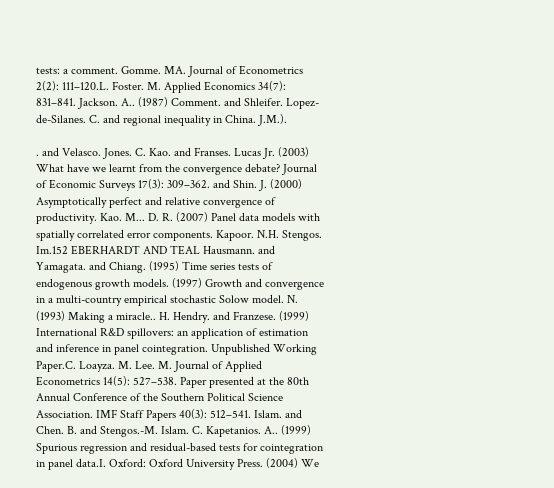tests: a comment. Gomme. MA. Journal of Econometrics 2(2): 111–120.L. Foster. M. Applied Economics 34(7): 831–841. Jackson. A.. (1987) Comment. and Shleifer. Lopez-de-Silanes. C. and regional inequality in China. J.M.).

. and Velasco. Jones. C. Kao. and Franses. Lucas Jr. (2003) What have we learnt from the convergence debate? Journal of Economic Surveys 17(3): 309–362. and Shin. J. (2000) Asymptotically perfect and relative convergence of productivity. Kao. M... D. R. (2007) Panel data models with spatially correlated error components. Kapoor. N.H. Stengos. Im.152 EBERHARDT AND TEAL Hausmann. and Yamagata. and Chiang. (1995) Time series tests of endogenous growth models. (1997) Growth and convergence in a multi-country empirical stochastic Solow model. N. (1993) Making a miracle.. H. Hendry. and Franzese. (1999) International R&D spillovers: an application of estimation and inference in panel cointegration. Unpublished Working Paper.C. Loayza. M. Lee. M. Journal of Applied Econometrics 14(5): 527–538. Paper presented at the 80th Annual Conference of the Southern Political Science Association. IMF Staff Papers 40(3): 512–541. Islam. and Chen. B. and Stengos.-M. Islam. C. Kapetanios. A.. (1999) Spurious regression and residual-based tests for cointegration in panel data.I. Oxford: Oxford University Press. (2004) We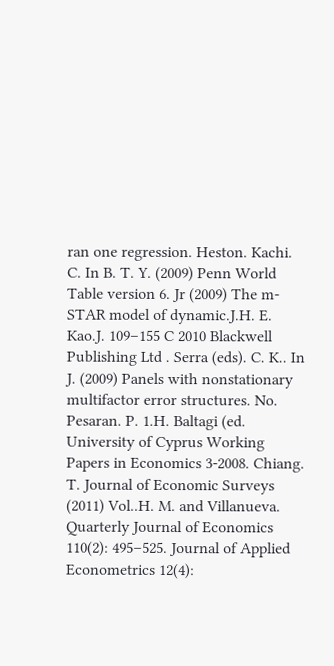ran one regression. Heston. Kachi. C. In B. T. Y. (2009) Penn World Table version 6. Jr (2009) The m-STAR model of dynamic.J.H. E. Kao.J. 109–155 C 2010 Blackwell Publishing Ltd . Serra (eds). C. K.. In J. (2009) Panels with nonstationary multifactor error structures. No. Pesaran. P. 1.H. Baltagi (ed. University of Cyprus Working Papers in Economics 3-2008. Chiang. T. Journal of Economic Surveys (2011) Vol..H. M. and Villanueva. Quarterly Journal of Economics 110(2): 495–525. Journal of Applied Econometrics 12(4):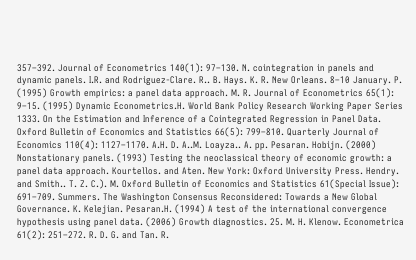357–392. Journal of Econometrics 140(1): 97–130. N. cointegration in panels and dynamic panels. I.R. and Rodriguez-Clare. R.. B. Hays. K. R. New Orleans. 8–10 January. P. (1995) Growth empirics: a panel data approach. M. R. Journal of Econometrics 65(1): 9–15. (1995) Dynamic Econometrics.H. World Bank Policy Research Working Paper Series 1333. On the Estimation and Inference of a Cointegrated Regression in Panel Data. Oxford Bulletin of Economics and Statistics 66(5): 799–810. Quarterly Journal of Economics 110(4): 1127–1170. A.H. D. A..M. Loayza.. A. pp. Pesaran. Hobijn. (2000) Nonstationary panels. (1993) Testing the neoclassical theory of economic growth: a panel data approach. Kourtellos. and Aten. New York: Oxford University Press. Hendry. and Smith.. T. Z. C.). M. Oxford Bulletin of Economics and Statistics 61(Special Issue): 691–709. Summers. The Washington Consensus Reconsidered: Towards a New Global Governance. K. Kelejian. Pesaran.H. (1994) A test of the international convergence hypothesis using panel data. (2006) Growth diagnostics. 25. M. H. Klenow. Econometrica 61(2): 251–272. R. D. G. and Tan. R.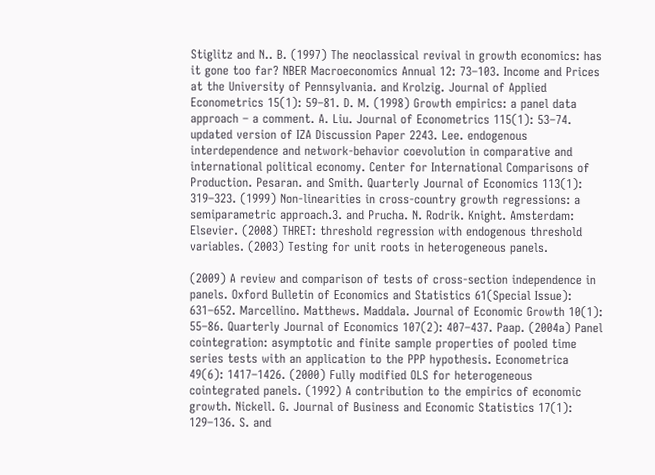Stiglitz and N.. B. (1997) The neoclassical revival in growth economics: has it gone too far? NBER Macroeconomics Annual 12: 73–103. Income and Prices at the University of Pennsylvania. and Krolzig. Journal of Applied Econometrics 15(1): 59–81. D. M. (1998) Growth empirics: a panel data approach – a comment. A. Liu. Journal of Econometrics 115(1): 53–74. updated version of IZA Discussion Paper 2243. Lee. endogenous interdependence and network-behavior coevolution in comparative and international political economy. Center for International Comparisons of Production. Pesaran. and Smith. Quarterly Journal of Economics 113(1): 319–323. (1999) Non-linearities in cross-country growth regressions: a semiparametric approach.3. and Prucha. N. Rodrik. Knight. Amsterdam: Elsevier. (2008) THRET: threshold regression with endogenous threshold variables. (2003) Testing for unit roots in heterogeneous panels.

(2009) A review and comparison of tests of cross-section independence in panels. Oxford Bulletin of Economics and Statistics 61(Special Issue): 631–652. Marcellino. Matthews. Maddala. Journal of Economic Growth 10(1): 55–86. Quarterly Journal of Economics 107(2): 407–437. Paap. (2004a) Panel cointegration: asymptotic and finite sample properties of pooled time series tests with an application to the PPP hypothesis. Econometrica 49(6): 1417–1426. (2000) Fully modified OLS for heterogeneous cointegrated panels. (1992) A contribution to the empirics of economic growth. Nickell. G. Journal of Business and Economic Statistics 17(1): 129–136. S. and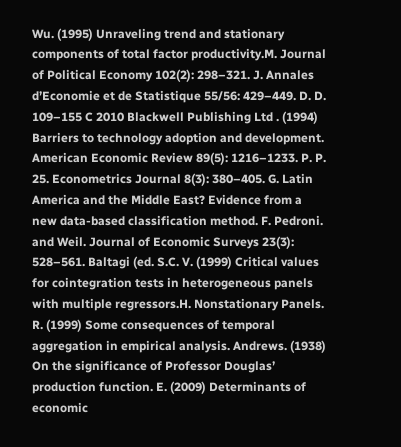Wu. (1995) Unraveling trend and stationary components of total factor productivity.M. Journal of Political Economy 102(2): 298–321. J. Annales d’Economie et de Statistique 55/56: 429–449. D. D. 109–155 C 2010 Blackwell Publishing Ltd . (1994) Barriers to technology adoption and development. American Economic Review 89(5): 1216–1233. P. P. 25. Econometrics Journal 8(3): 380–405. G. Latin America and the Middle East? Evidence from a new data-based classification method. F. Pedroni. and Weil. Journal of Economic Surveys 23(3): 528–561. Baltagi (ed. S.C. V. (1999) Critical values for cointegration tests in heterogeneous panels with multiple regressors.H. Nonstationary Panels. R. (1999) Some consequences of temporal aggregation in empirical analysis. Andrews. (1938) On the significance of Professor Douglas’ production function. E. (2009) Determinants of economic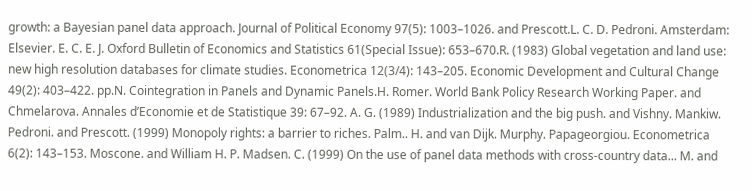growth: a Bayesian panel data approach. Journal of Political Economy 97(5): 1003–1026. and Prescott.L. C. D. Pedroni. Amsterdam: Elsevier. E. C. E. J. Oxford Bulletin of Economics and Statistics 61(Special Issue): 653–670.R. (1983) Global vegetation and land use: new high resolution databases for climate studies. Econometrica 12(3/4): 143–205. Economic Development and Cultural Change 49(2): 403–422. pp.N. Cointegration in Panels and Dynamic Panels.H. Romer. World Bank Policy Research Working Paper. and Chmelarova. Annales d’Economie et de Statistique 39: 67–92. A. G. (1989) Industrialization and the big push. and Vishny. Mankiw. Pedroni. and Prescott. (1999) Monopoly rights: a barrier to riches. Palm.. H. and van Dijk. Murphy. Papageorgiou. Econometrica 6(2): 143–153. Moscone. and William H. P. Madsen. C. (1999) On the use of panel data methods with cross-country data... M. and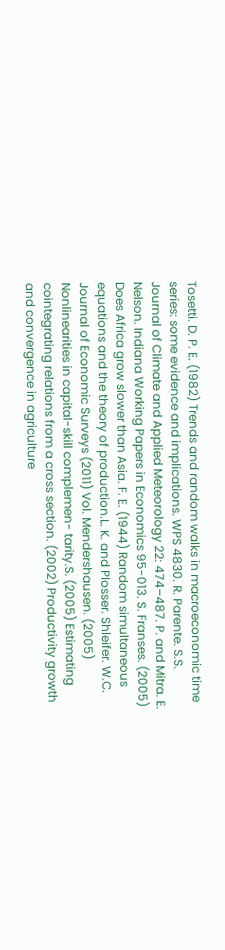Tosetti. D. P. E. (1982) Trends and random walks in macroeconomic time series: some evidence and implications. WPS 4830. R. Parente. S.S. Journal of Climate and Applied Meteorology 22: 474–487. P. and Mitra. E. Nelson. Indiana Working Papers in Economics 95-013. S. Franses. (2005) Does Africa grow slower than Asia. F. E. (1944) Random simultaneous equations and the theory of production.L. K. and Plosser. Shleifer. W.C. Journal of Economic Surveys (2011) Vol. Mendershausen. (2005) Nonlinearities in capital-skill complemen- tarity.S. (2005) Estimating cointegrating relations from a cross section. (2002) Productivity growth and convergence in agriculture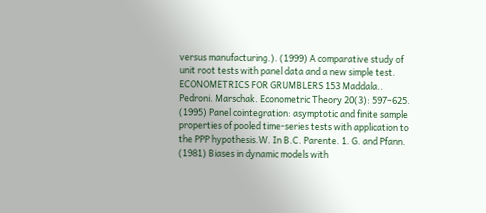versus manufacturing.). (1999) A comparative study of unit root tests with panel data and a new simple test. ECONOMETRICS FOR GRUMBLERS 153 Maddala.. Pedroni. Marschak. Econometric Theory 20(3): 597–625. (1995) Panel cointegration: asymptotic and finite sample properties of pooled time-series tests with application to the PPP hypothesis.W. In B.C. Parente. 1. G. and Pfann. (1981) Biases in dynamic models with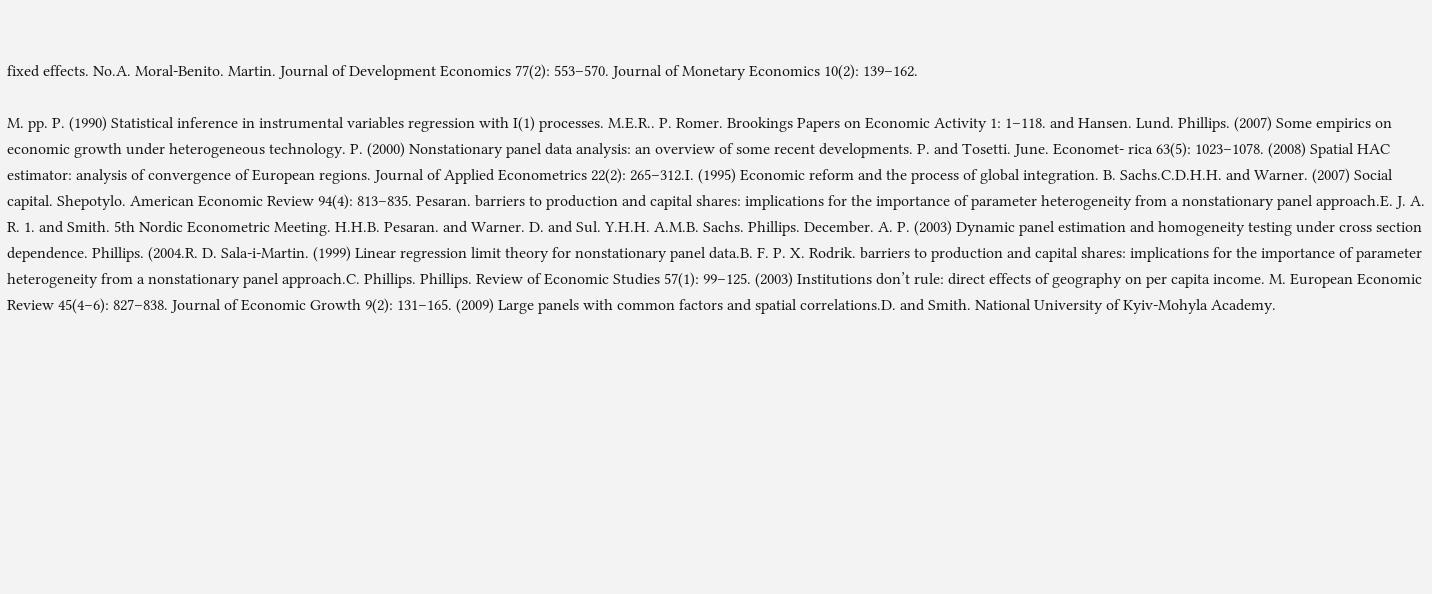fixed effects. No.A. Moral-Benito. Martin. Journal of Development Economics 77(2): 553–570. Journal of Monetary Economics 10(2): 139–162.

M. pp. P. (1990) Statistical inference in instrumental variables regression with I(1) processes. M.E.R.. P. Romer. Brookings Papers on Economic Activity 1: 1–118. and Hansen. Lund. Phillips. (2007) Some empirics on economic growth under heterogeneous technology. P. (2000) Nonstationary panel data analysis: an overview of some recent developments. P. and Tosetti. June. Economet- rica 63(5): 1023–1078. (2008) Spatial HAC estimator: analysis of convergence of European regions. Journal of Applied Econometrics 22(2): 265–312.I. (1995) Economic reform and the process of global integration. B. Sachs.C.D.H.H. and Warner. (2007) Social capital. Shepotylo. American Economic Review 94(4): 813–835. Pesaran. barriers to production and capital shares: implications for the importance of parameter heterogeneity from a nonstationary panel approach.E. J. A. R. 1. and Smith. 5th Nordic Econometric Meeting. H.H.B. Pesaran. and Warner. D. and Sul. Y.H.H. A.M.B. Sachs. Phillips. December. A. P. (2003) Dynamic panel estimation and homogeneity testing under cross section dependence. Phillips. (2004.R. D. Sala-i-Martin. (1999) Linear regression limit theory for nonstationary panel data.B. F. P. X. Rodrik. barriers to production and capital shares: implications for the importance of parameter heterogeneity from a nonstationary panel approach.C. Phillips. Phillips. Review of Economic Studies 57(1): 99–125. (2003) Institutions don’t rule: direct effects of geography on per capita income. M. European Economic Review 45(4–6): 827–838. Journal of Economic Growth 9(2): 131–165. (2009) Large panels with common factors and spatial correlations.D. and Smith. National University of Kyiv-Mohyla Academy.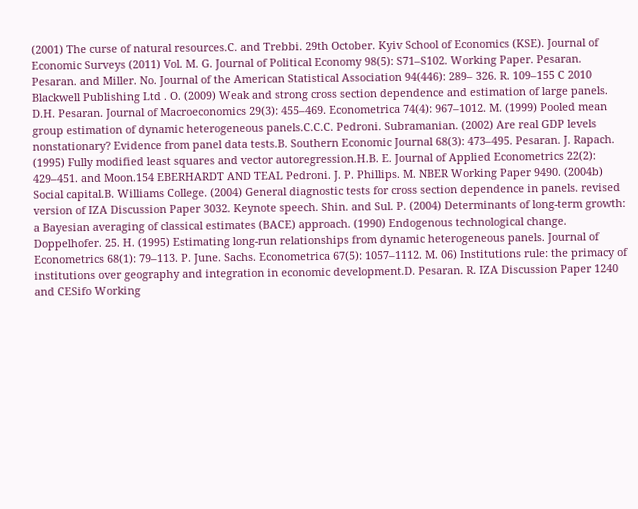(2001) The curse of natural resources.C. and Trebbi. 29th October. Kyiv School of Economics (KSE). Journal of Economic Surveys (2011) Vol. M. G. Journal of Political Economy 98(5): S71–S102. Working Paper. Pesaran. Pesaran. and Miller. No. Journal of the American Statistical Association 94(446): 289– 326. R. 109–155 C 2010 Blackwell Publishing Ltd . O. (2009) Weak and strong cross section dependence and estimation of large panels. D.H. Pesaran. Journal of Macroeconomics 29(3): 455–469. Econometrica 74(4): 967–1012. M. (1999) Pooled mean group estimation of dynamic heterogeneous panels.C.C.C. Pedroni. Subramanian. (2002) Are real GDP levels nonstationary? Evidence from panel data tests.B. Southern Economic Journal 68(3): 473–495. Pesaran. J. Rapach. (1995) Fully modified least squares and vector autoregression.H.B. E. Journal of Applied Econometrics 22(2): 429–451. and Moon.154 EBERHARDT AND TEAL Pedroni. J. P. Phillips. M. NBER Working Paper 9490. (2004b) Social capital.B. Williams College. (2004) General diagnostic tests for cross section dependence in panels. revised version of IZA Discussion Paper 3032. Keynote speech. Shin. and Sul. P. (2004) Determinants of long-term growth: a Bayesian averaging of classical estimates (BACE) approach. (1990) Endogenous technological change. Doppelhofer. 25. H. (1995) Estimating long-run relationships from dynamic heterogeneous panels. Journal of Econometrics 68(1): 79–113. P. June. Sachs. Econometrica 67(5): 1057–1112. M. 06) Institutions rule: the primacy of institutions over geography and integration in economic development.D. Pesaran. R. IZA Discussion Paper 1240 and CESifo Working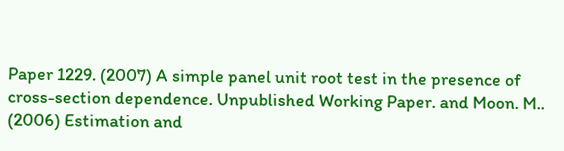Paper 1229. (2007) A simple panel unit root test in the presence of cross-section dependence. Unpublished Working Paper. and Moon. M.. (2006) Estimation and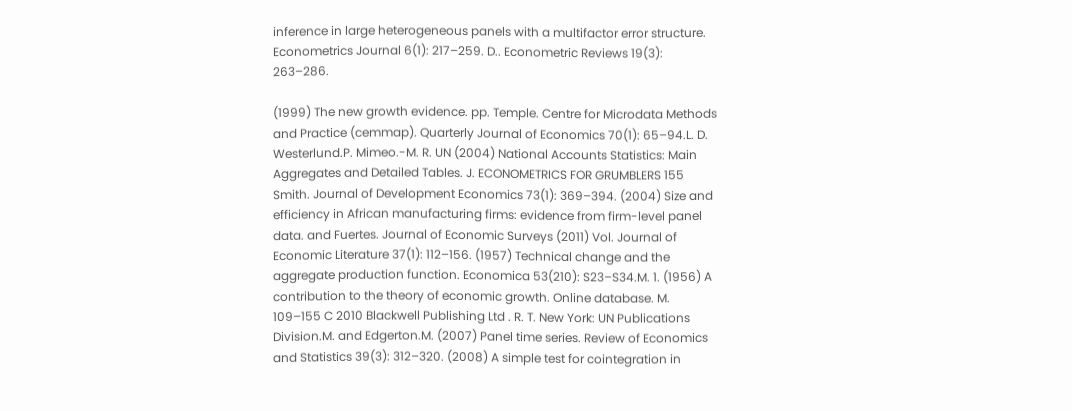inference in large heterogeneous panels with a multifactor error structure. Econometrics Journal 6(1): 217–259. D.. Econometric Reviews 19(3): 263–286.

(1999) The new growth evidence. pp. Temple. Centre for Microdata Methods and Practice (cemmap). Quarterly Journal of Economics 70(1): 65–94.L. D. Westerlund.P. Mimeo.-M. R. UN (2004) National Accounts Statistics: Main Aggregates and Detailed Tables. J. ECONOMETRICS FOR GRUMBLERS 155 Smith. Journal of Development Economics 73(1): 369–394. (2004) Size and efficiency in African manufacturing firms: evidence from firm-level panel data. and Fuertes. Journal of Economic Surveys (2011) Vol. Journal of Economic Literature 37(1): 112–156. (1957) Technical change and the aggregate production function. Economica 53(210): S23–S34.M. 1. (1956) A contribution to the theory of economic growth. Online database. M. 109–155 C 2010 Blackwell Publishing Ltd . R. T. New York: UN Publications Division.M. and Edgerton.M. (2007) Panel time series. Review of Economics and Statistics 39(3): 312–320. (2008) A simple test for cointegration in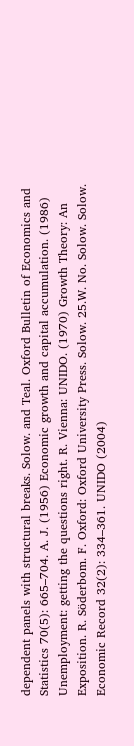dependent panels with structural breaks. Solow. and Teal. Oxford Bulletin of Economics and Statistics 70(5): 665–704. A. J. (1956) Economic growth and capital accumulation. (1986) Unemployment: getting the questions right. R. Vienna: UNIDO. (1970) Growth Theory: An Exposition. R. Söderbom. F. Oxford: Oxford University Press. Solow. 25.W. No. Solow. Solow. Economic Record 32(2): 334–361. UNIDO (2004)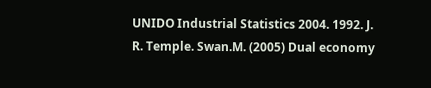UNIDO Industrial Statistics 2004. 1992. J. R. Temple. Swan.M. (2005) Dual economy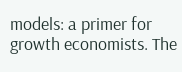models: a primer for growth economists. The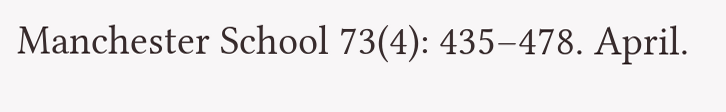Manchester School 73(4): 435–478. April.